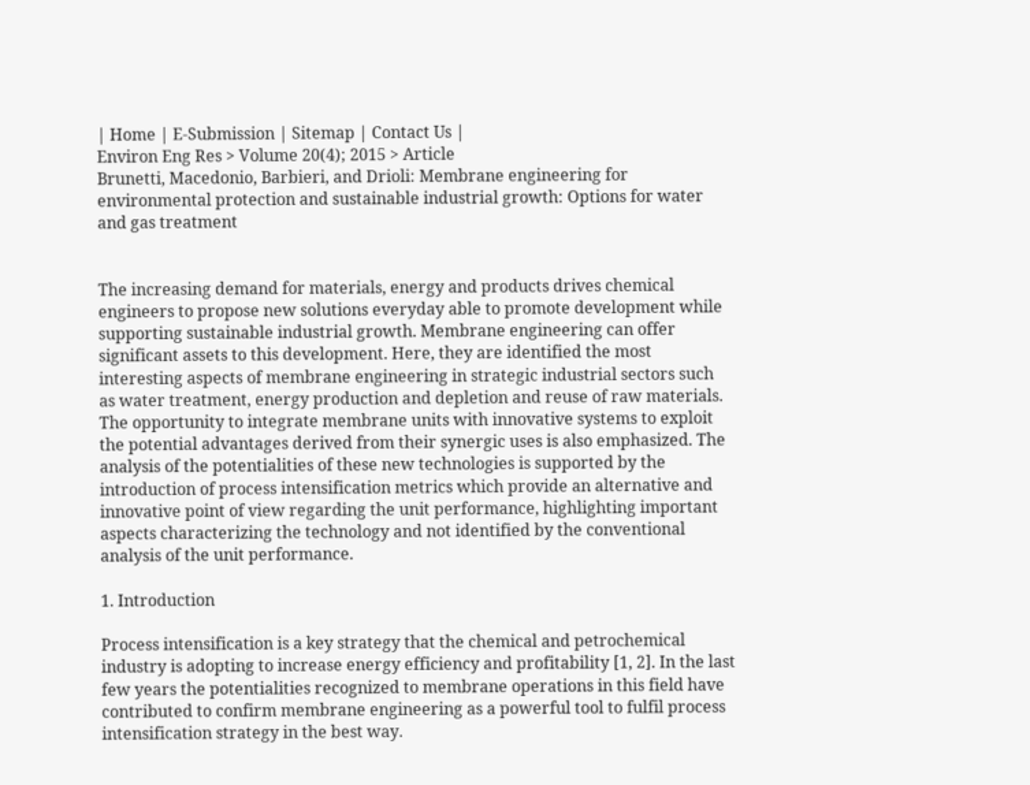| Home | E-Submission | Sitemap | Contact Us |
Environ Eng Res > Volume 20(4); 2015 > Article
Brunetti, Macedonio, Barbieri, and Drioli: Membrane engineering for environmental protection and sustainable industrial growth: Options for water and gas treatment


The increasing demand for materials, energy and products drives chemical engineers to propose new solutions everyday able to promote development while supporting sustainable industrial growth. Membrane engineering can offer significant assets to this development. Here, they are identified the most interesting aspects of membrane engineering in strategic industrial sectors such as water treatment, energy production and depletion and reuse of raw materials. The opportunity to integrate membrane units with innovative systems to exploit the potential advantages derived from their synergic uses is also emphasized. The analysis of the potentialities of these new technologies is supported by the introduction of process intensification metrics which provide an alternative and innovative point of view regarding the unit performance, highlighting important aspects characterizing the technology and not identified by the conventional analysis of the unit performance.

1. Introduction

Process intensification is a key strategy that the chemical and petrochemical industry is adopting to increase energy efficiency and profitability [1, 2]. In the last few years the potentialities recognized to membrane operations in this field have contributed to confirm membrane engineering as a powerful tool to fulfil process intensification strategy in the best way.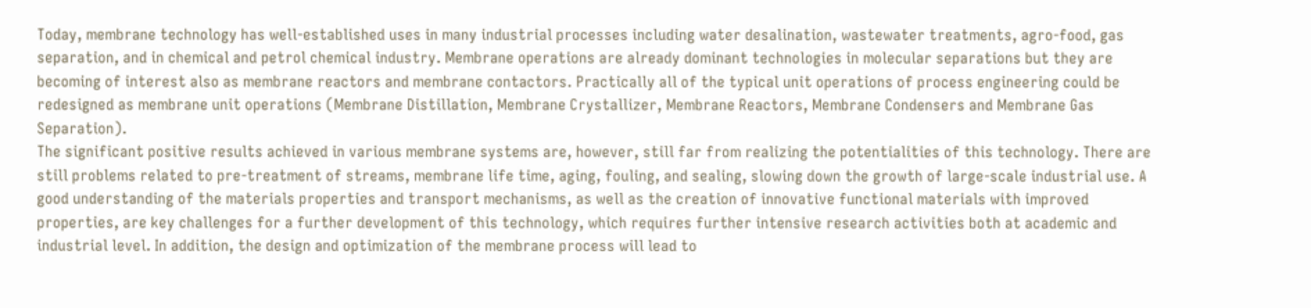Today, membrane technology has well-established uses in many industrial processes including water desalination, wastewater treatments, agro-food, gas separation, and in chemical and petrol chemical industry. Membrane operations are already dominant technologies in molecular separations but they are becoming of interest also as membrane reactors and membrane contactors. Practically all of the typical unit operations of process engineering could be redesigned as membrane unit operations (Membrane Distillation, Membrane Crystallizer, Membrane Reactors, Membrane Condensers and Membrane Gas Separation).
The significant positive results achieved in various membrane systems are, however, still far from realizing the potentialities of this technology. There are still problems related to pre-treatment of streams, membrane life time, aging, fouling, and sealing, slowing down the growth of large-scale industrial use. A good understanding of the materials properties and transport mechanisms, as well as the creation of innovative functional materials with improved properties, are key challenges for a further development of this technology, which requires further intensive research activities both at academic and industrial level. In addition, the design and optimization of the membrane process will lead to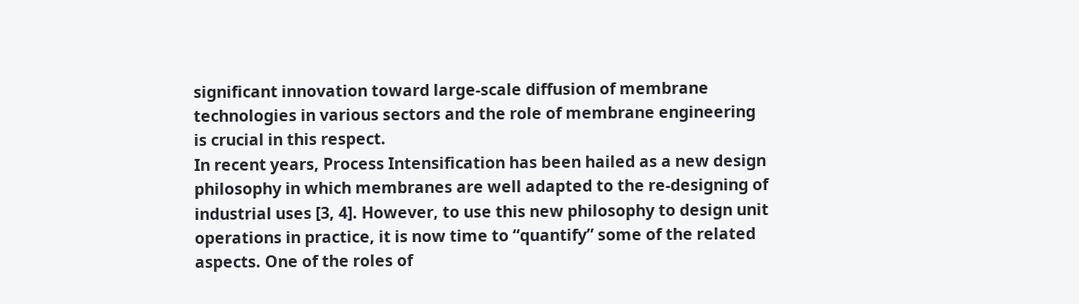significant innovation toward large-scale diffusion of membrane technologies in various sectors and the role of membrane engineering is crucial in this respect.
In recent years, Process Intensification has been hailed as a new design philosophy in which membranes are well adapted to the re-designing of industrial uses [3, 4]. However, to use this new philosophy to design unit operations in practice, it is now time to “quantify” some of the related aspects. One of the roles of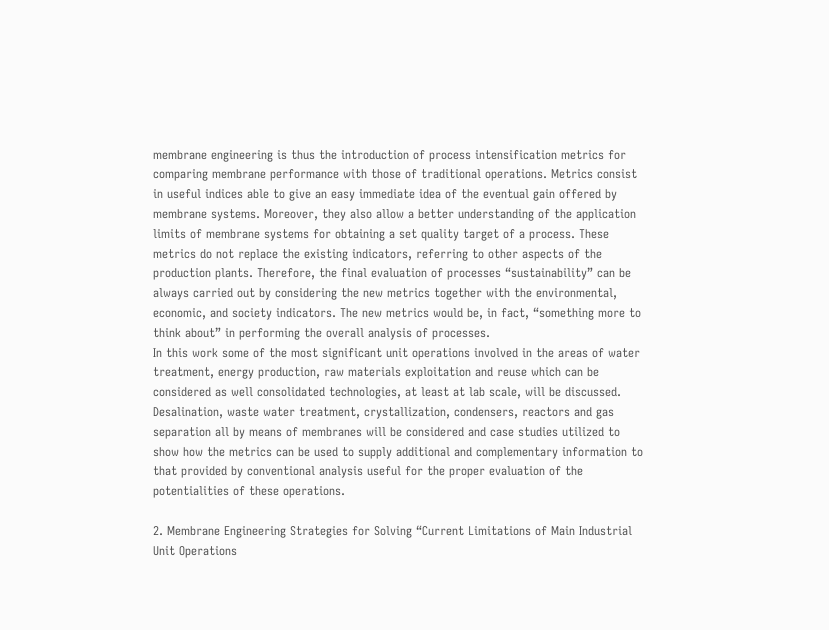membrane engineering is thus the introduction of process intensification metrics for comparing membrane performance with those of traditional operations. Metrics consist in useful indices able to give an easy immediate idea of the eventual gain offered by membrane systems. Moreover, they also allow a better understanding of the application limits of membrane systems for obtaining a set quality target of a process. These metrics do not replace the existing indicators, referring to other aspects of the production plants. Therefore, the final evaluation of processes “sustainability” can be always carried out by considering the new metrics together with the environmental, economic, and society indicators. The new metrics would be, in fact, “something more to think about” in performing the overall analysis of processes.
In this work some of the most significant unit operations involved in the areas of water treatment, energy production, raw materials exploitation and reuse which can be considered as well consolidated technologies, at least at lab scale, will be discussed. Desalination, waste water treatment, crystallization, condensers, reactors and gas separation all by means of membranes will be considered and case studies utilized to show how the metrics can be used to supply additional and complementary information to that provided by conventional analysis useful for the proper evaluation of the potentialities of these operations.

2. Membrane Engineering Strategies for Solving “Current Limitations of Main Industrial Unit Operations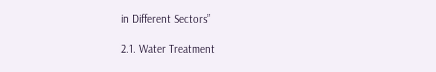in Different Sectors”

2.1. Water Treatment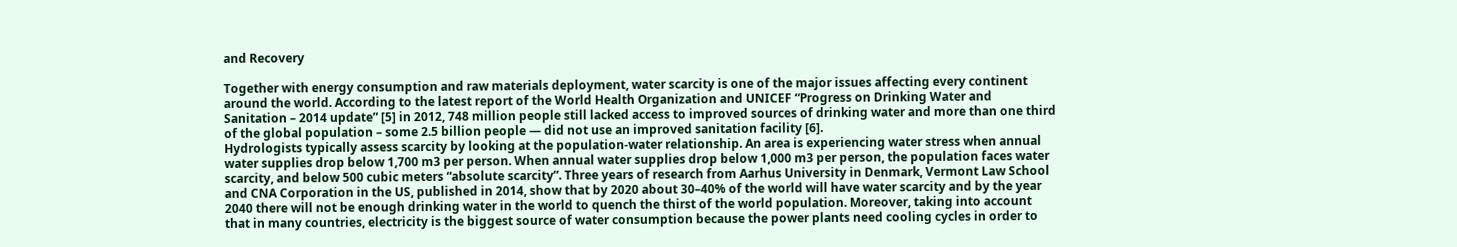and Recovery

Together with energy consumption and raw materials deployment, water scarcity is one of the major issues affecting every continent around the world. According to the latest report of the World Health Organization and UNICEF “Progress on Drinking Water and Sanitation – 2014 update” [5] in 2012, 748 million people still lacked access to improved sources of drinking water and more than one third of the global population – some 2.5 billion people — did not use an improved sanitation facility [6].
Hydrologists typically assess scarcity by looking at the population-water relationship. An area is experiencing water stress when annual water supplies drop below 1,700 m3 per person. When annual water supplies drop below 1,000 m3 per person, the population faces water scarcity, and below 500 cubic meters “absolute scarcity”. Three years of research from Aarhus University in Denmark, Vermont Law School and CNA Corporation in the US, published in 2014, show that by 2020 about 30–40% of the world will have water scarcity and by the year 2040 there will not be enough drinking water in the world to quench the thirst of the world population. Moreover, taking into account that in many countries, electricity is the biggest source of water consumption because the power plants need cooling cycles in order to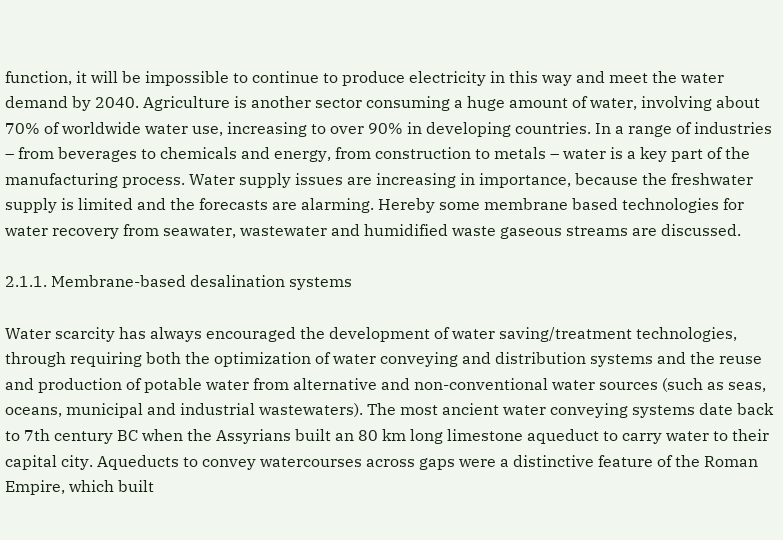function, it will be impossible to continue to produce electricity in this way and meet the water demand by 2040. Agriculture is another sector consuming a huge amount of water, involving about 70% of worldwide water use, increasing to over 90% in developing countries. In a range of industries – from beverages to chemicals and energy, from construction to metals – water is a key part of the manufacturing process. Water supply issues are increasing in importance, because the freshwater supply is limited and the forecasts are alarming. Hereby some membrane based technologies for water recovery from seawater, wastewater and humidified waste gaseous streams are discussed.

2.1.1. Membrane-based desalination systems

Water scarcity has always encouraged the development of water saving/treatment technologies, through requiring both the optimization of water conveying and distribution systems and the reuse and production of potable water from alternative and non-conventional water sources (such as seas, oceans, municipal and industrial wastewaters). The most ancient water conveying systems date back to 7th century BC when the Assyrians built an 80 km long limestone aqueduct to carry water to their capital city. Aqueducts to convey watercourses across gaps were a distinctive feature of the Roman Empire, which built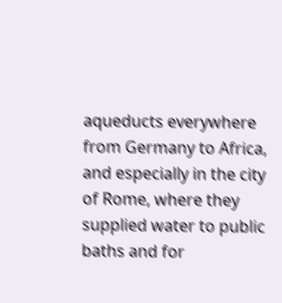aqueducts everywhere from Germany to Africa, and especially in the city of Rome, where they supplied water to public baths and for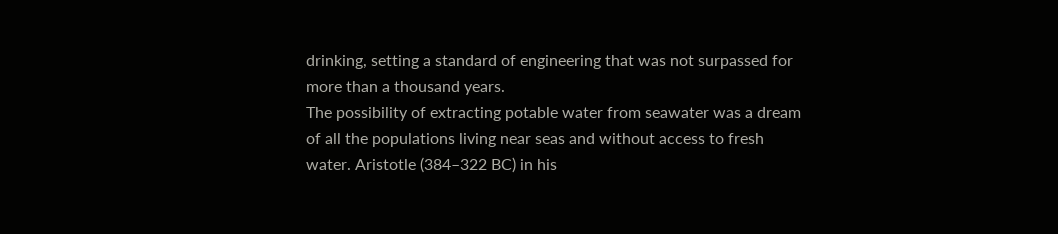drinking, setting a standard of engineering that was not surpassed for more than a thousand years.
The possibility of extracting potable water from seawater was a dream of all the populations living near seas and without access to fresh water. Aristotle (384–322 BC) in his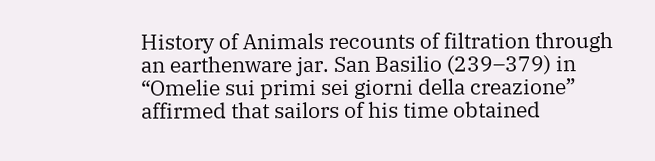History of Animals recounts of filtration through an earthenware jar. San Basilio (239–379) in “Omelie sui primi sei giorni della creazione” affirmed that sailors of his time obtained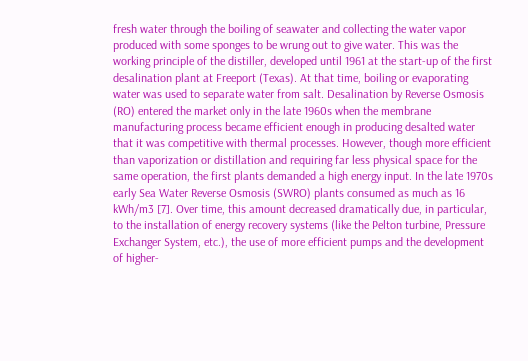fresh water through the boiling of seawater and collecting the water vapor produced with some sponges to be wrung out to give water. This was the working principle of the distiller, developed until 1961 at the start-up of the first desalination plant at Freeport (Texas). At that time, boiling or evaporating water was used to separate water from salt. Desalination by Reverse Osmosis (RO) entered the market only in the late 1960s when the membrane manufacturing process became efficient enough in producing desalted water that it was competitive with thermal processes. However, though more efficient than vaporization or distillation and requiring far less physical space for the same operation, the first plants demanded a high energy input. In the late 1970s early Sea Water Reverse Osmosis (SWRO) plants consumed as much as 16 kWh/m3 [7]. Over time, this amount decreased dramatically due, in particular, to the installation of energy recovery systems (like the Pelton turbine, Pressure Exchanger System, etc.), the use of more efficient pumps and the development of higher-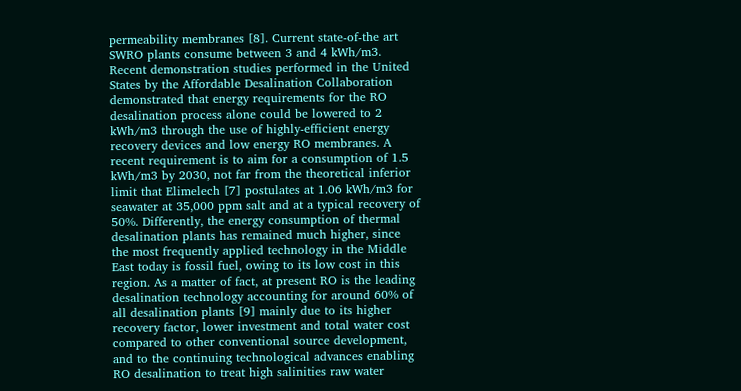permeability membranes [8]. Current state-of-the art SWRO plants consume between 3 and 4 kWh/m3. Recent demonstration studies performed in the United States by the Affordable Desalination Collaboration demonstrated that energy requirements for the RO desalination process alone could be lowered to 2 kWh/m3 through the use of highly-efficient energy recovery devices and low energy RO membranes. A recent requirement is to aim for a consumption of 1.5 kWh/m3 by 2030, not far from the theoretical inferior limit that Elimelech [7] postulates at 1.06 kWh/m3 for seawater at 35,000 ppm salt and at a typical recovery of 50%. Differently, the energy consumption of thermal desalination plants has remained much higher, since the most frequently applied technology in the Middle East today is fossil fuel, owing to its low cost in this region. As a matter of fact, at present RO is the leading desalination technology accounting for around 60% of all desalination plants [9] mainly due to its higher recovery factor, lower investment and total water cost compared to other conventional source development, and to the continuing technological advances enabling RO desalination to treat high salinities raw water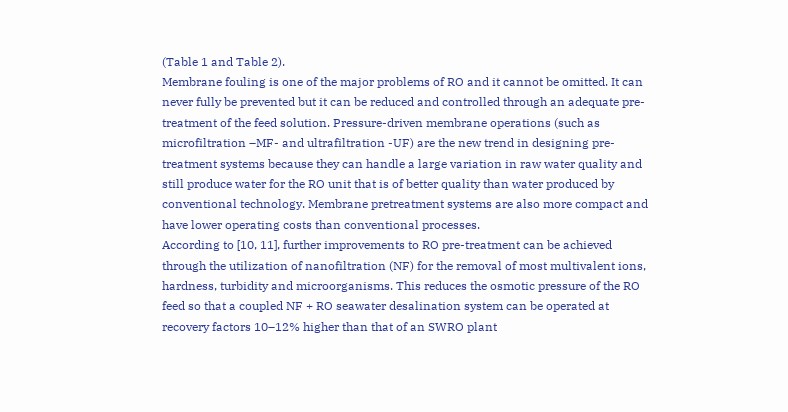(Table 1 and Table 2).
Membrane fouling is one of the major problems of RO and it cannot be omitted. It can never fully be prevented but it can be reduced and controlled through an adequate pre-treatment of the feed solution. Pressure-driven membrane operations (such as microfiltration –MF- and ultrafiltration -UF) are the new trend in designing pre-treatment systems because they can handle a large variation in raw water quality and still produce water for the RO unit that is of better quality than water produced by conventional technology. Membrane pretreatment systems are also more compact and have lower operating costs than conventional processes.
According to [10, 11], further improvements to RO pre-treatment can be achieved through the utilization of nanofiltration (NF) for the removal of most multivalent ions, hardness, turbidity and microorganisms. This reduces the osmotic pressure of the RO feed so that a coupled NF + RO seawater desalination system can be operated at recovery factors 10–12% higher than that of an SWRO plant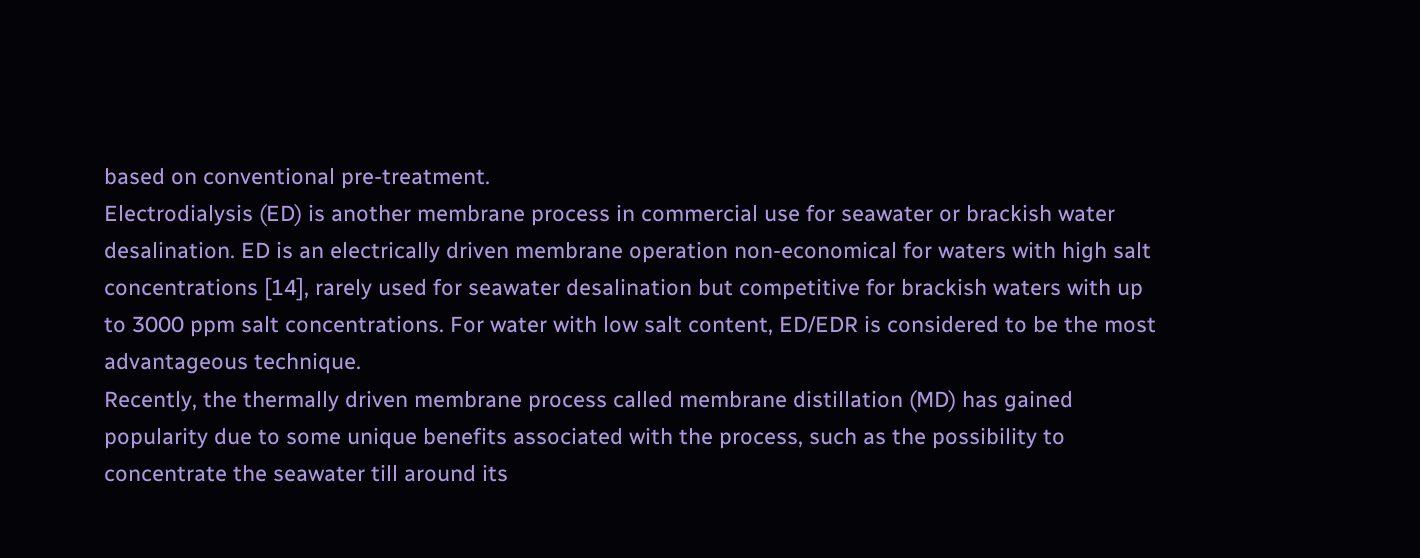based on conventional pre-treatment.
Electrodialysis (ED) is another membrane process in commercial use for seawater or brackish water desalination. ED is an electrically driven membrane operation non-economical for waters with high salt concentrations [14], rarely used for seawater desalination but competitive for brackish waters with up to 3000 ppm salt concentrations. For water with low salt content, ED/EDR is considered to be the most advantageous technique.
Recently, the thermally driven membrane process called membrane distillation (MD) has gained popularity due to some unique benefits associated with the process, such as the possibility to concentrate the seawater till around its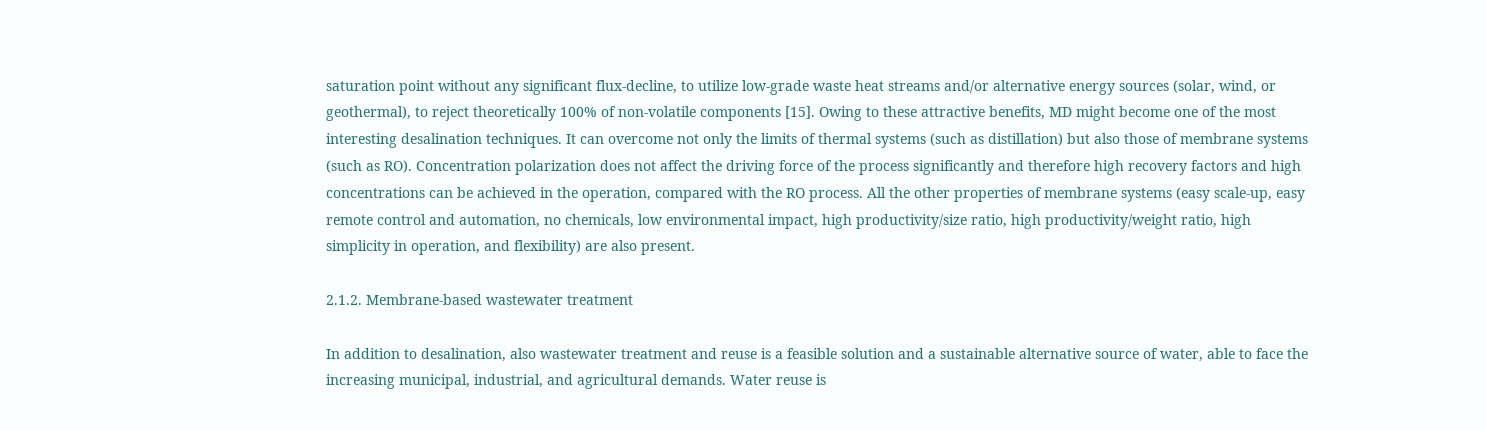saturation point without any significant flux-decline, to utilize low-grade waste heat streams and/or alternative energy sources (solar, wind, or geothermal), to reject theoretically 100% of non-volatile components [15]. Owing to these attractive benefits, MD might become one of the most interesting desalination techniques. It can overcome not only the limits of thermal systems (such as distillation) but also those of membrane systems (such as RO). Concentration polarization does not affect the driving force of the process significantly and therefore high recovery factors and high concentrations can be achieved in the operation, compared with the RO process. All the other properties of membrane systems (easy scale-up, easy remote control and automation, no chemicals, low environmental impact, high productivity/size ratio, high productivity/weight ratio, high simplicity in operation, and flexibility) are also present.

2.1.2. Membrane-based wastewater treatment

In addition to desalination, also wastewater treatment and reuse is a feasible solution and a sustainable alternative source of water, able to face the increasing municipal, industrial, and agricultural demands. Water reuse is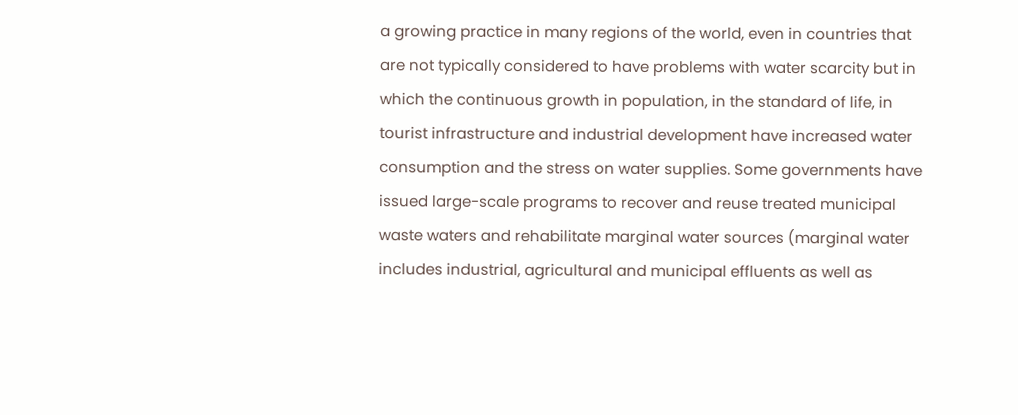a growing practice in many regions of the world, even in countries that are not typically considered to have problems with water scarcity but in which the continuous growth in population, in the standard of life, in tourist infrastructure and industrial development have increased water consumption and the stress on water supplies. Some governments have issued large-scale programs to recover and reuse treated municipal waste waters and rehabilitate marginal water sources (marginal water includes industrial, agricultural and municipal effluents as well as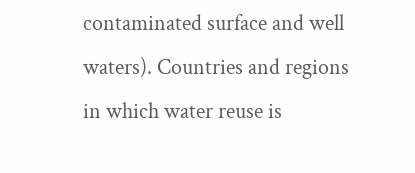contaminated surface and well waters). Countries and regions in which water reuse is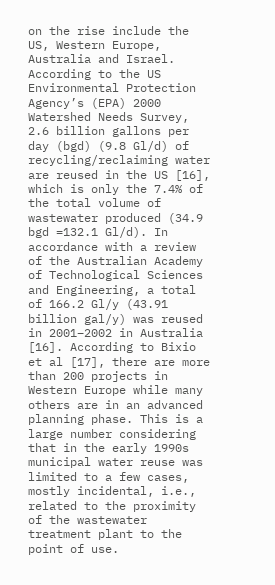on the rise include the US, Western Europe, Australia and Israel. According to the US Environmental Protection Agency’s (EPA) 2000 Watershed Needs Survey, 2.6 billion gallons per day (bgd) (9.8 Gl/d) of recycling/reclaiming water are reused in the US [16], which is only the 7.4% of the total volume of wastewater produced (34.9 bgd =132.1 Gl/d). In accordance with a review of the Australian Academy of Technological Sciences and Engineering, a total of 166.2 Gl/y (43.91 billion gal/y) was reused in 2001–2002 in Australia [16]. According to Bixio et al [17], there are more than 200 projects in Western Europe while many others are in an advanced planning phase. This is a large number considering that in the early 1990s municipal water reuse was limited to a few cases, mostly incidental, i.e., related to the proximity of the wastewater treatment plant to the point of use.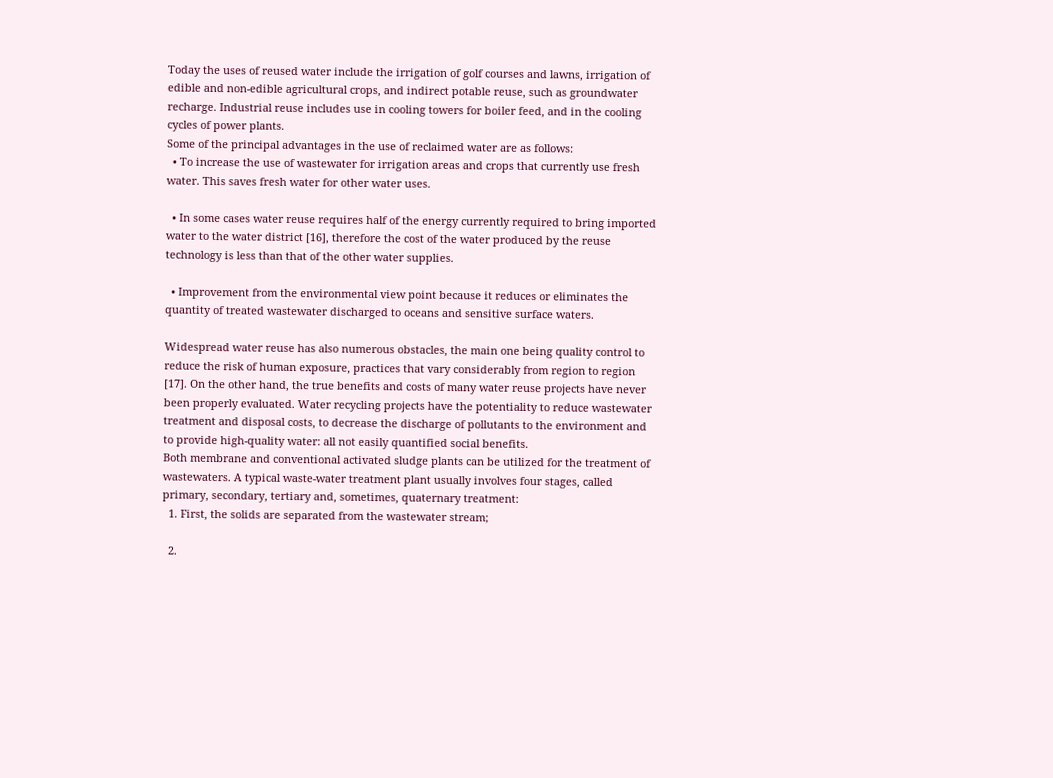Today the uses of reused water include the irrigation of golf courses and lawns, irrigation of edible and non-edible agricultural crops, and indirect potable reuse, such as groundwater recharge. Industrial reuse includes use in cooling towers for boiler feed, and in the cooling cycles of power plants.
Some of the principal advantages in the use of reclaimed water are as follows:
  • To increase the use of wastewater for irrigation areas and crops that currently use fresh water. This saves fresh water for other water uses.

  • In some cases water reuse requires half of the energy currently required to bring imported water to the water district [16], therefore the cost of the water produced by the reuse technology is less than that of the other water supplies.

  • Improvement from the environmental view point because it reduces or eliminates the quantity of treated wastewater discharged to oceans and sensitive surface waters.

Widespread water reuse has also numerous obstacles, the main one being quality control to reduce the risk of human exposure, practices that vary considerably from region to region [17]. On the other hand, the true benefits and costs of many water reuse projects have never been properly evaluated. Water recycling projects have the potentiality to reduce wastewater treatment and disposal costs, to decrease the discharge of pollutants to the environment and to provide high-quality water: all not easily quantified social benefits.
Both membrane and conventional activated sludge plants can be utilized for the treatment of wastewaters. A typical waste-water treatment plant usually involves four stages, called primary, secondary, tertiary and, sometimes, quaternary treatment:
  1. First, the solids are separated from the wastewater stream;

  2.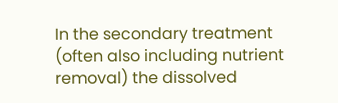In the secondary treatment (often also including nutrient removal) the dissolved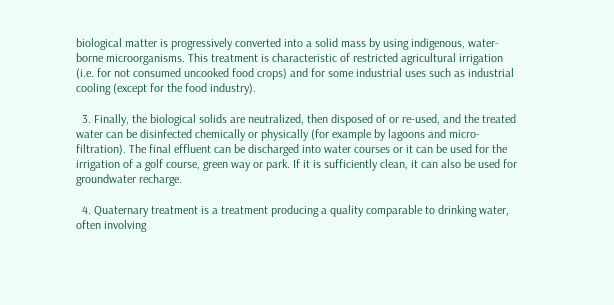biological matter is progressively converted into a solid mass by using indigenous, water-borne microorganisms. This treatment is characteristic of restricted agricultural irrigation (i.e. for not consumed uncooked food crops) and for some industrial uses such as industrial cooling (except for the food industry).

  3. Finally, the biological solids are neutralized, then disposed of or re-used, and the treated water can be disinfected chemically or physically (for example by lagoons and micro-filtration). The final effluent can be discharged into water courses or it can be used for the irrigation of a golf course, green way or park. If it is sufficiently clean, it can also be used for groundwater recharge.

  4. Quaternary treatment is a treatment producing a quality comparable to drinking water, often involving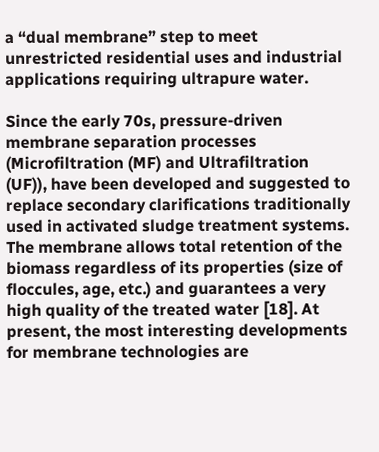a “dual membrane” step to meet unrestricted residential uses and industrial applications requiring ultrapure water.

Since the early 70s, pressure-driven membrane separation processes (Microfiltration (MF) and Ultrafiltration (UF)), have been developed and suggested to replace secondary clarifications traditionally used in activated sludge treatment systems. The membrane allows total retention of the biomass regardless of its properties (size of floccules, age, etc.) and guarantees a very high quality of the treated water [18]. At present, the most interesting developments for membrane technologies are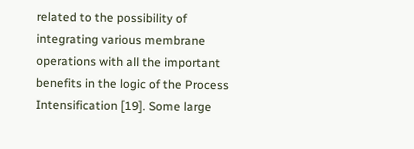related to the possibility of integrating various membrane operations with all the important benefits in the logic of the Process Intensification [19]. Some large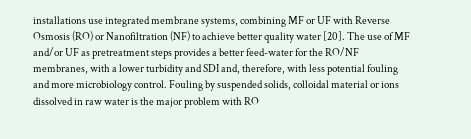installations use integrated membrane systems, combining MF or UF with Reverse Osmosis (RO) or Nanofiltration (NF) to achieve better quality water [20]. The use of MF and/or UF as pretreatment steps provides a better feed-water for the RO/NF membranes, with a lower turbidity and SDI and, therefore, with less potential fouling and more microbiology control. Fouling by suspended solids, colloidal material or ions dissolved in raw water is the major problem with RO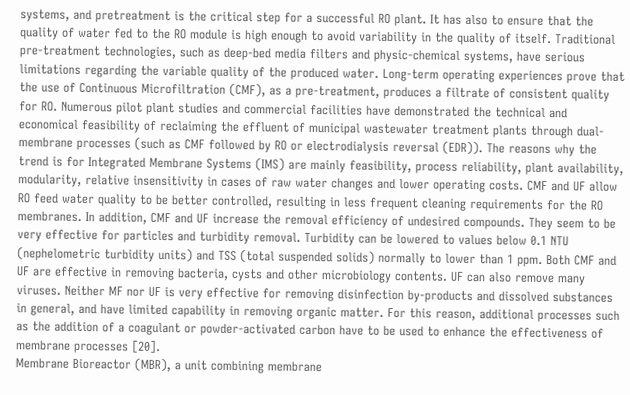systems, and pretreatment is the critical step for a successful RO plant. It has also to ensure that the quality of water fed to the RO module is high enough to avoid variability in the quality of itself. Traditional pre-treatment technologies, such as deep-bed media filters and physic-chemical systems, have serious limitations regarding the variable quality of the produced water. Long-term operating experiences prove that the use of Continuous Microfiltration (CMF), as a pre-treatment, produces a filtrate of consistent quality for RO. Numerous pilot plant studies and commercial facilities have demonstrated the technical and economical feasibility of reclaiming the effluent of municipal wastewater treatment plants through dual-membrane processes (such as CMF followed by RO or electrodialysis reversal (EDR)). The reasons why the trend is for Integrated Membrane Systems (IMS) are mainly feasibility, process reliability, plant availability, modularity, relative insensitivity in cases of raw water changes and lower operating costs. CMF and UF allow RO feed water quality to be better controlled, resulting in less frequent cleaning requirements for the RO membranes. In addition, CMF and UF increase the removal efficiency of undesired compounds. They seem to be very effective for particles and turbidity removal. Turbidity can be lowered to values below 0.1 NTU (nephelometric turbidity units) and TSS (total suspended solids) normally to lower than 1 ppm. Both CMF and UF are effective in removing bacteria, cysts and other microbiology contents. UF can also remove many viruses. Neither MF nor UF is very effective for removing disinfection by-products and dissolved substances in general, and have limited capability in removing organic matter. For this reason, additional processes such as the addition of a coagulant or powder-activated carbon have to be used to enhance the effectiveness of membrane processes [20].
Membrane Bioreactor (MBR), a unit combining membrane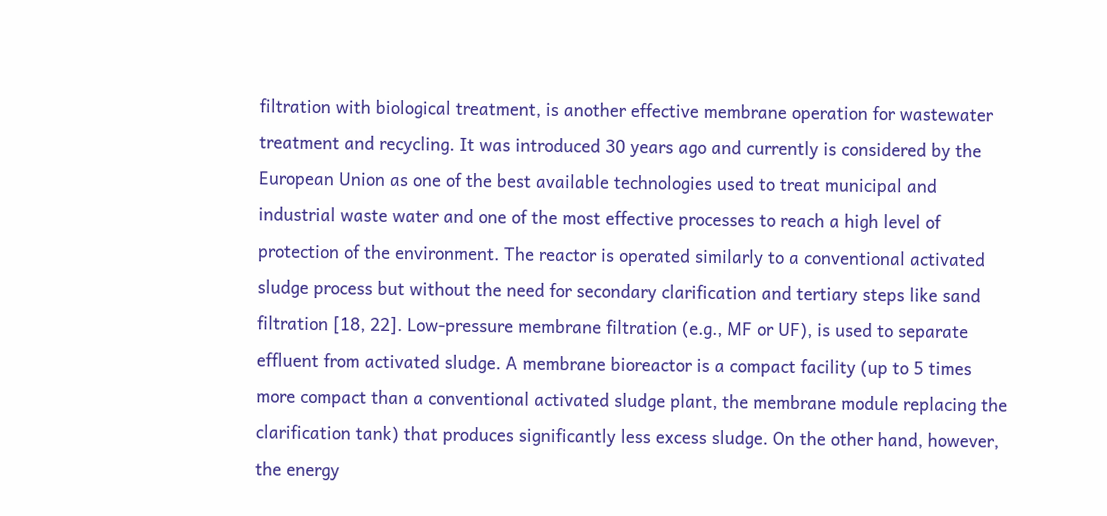filtration with biological treatment, is another effective membrane operation for wastewater treatment and recycling. It was introduced 30 years ago and currently is considered by the European Union as one of the best available technologies used to treat municipal and industrial waste water and one of the most effective processes to reach a high level of protection of the environment. The reactor is operated similarly to a conventional activated sludge process but without the need for secondary clarification and tertiary steps like sand filtration [18, 22]. Low-pressure membrane filtration (e.g., MF or UF), is used to separate effluent from activated sludge. A membrane bioreactor is a compact facility (up to 5 times more compact than a conventional activated sludge plant, the membrane module replacing the clarification tank) that produces significantly less excess sludge. On the other hand, however, the energy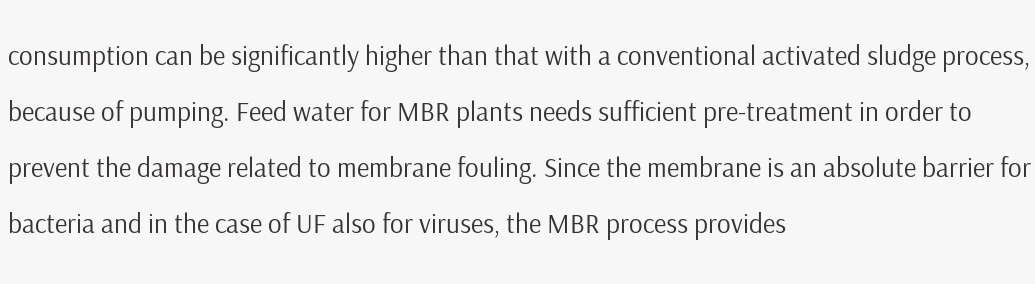consumption can be significantly higher than that with a conventional activated sludge process, because of pumping. Feed water for MBR plants needs sufficient pre-treatment in order to prevent the damage related to membrane fouling. Since the membrane is an absolute barrier for bacteria and in the case of UF also for viruses, the MBR process provides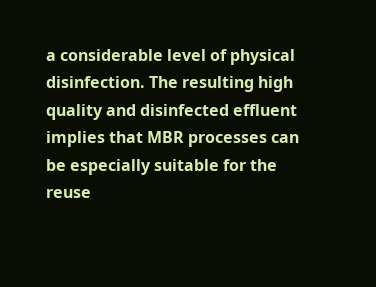a considerable level of physical disinfection. The resulting high quality and disinfected effluent implies that MBR processes can be especially suitable for the reuse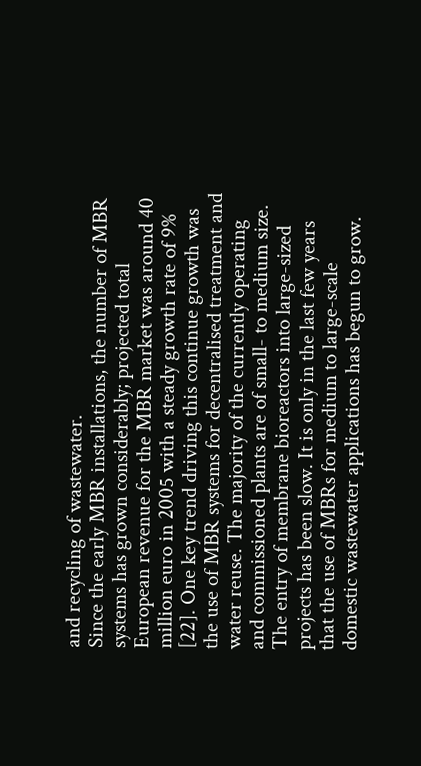and recycling of wastewater.
Since the early MBR installations, the number of MBR systems has grown considerably; projected total European revenue for the MBR market was around 40 million euro in 2005 with a steady growth rate of 9% [22]. One key trend driving this continue growth was the use of MBR systems for decentralised treatment and water reuse. The majority of the currently operating and commissioned plants are of small- to medium size. The entry of membrane bioreactors into large-sized projects has been slow. It is only in the last few years that the use of MBRs for medium to large-scale domestic wastewater applications has begun to grow.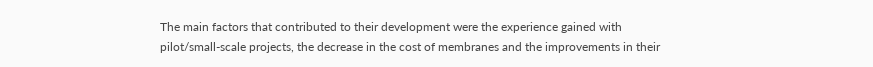The main factors that contributed to their development were the experience gained with pilot/small-scale projects, the decrease in the cost of membranes and the improvements in their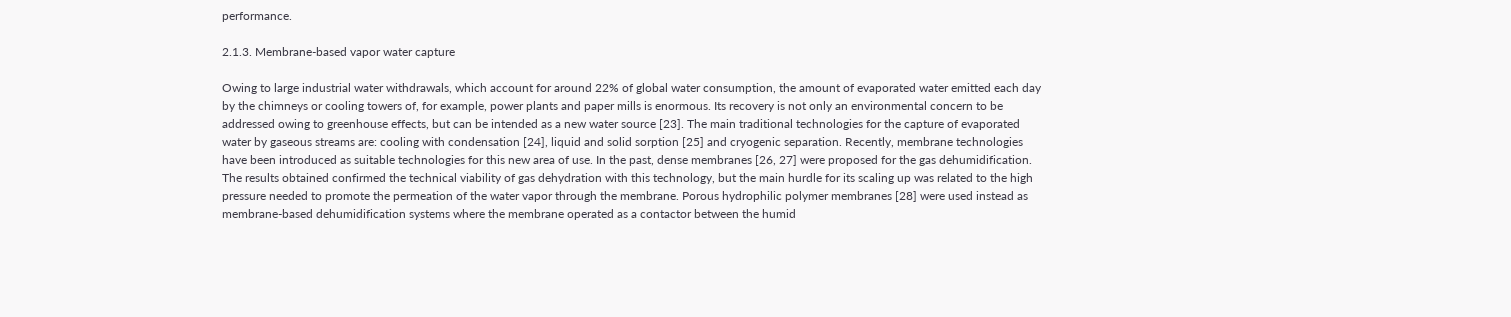performance.

2.1.3. Membrane-based vapor water capture

Owing to large industrial water withdrawals, which account for around 22% of global water consumption, the amount of evaporated water emitted each day by the chimneys or cooling towers of, for example, power plants and paper mills is enormous. Its recovery is not only an environmental concern to be addressed owing to greenhouse effects, but can be intended as a new water source [23]. The main traditional technologies for the capture of evaporated water by gaseous streams are: cooling with condensation [24], liquid and solid sorption [25] and cryogenic separation. Recently, membrane technologies have been introduced as suitable technologies for this new area of use. In the past, dense membranes [26, 27] were proposed for the gas dehumidification. The results obtained confirmed the technical viability of gas dehydration with this technology, but the main hurdle for its scaling up was related to the high pressure needed to promote the permeation of the water vapor through the membrane. Porous hydrophilic polymer membranes [28] were used instead as membrane-based dehumidification systems where the membrane operated as a contactor between the humid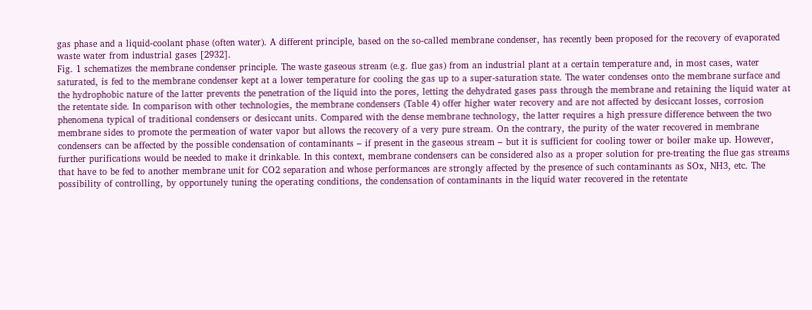gas phase and a liquid-coolant phase (often water). A different principle, based on the so-called membrane condenser, has recently been proposed for the recovery of evaporated waste water from industrial gases [2932].
Fig. 1 schematizes the membrane condenser principle. The waste gaseous stream (e.g. flue gas) from an industrial plant at a certain temperature and, in most cases, water saturated, is fed to the membrane condenser kept at a lower temperature for cooling the gas up to a super-saturation state. The water condenses onto the membrane surface and the hydrophobic nature of the latter prevents the penetration of the liquid into the pores, letting the dehydrated gases pass through the membrane and retaining the liquid water at the retentate side. In comparison with other technologies, the membrane condensers (Table 4) offer higher water recovery and are not affected by desiccant losses, corrosion phenomena typical of traditional condensers or desiccant units. Compared with the dense membrane technology, the latter requires a high pressure difference between the two membrane sides to promote the permeation of water vapor but allows the recovery of a very pure stream. On the contrary, the purity of the water recovered in membrane condensers can be affected by the possible condensation of contaminants – if present in the gaseous stream – but it is sufficient for cooling tower or boiler make up. However, further purifications would be needed to make it drinkable. In this context, membrane condensers can be considered also as a proper solution for pre-treating the flue gas streams that have to be fed to another membrane unit for CO2 separation and whose performances are strongly affected by the presence of such contaminants as SOx, NH3, etc. The possibility of controlling, by opportunely tuning the operating conditions, the condensation of contaminants in the liquid water recovered in the retentate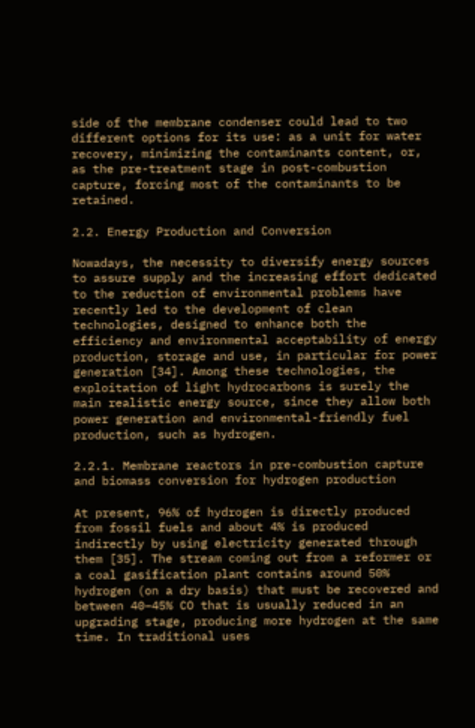side of the membrane condenser could lead to two different options for its use: as a unit for water recovery, minimizing the contaminants content, or, as the pre-treatment stage in post-combustion capture, forcing most of the contaminants to be retained.

2.2. Energy Production and Conversion

Nowadays, the necessity to diversify energy sources to assure supply and the increasing effort dedicated to the reduction of environmental problems have recently led to the development of clean technologies, designed to enhance both the efficiency and environmental acceptability of energy production, storage and use, in particular for power generation [34]. Among these technologies, the exploitation of light hydrocarbons is surely the main realistic energy source, since they allow both power generation and environmental-friendly fuel production, such as hydrogen.

2.2.1. Membrane reactors in pre-combustion capture and biomass conversion for hydrogen production

At present, 96% of hydrogen is directly produced from fossil fuels and about 4% is produced indirectly by using electricity generated through them [35]. The stream coming out from a reformer or a coal gasification plant contains around 50% hydrogen (on a dry basis) that must be recovered and between 40–45% CO that is usually reduced in an upgrading stage, producing more hydrogen at the same time. In traditional uses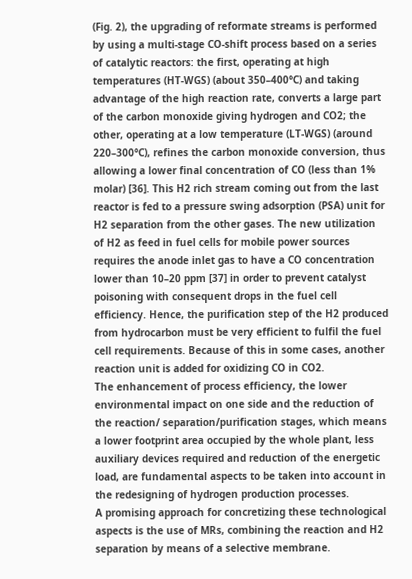(Fig. 2), the upgrading of reformate streams is performed by using a multi-stage CO-shift process based on a series of catalytic reactors: the first, operating at high temperatures (HT-WGS) (about 350–400°C) and taking advantage of the high reaction rate, converts a large part of the carbon monoxide giving hydrogen and CO2; the other, operating at a low temperature (LT-WGS) (around 220–300°C), refines the carbon monoxide conversion, thus allowing a lower final concentration of CO (less than 1% molar) [36]. This H2 rich stream coming out from the last reactor is fed to a pressure swing adsorption (PSA) unit for H2 separation from the other gases. The new utilization of H2 as feed in fuel cells for mobile power sources requires the anode inlet gas to have a CO concentration lower than 10–20 ppm [37] in order to prevent catalyst poisoning with consequent drops in the fuel cell efficiency. Hence, the purification step of the H2 produced from hydrocarbon must be very efficient to fulfil the fuel cell requirements. Because of this in some cases, another reaction unit is added for oxidizing CO in CO2.
The enhancement of process efficiency, the lower environmental impact on one side and the reduction of the reaction/ separation/purification stages, which means a lower footprint area occupied by the whole plant, less auxiliary devices required and reduction of the energetic load, are fundamental aspects to be taken into account in the redesigning of hydrogen production processes.
A promising approach for concretizing these technological aspects is the use of MRs, combining the reaction and H2 separation by means of a selective membrane.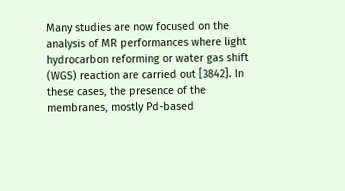Many studies are now focused on the analysis of MR performances where light hydrocarbon reforming or water gas shift (WGS) reaction are carried out [3842]. In these cases, the presence of the membranes, mostly Pd-based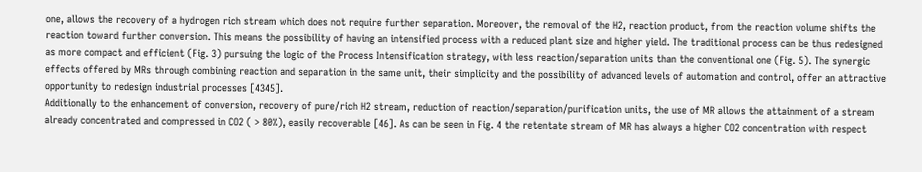one, allows the recovery of a hydrogen rich stream which does not require further separation. Moreover, the removal of the H2, reaction product, from the reaction volume shifts the reaction toward further conversion. This means the possibility of having an intensified process with a reduced plant size and higher yield. The traditional process can be thus redesigned as more compact and efficient (Fig. 3) pursuing the logic of the Process Intensification strategy, with less reaction/separation units than the conventional one (Fig. 5). The synergic effects offered by MRs through combining reaction and separation in the same unit, their simplicity and the possibility of advanced levels of automation and control, offer an attractive opportunity to redesign industrial processes [4345].
Additionally to the enhancement of conversion, recovery of pure/rich H2 stream, reduction of reaction/separation/purification units, the use of MR allows the attainment of a stream already concentrated and compressed in CO2 ( > 80%), easily recoverable [46]. As can be seen in Fig. 4 the retentate stream of MR has always a higher CO2 concentration with respect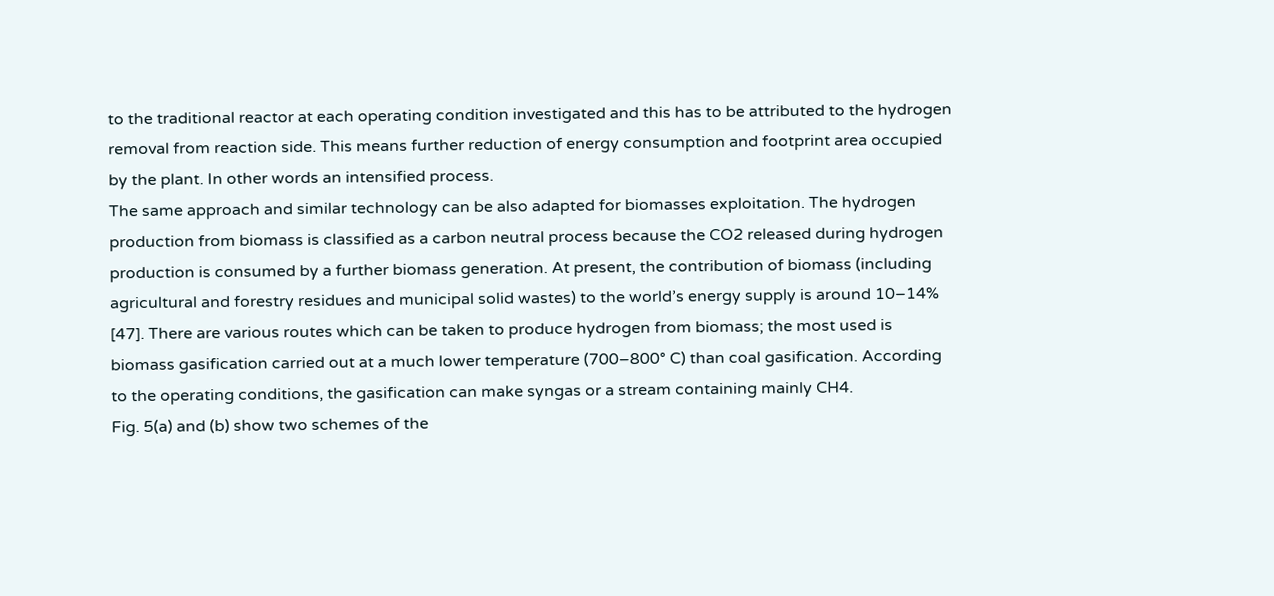to the traditional reactor at each operating condition investigated and this has to be attributed to the hydrogen removal from reaction side. This means further reduction of energy consumption and footprint area occupied by the plant. In other words an intensified process.
The same approach and similar technology can be also adapted for biomasses exploitation. The hydrogen production from biomass is classified as a carbon neutral process because the CO2 released during hydrogen production is consumed by a further biomass generation. At present, the contribution of biomass (including agricultural and forestry residues and municipal solid wastes) to the world’s energy supply is around 10–14% [47]. There are various routes which can be taken to produce hydrogen from biomass; the most used is biomass gasification carried out at a much lower temperature (700–800° C) than coal gasification. According to the operating conditions, the gasification can make syngas or a stream containing mainly CH4.
Fig. 5(a) and (b) show two schemes of the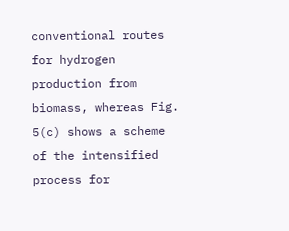conventional routes for hydrogen production from biomass, whereas Fig. 5(c) shows a scheme of the intensified process for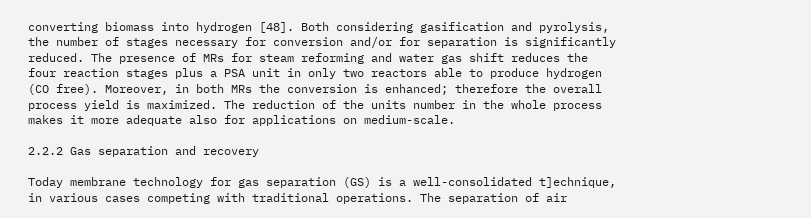converting biomass into hydrogen [48]. Both considering gasification and pyrolysis, the number of stages necessary for conversion and/or for separation is significantly reduced. The presence of MRs for steam reforming and water gas shift reduces the four reaction stages plus a PSA unit in only two reactors able to produce hydrogen (CO free). Moreover, in both MRs the conversion is enhanced; therefore the overall process yield is maximized. The reduction of the units number in the whole process makes it more adequate also for applications on medium-scale.

2.2.2 Gas separation and recovery

Today membrane technology for gas separation (GS) is a well-consolidated t]echnique, in various cases competing with traditional operations. The separation of air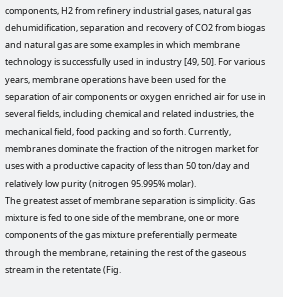components, H2 from refinery industrial gases, natural gas dehumidification, separation and recovery of CO2 from biogas and natural gas are some examples in which membrane technology is successfully used in industry [49, 50]. For various years, membrane operations have been used for the separation of air components or oxygen enriched air for use in several fields, including chemical and related industries, the mechanical field, food packing and so forth. Currently, membranes dominate the fraction of the nitrogen market for uses with a productive capacity of less than 50 ton/day and relatively low purity (nitrogen 95.995% molar).
The greatest asset of membrane separation is simplicity. Gas mixture is fed to one side of the membrane, one or more components of the gas mixture preferentially permeate through the membrane, retaining the rest of the gaseous stream in the retentate (Fig.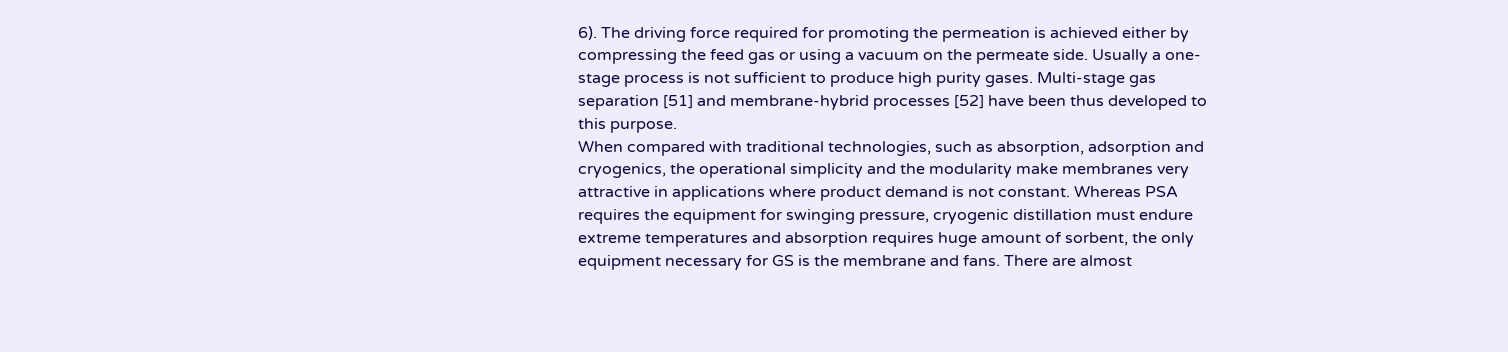6). The driving force required for promoting the permeation is achieved either by compressing the feed gas or using a vacuum on the permeate side. Usually a one-stage process is not sufficient to produce high purity gases. Multi-stage gas separation [51] and membrane-hybrid processes [52] have been thus developed to this purpose.
When compared with traditional technologies, such as absorption, adsorption and cryogenics, the operational simplicity and the modularity make membranes very attractive in applications where product demand is not constant. Whereas PSA requires the equipment for swinging pressure, cryogenic distillation must endure extreme temperatures and absorption requires huge amount of sorbent, the only equipment necessary for GS is the membrane and fans. There are almost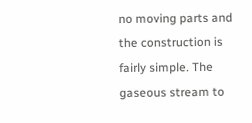no moving parts and the construction is fairly simple. The gaseous stream to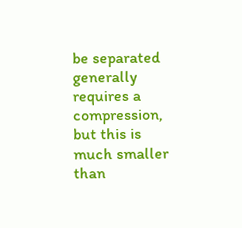be separated generally requires a compression, but this is much smaller than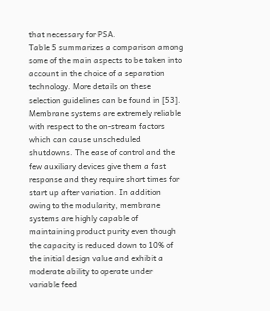that necessary for PSA.
Table 5 summarizes a comparison among some of the main aspects to be taken into account in the choice of a separation technology. More details on these selection guidelines can be found in [53]. Membrane systems are extremely reliable with respect to the on-stream factors which can cause unscheduled shutdowns. The ease of control and the few auxiliary devices give them a fast response and they require short times for start up after variation. In addition owing to the modularity, membrane systems are highly capable of maintaining product purity even though the capacity is reduced down to 10% of the initial design value and exhibit a moderate ability to operate under variable feed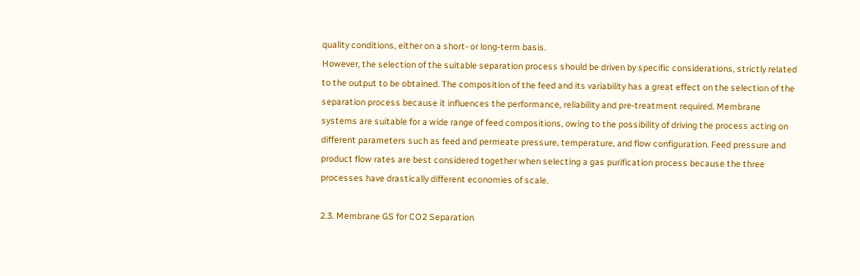quality conditions, either on a short- or long-term basis.
However, the selection of the suitable separation process should be driven by specific considerations, strictly related to the output to be obtained. The composition of the feed and its variability has a great effect on the selection of the separation process because it influences the performance, reliability and pre-treatment required. Membrane systems are suitable for a wide range of feed compositions, owing to the possibility of driving the process acting on different parameters such as feed and permeate pressure, temperature, and flow configuration. Feed pressure and product flow rates are best considered together when selecting a gas purification process because the three processes have drastically different economies of scale.

2.3. Membrane GS for CO2 Separation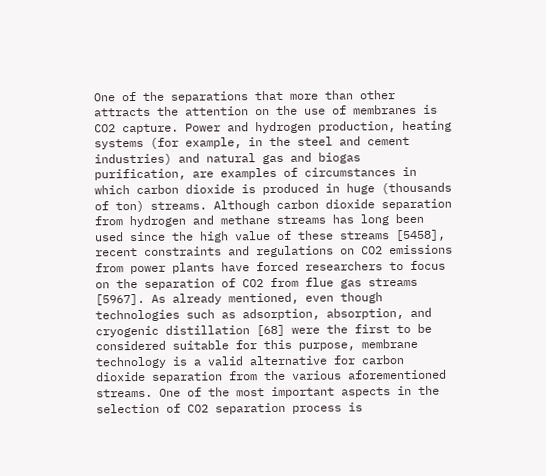One of the separations that more than other attracts the attention on the use of membranes is CO2 capture. Power and hydrogen production, heating systems (for example, in the steel and cement industries) and natural gas and biogas purification, are examples of circumstances in which carbon dioxide is produced in huge (thousands of ton) streams. Although carbon dioxide separation from hydrogen and methane streams has long been used since the high value of these streams [5458], recent constraints and regulations on CO2 emissions from power plants have forced researchers to focus on the separation of CO2 from flue gas streams [5967]. As already mentioned, even though technologies such as adsorption, absorption, and cryogenic distillation [68] were the first to be considered suitable for this purpose, membrane technology is a valid alternative for carbon dioxide separation from the various aforementioned streams. One of the most important aspects in the selection of CO2 separation process is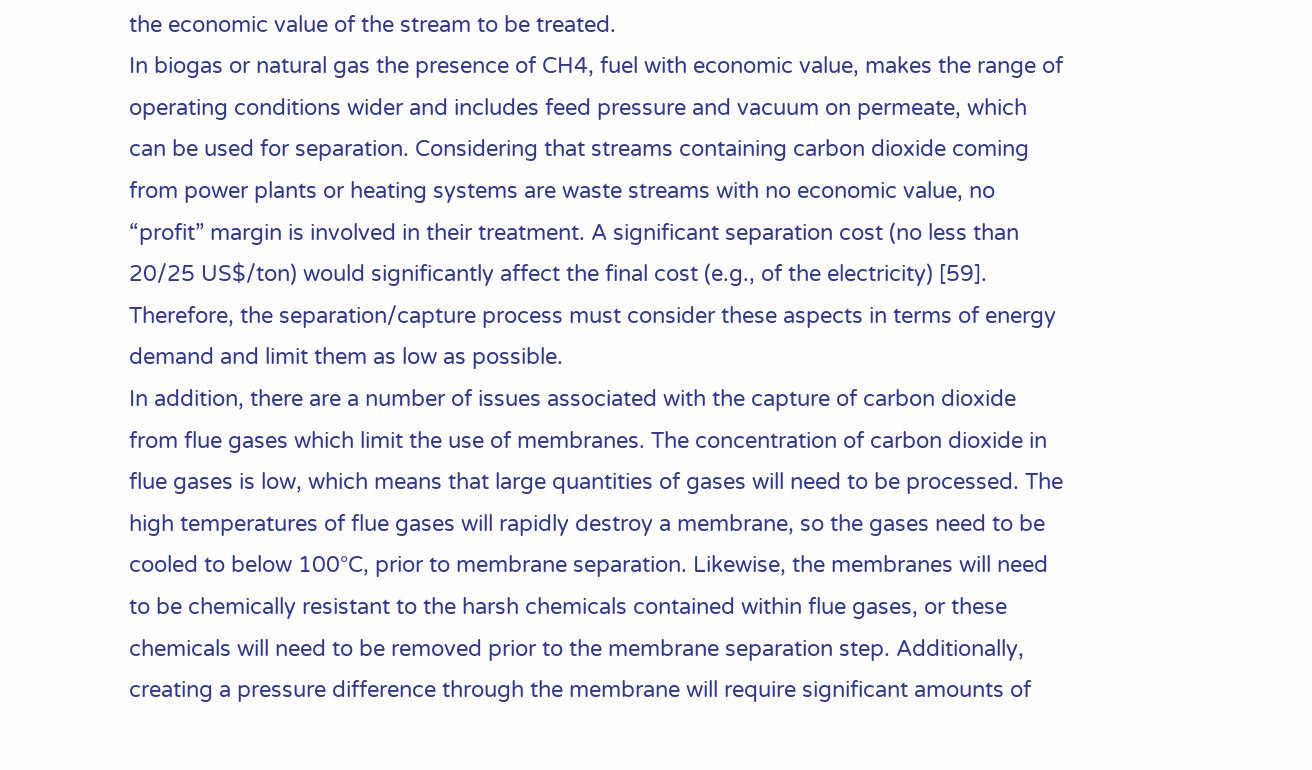the economic value of the stream to be treated.
In biogas or natural gas the presence of CH4, fuel with economic value, makes the range of operating conditions wider and includes feed pressure and vacuum on permeate, which can be used for separation. Considering that streams containing carbon dioxide coming from power plants or heating systems are waste streams with no economic value, no “profit” margin is involved in their treatment. A significant separation cost (no less than 20/25 US$/ton) would significantly affect the final cost (e.g., of the electricity) [59]. Therefore, the separation/capture process must consider these aspects in terms of energy demand and limit them as low as possible.
In addition, there are a number of issues associated with the capture of carbon dioxide from flue gases which limit the use of membranes. The concentration of carbon dioxide in flue gases is low, which means that large quantities of gases will need to be processed. The high temperatures of flue gases will rapidly destroy a membrane, so the gases need to be cooled to below 100°C, prior to membrane separation. Likewise, the membranes will need to be chemically resistant to the harsh chemicals contained within flue gases, or these chemicals will need to be removed prior to the membrane separation step. Additionally, creating a pressure difference through the membrane will require significant amounts of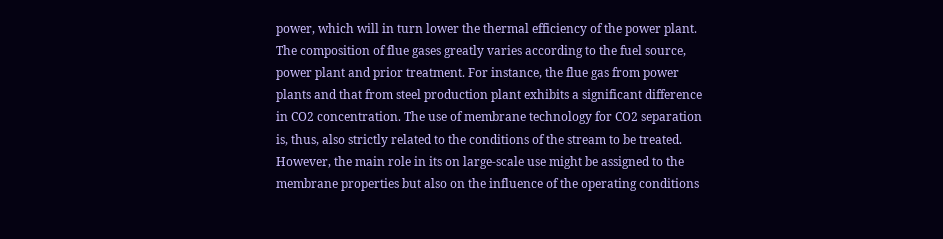power, which will in turn lower the thermal efficiency of the power plant. The composition of flue gases greatly varies according to the fuel source, power plant and prior treatment. For instance, the flue gas from power plants and that from steel production plant exhibits a significant difference in CO2 concentration. The use of membrane technology for CO2 separation is, thus, also strictly related to the conditions of the stream to be treated. However, the main role in its on large-scale use might be assigned to the membrane properties but also on the influence of the operating conditions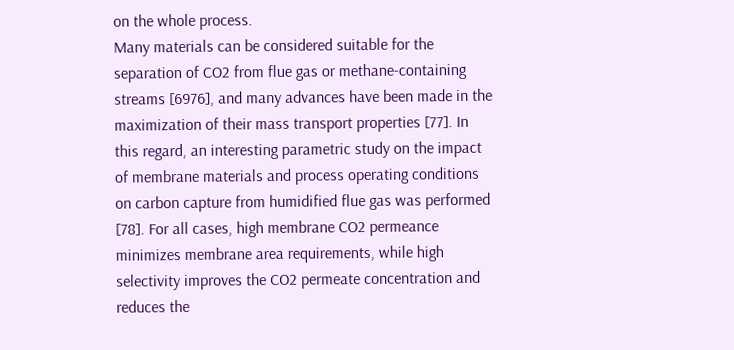on the whole process.
Many materials can be considered suitable for the separation of CO2 from flue gas or methane-containing streams [6976], and many advances have been made in the maximization of their mass transport properties [77]. In this regard, an interesting parametric study on the impact of membrane materials and process operating conditions on carbon capture from humidified flue gas was performed [78]. For all cases, high membrane CO2 permeance minimizes membrane area requirements, while high selectivity improves the CO2 permeate concentration and reduces the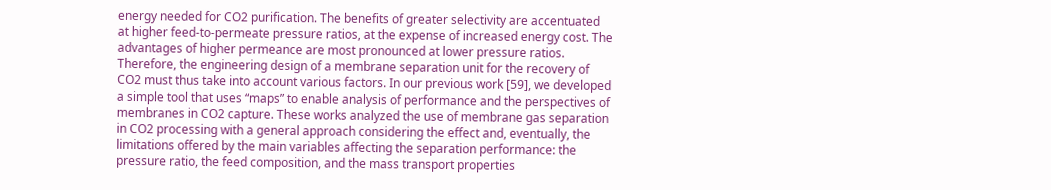energy needed for CO2 purification. The benefits of greater selectivity are accentuated at higher feed-to-permeate pressure ratios, at the expense of increased energy cost. The advantages of higher permeance are most pronounced at lower pressure ratios. Therefore, the engineering design of a membrane separation unit for the recovery of CO2 must thus take into account various factors. In our previous work [59], we developed a simple tool that uses “maps” to enable analysis of performance and the perspectives of membranes in CO2 capture. These works analyzed the use of membrane gas separation in CO2 processing with a general approach considering the effect and, eventually, the limitations offered by the main variables affecting the separation performance: the pressure ratio, the feed composition, and the mass transport properties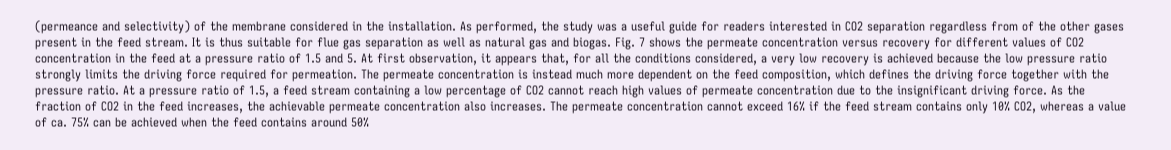(permeance and selectivity) of the membrane considered in the installation. As performed, the study was a useful guide for readers interested in CO2 separation regardless from of the other gases present in the feed stream. It is thus suitable for flue gas separation as well as natural gas and biogas. Fig. 7 shows the permeate concentration versus recovery for different values of CO2 concentration in the feed at a pressure ratio of 1.5 and 5. At first observation, it appears that, for all the conditions considered, a very low recovery is achieved because the low pressure ratio strongly limits the driving force required for permeation. The permeate concentration is instead much more dependent on the feed composition, which defines the driving force together with the pressure ratio. At a pressure ratio of 1.5, a feed stream containing a low percentage of CO2 cannot reach high values of permeate concentration due to the insignificant driving force. As the fraction of CO2 in the feed increases, the achievable permeate concentration also increases. The permeate concentration cannot exceed 16% if the feed stream contains only 10% CO2, whereas a value of ca. 75% can be achieved when the feed contains around 50%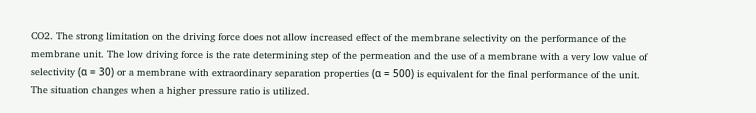CO2. The strong limitation on the driving force does not allow increased effect of the membrane selectivity on the performance of the membrane unit. The low driving force is the rate determining step of the permeation and the use of a membrane with a very low value of selectivity (α = 30) or a membrane with extraordinary separation properties (α = 500) is equivalent for the final performance of the unit. The situation changes when a higher pressure ratio is utilized.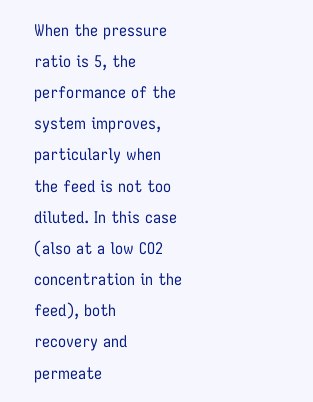When the pressure ratio is 5, the performance of the system improves, particularly when the feed is not too diluted. In this case (also at a low CO2 concentration in the feed), both recovery and permeate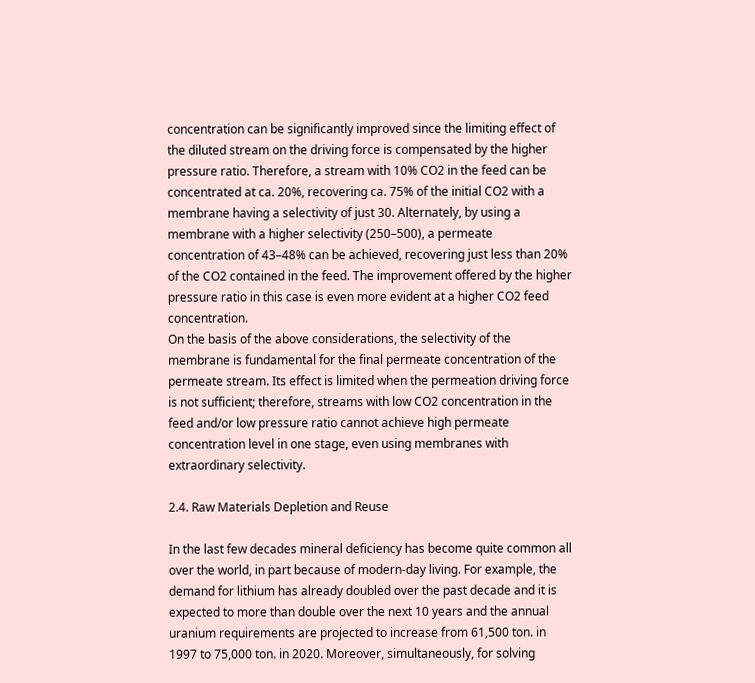concentration can be significantly improved since the limiting effect of the diluted stream on the driving force is compensated by the higher pressure ratio. Therefore, a stream with 10% CO2 in the feed can be concentrated at ca. 20%, recovering ca. 75% of the initial CO2 with a membrane having a selectivity of just 30. Alternately, by using a membrane with a higher selectivity (250–500), a permeate concentration of 43–48% can be achieved, recovering just less than 20% of the CO2 contained in the feed. The improvement offered by the higher pressure ratio in this case is even more evident at a higher CO2 feed concentration.
On the basis of the above considerations, the selectivity of the membrane is fundamental for the final permeate concentration of the permeate stream. Its effect is limited when the permeation driving force is not sufficient; therefore, streams with low CO2 concentration in the feed and/or low pressure ratio cannot achieve high permeate concentration level in one stage, even using membranes with extraordinary selectivity.

2.4. Raw Materials Depletion and Reuse

In the last few decades mineral deficiency has become quite common all over the world, in part because of modern-day living. For example, the demand for lithium has already doubled over the past decade and it is expected to more than double over the next 10 years and the annual uranium requirements are projected to increase from 61,500 ton. in 1997 to 75,000 ton. in 2020. Moreover, simultaneously, for solving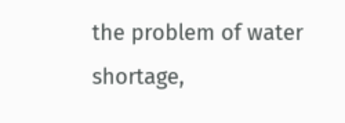the problem of water shortage,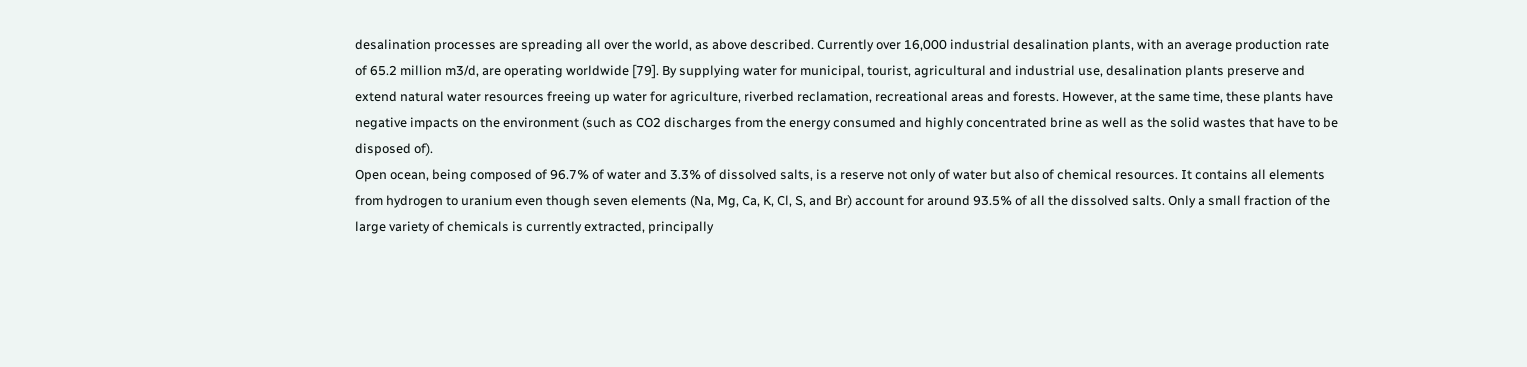desalination processes are spreading all over the world, as above described. Currently over 16,000 industrial desalination plants, with an average production rate of 65.2 million m3/d, are operating worldwide [79]. By supplying water for municipal, tourist, agricultural and industrial use, desalination plants preserve and extend natural water resources freeing up water for agriculture, riverbed reclamation, recreational areas and forests. However, at the same time, these plants have negative impacts on the environment (such as CO2 discharges from the energy consumed and highly concentrated brine as well as the solid wastes that have to be disposed of).
Open ocean, being composed of 96.7% of water and 3.3% of dissolved salts, is a reserve not only of water but also of chemical resources. It contains all elements from hydrogen to uranium even though seven elements (Na, Mg, Ca, K, Cl, S, and Br) account for around 93.5% of all the dissolved salts. Only a small fraction of the large variety of chemicals is currently extracted, principally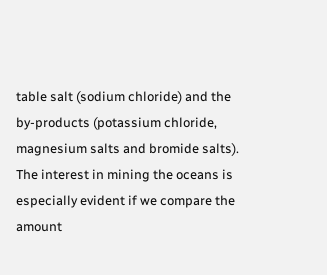table salt (sodium chloride) and the by-products (potassium chloride, magnesium salts and bromide salts).
The interest in mining the oceans is especially evident if we compare the amount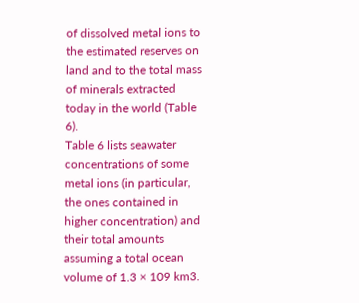of dissolved metal ions to the estimated reserves on land and to the total mass of minerals extracted today in the world (Table 6).
Table 6 lists seawater concentrations of some metal ions (in particular, the ones contained in higher concentration) and their total amounts assuming a total ocean volume of 1.3 × 109 km3.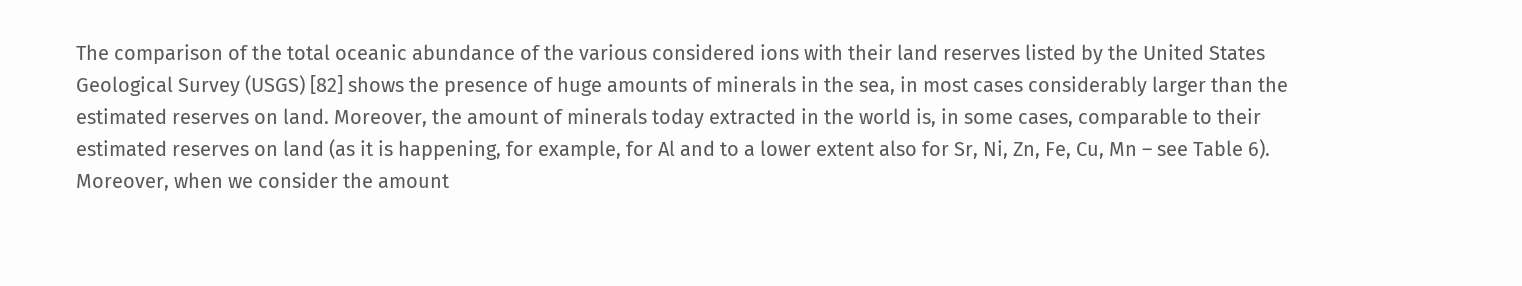The comparison of the total oceanic abundance of the various considered ions with their land reserves listed by the United States Geological Survey (USGS) [82] shows the presence of huge amounts of minerals in the sea, in most cases considerably larger than the estimated reserves on land. Moreover, the amount of minerals today extracted in the world is, in some cases, comparable to their estimated reserves on land (as it is happening, for example, for Al and to a lower extent also for Sr, Ni, Zn, Fe, Cu, Mn – see Table 6).
Moreover, when we consider the amount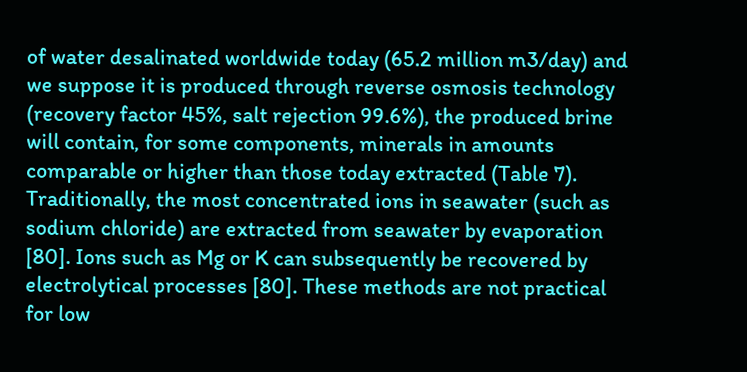of water desalinated worldwide today (65.2 million m3/day) and we suppose it is produced through reverse osmosis technology (recovery factor 45%, salt rejection 99.6%), the produced brine will contain, for some components, minerals in amounts comparable or higher than those today extracted (Table 7).
Traditionally, the most concentrated ions in seawater (such as sodium chloride) are extracted from seawater by evaporation [80]. Ions such as Mg or K can subsequently be recovered by electrolytical processes [80]. These methods are not practical for low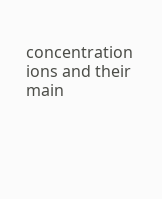concentration ions and their main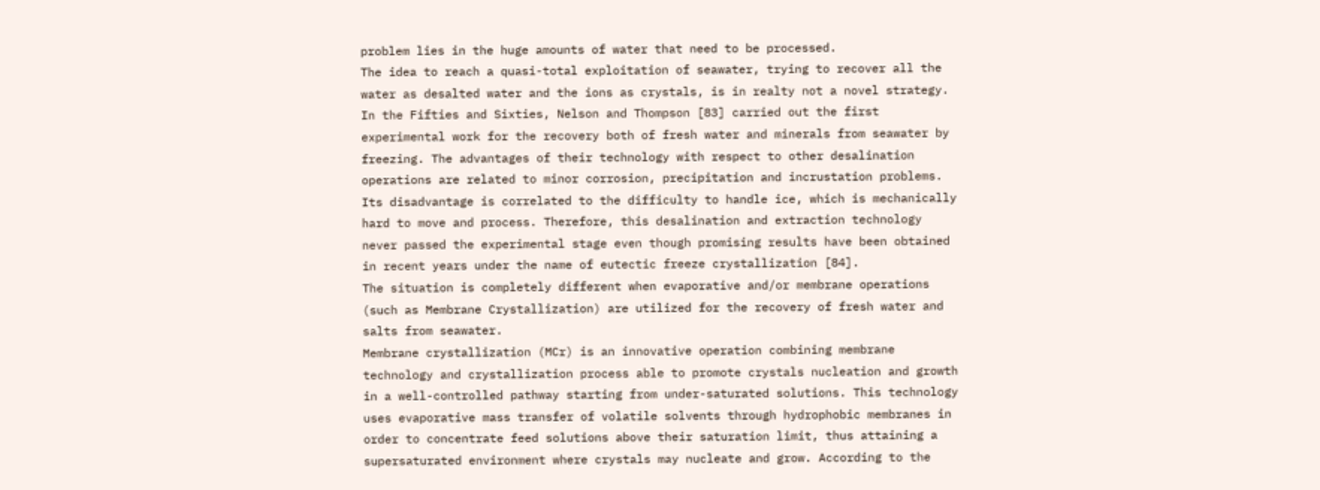problem lies in the huge amounts of water that need to be processed.
The idea to reach a quasi-total exploitation of seawater, trying to recover all the water as desalted water and the ions as crystals, is in realty not a novel strategy.
In the Fifties and Sixties, Nelson and Thompson [83] carried out the first experimental work for the recovery both of fresh water and minerals from seawater by freezing. The advantages of their technology with respect to other desalination operations are related to minor corrosion, precipitation and incrustation problems. Its disadvantage is correlated to the difficulty to handle ice, which is mechanically hard to move and process. Therefore, this desalination and extraction technology never passed the experimental stage even though promising results have been obtained in recent years under the name of eutectic freeze crystallization [84].
The situation is completely different when evaporative and/or membrane operations (such as Membrane Crystallization) are utilized for the recovery of fresh water and salts from seawater.
Membrane crystallization (MCr) is an innovative operation combining membrane technology and crystallization process able to promote crystals nucleation and growth in a well-controlled pathway starting from under-saturated solutions. This technology uses evaporative mass transfer of volatile solvents through hydrophobic membranes in order to concentrate feed solutions above their saturation limit, thus attaining a supersaturated environment where crystals may nucleate and grow. According to the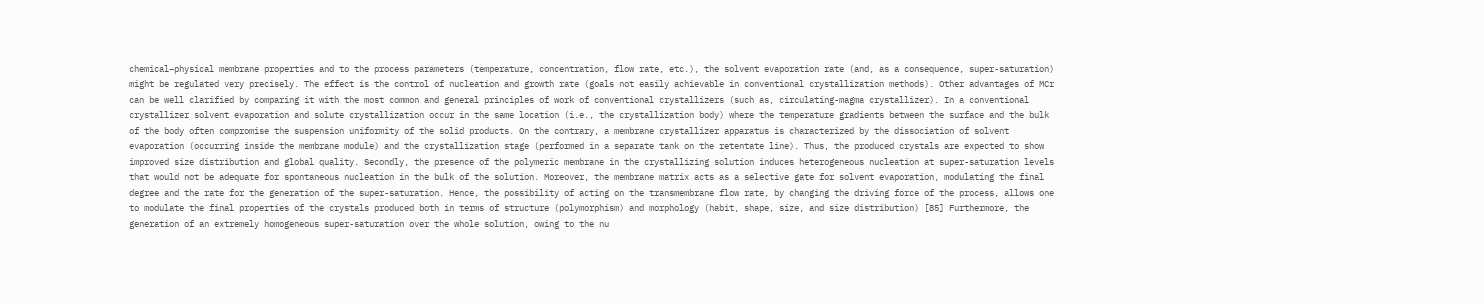chemical–physical membrane properties and to the process parameters (temperature, concentration, flow rate, etc.), the solvent evaporation rate (and, as a consequence, super-saturation) might be regulated very precisely. The effect is the control of nucleation and growth rate (goals not easily achievable in conventional crystallization methods). Other advantages of MCr can be well clarified by comparing it with the most common and general principles of work of conventional crystallizers (such as, circulating-magma crystallizer). In a conventional crystallizer solvent evaporation and solute crystallization occur in the same location (i.e., the crystallization body) where the temperature gradients between the surface and the bulk of the body often compromise the suspension uniformity of the solid products. On the contrary, a membrane crystallizer apparatus is characterized by the dissociation of solvent evaporation (occurring inside the membrane module) and the crystallization stage (performed in a separate tank on the retentate line). Thus, the produced crystals are expected to show improved size distribution and global quality. Secondly, the presence of the polymeric membrane in the crystallizing solution induces heterogeneous nucleation at super-saturation levels that would not be adequate for spontaneous nucleation in the bulk of the solution. Moreover, the membrane matrix acts as a selective gate for solvent evaporation, modulating the final degree and the rate for the generation of the super-saturation. Hence, the possibility of acting on the transmembrane flow rate, by changing the driving force of the process, allows one to modulate the final properties of the crystals produced both in terms of structure (polymorphism) and morphology (habit, shape, size, and size distribution) [85] Furthermore, the generation of an extremely homogeneous super-saturation over the whole solution, owing to the nu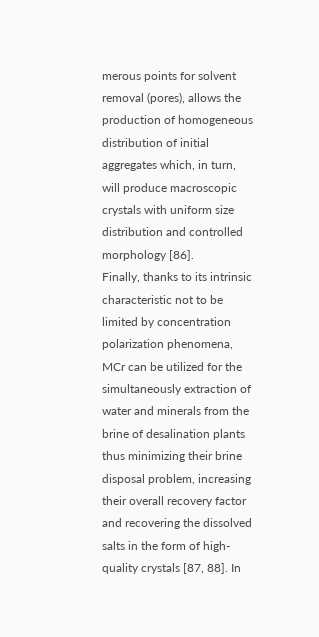merous points for solvent removal (pores), allows the production of homogeneous distribution of initial aggregates which, in turn, will produce macroscopic crystals with uniform size distribution and controlled morphology [86].
Finally, thanks to its intrinsic characteristic not to be limited by concentration polarization phenomena, MCr can be utilized for the simultaneously extraction of water and minerals from the brine of desalination plants thus minimizing their brine disposal problem, increasing their overall recovery factor and recovering the dissolved salts in the form of high-quality crystals [87, 88]. In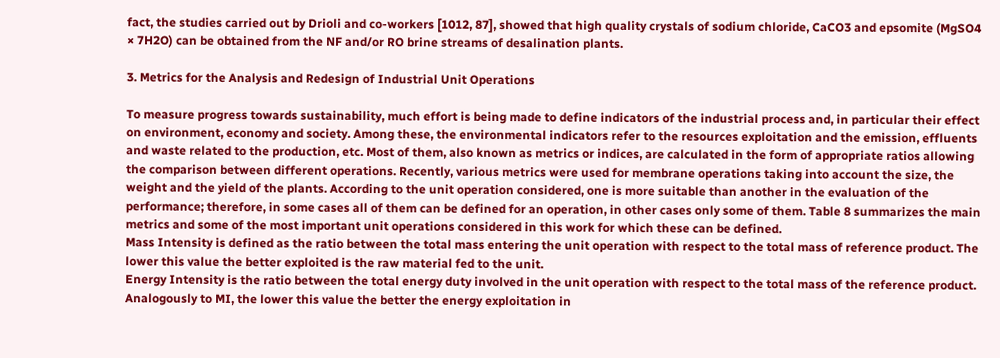fact, the studies carried out by Drioli and co-workers [1012, 87], showed that high quality crystals of sodium chloride, CaCO3 and epsomite (MgSO4 × 7H2O) can be obtained from the NF and/or RO brine streams of desalination plants.

3. Metrics for the Analysis and Redesign of Industrial Unit Operations

To measure progress towards sustainability, much effort is being made to define indicators of the industrial process and, in particular their effect on environment, economy and society. Among these, the environmental indicators refer to the resources exploitation and the emission, effluents and waste related to the production, etc. Most of them, also known as metrics or indices, are calculated in the form of appropriate ratios allowing the comparison between different operations. Recently, various metrics were used for membrane operations taking into account the size, the weight and the yield of the plants. According to the unit operation considered, one is more suitable than another in the evaluation of the performance; therefore, in some cases all of them can be defined for an operation, in other cases only some of them. Table 8 summarizes the main metrics and some of the most important unit operations considered in this work for which these can be defined.
Mass Intensity is defined as the ratio between the total mass entering the unit operation with respect to the total mass of reference product. The lower this value the better exploited is the raw material fed to the unit.
Energy Intensity is the ratio between the total energy duty involved in the unit operation with respect to the total mass of the reference product. Analogously to MI, the lower this value the better the energy exploitation in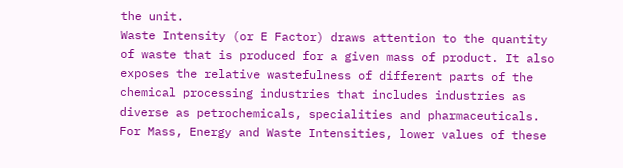the unit.
Waste Intensity (or E Factor) draws attention to the quantity of waste that is produced for a given mass of product. It also exposes the relative wastefulness of different parts of the chemical processing industries that includes industries as diverse as petrochemicals, specialities and pharmaceuticals.
For Mass, Energy and Waste Intensities, lower values of these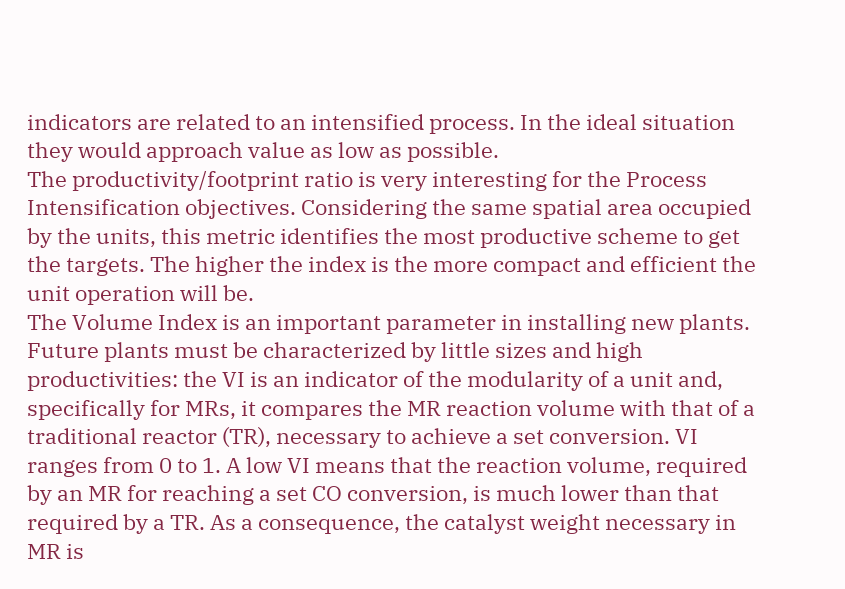indicators are related to an intensified process. In the ideal situation they would approach value as low as possible.
The productivity/footprint ratio is very interesting for the Process Intensification objectives. Considering the same spatial area occupied by the units, this metric identifies the most productive scheme to get the targets. The higher the index is the more compact and efficient the unit operation will be.
The Volume Index is an important parameter in installing new plants. Future plants must be characterized by little sizes and high productivities: the VI is an indicator of the modularity of a unit and, specifically for MRs, it compares the MR reaction volume with that of a traditional reactor (TR), necessary to achieve a set conversion. VI ranges from 0 to 1. A low VI means that the reaction volume, required by an MR for reaching a set CO conversion, is much lower than that required by a TR. As a consequence, the catalyst weight necessary in MR is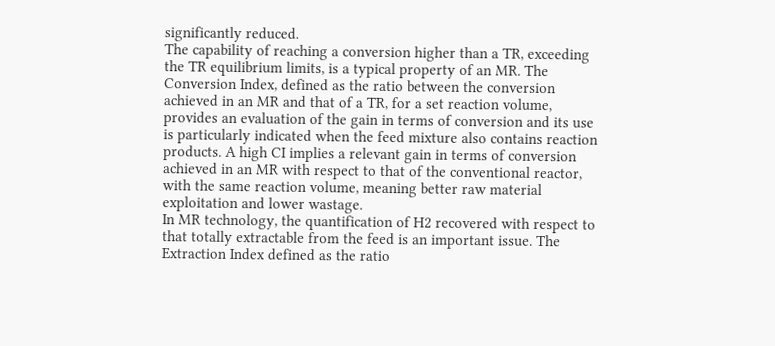significantly reduced.
The capability of reaching a conversion higher than a TR, exceeding the TR equilibrium limits, is a typical property of an MR. The Conversion Index, defined as the ratio between the conversion achieved in an MR and that of a TR, for a set reaction volume, provides an evaluation of the gain in terms of conversion and its use is particularly indicated when the feed mixture also contains reaction products. A high CI implies a relevant gain in terms of conversion achieved in an MR with respect to that of the conventional reactor, with the same reaction volume, meaning better raw material exploitation and lower wastage.
In MR technology, the quantification of H2 recovered with respect to that totally extractable from the feed is an important issue. The Extraction Index defined as the ratio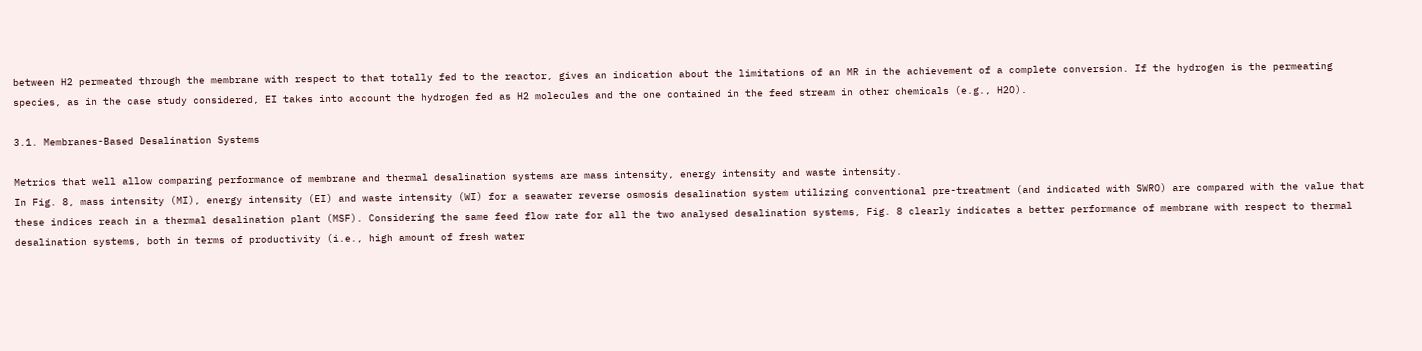between H2 permeated through the membrane with respect to that totally fed to the reactor, gives an indication about the limitations of an MR in the achievement of a complete conversion. If the hydrogen is the permeating species, as in the case study considered, EI takes into account the hydrogen fed as H2 molecules and the one contained in the feed stream in other chemicals (e.g., H2O).

3.1. Membranes-Based Desalination Systems

Metrics that well allow comparing performance of membrane and thermal desalination systems are mass intensity, energy intensity and waste intensity.
In Fig. 8, mass intensity (MI), energy intensity (EI) and waste intensity (WI) for a seawater reverse osmosis desalination system utilizing conventional pre-treatment (and indicated with SWRO) are compared with the value that these indices reach in a thermal desalination plant (MSF). Considering the same feed flow rate for all the two analysed desalination systems, Fig. 8 clearly indicates a better performance of membrane with respect to thermal desalination systems, both in terms of productivity (i.e., high amount of fresh water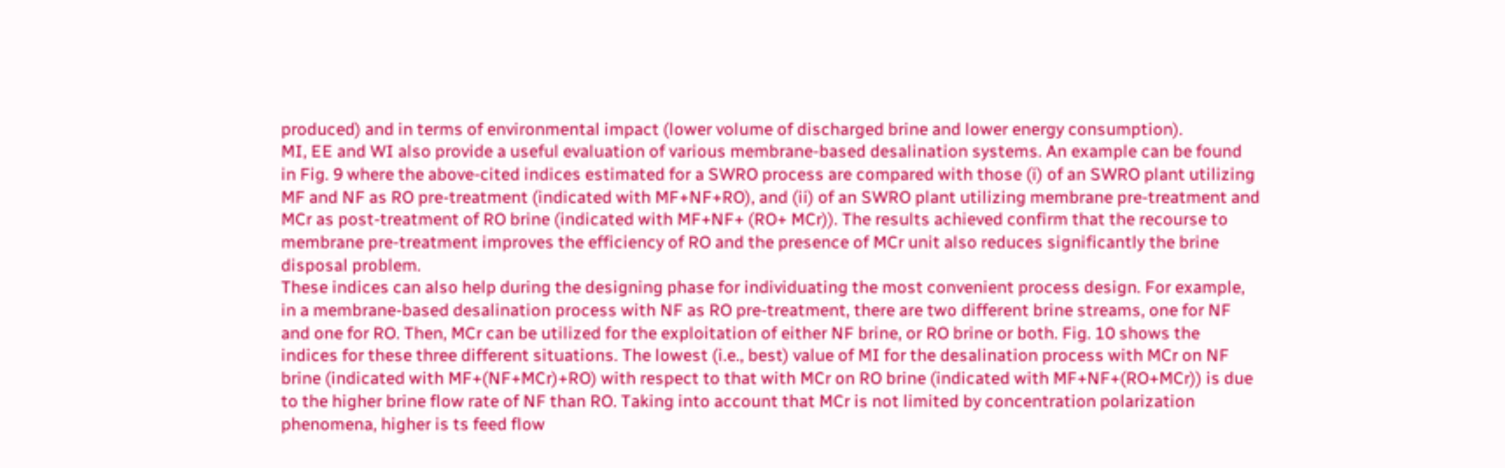produced) and in terms of environmental impact (lower volume of discharged brine and lower energy consumption).
MI, EE and WI also provide a useful evaluation of various membrane-based desalination systems. An example can be found in Fig. 9 where the above-cited indices estimated for a SWRO process are compared with those (i) of an SWRO plant utilizing MF and NF as RO pre-treatment (indicated with MF+NF+RO), and (ii) of an SWRO plant utilizing membrane pre-treatment and MCr as post-treatment of RO brine (indicated with MF+NF+ (RO+ MCr)). The results achieved confirm that the recourse to membrane pre-treatment improves the efficiency of RO and the presence of MCr unit also reduces significantly the brine disposal problem.
These indices can also help during the designing phase for individuating the most convenient process design. For example, in a membrane-based desalination process with NF as RO pre-treatment, there are two different brine streams, one for NF and one for RO. Then, MCr can be utilized for the exploitation of either NF brine, or RO brine or both. Fig. 10 shows the indices for these three different situations. The lowest (i.e., best) value of MI for the desalination process with MCr on NF brine (indicated with MF+(NF+MCr)+RO) with respect to that with MCr on RO brine (indicated with MF+NF+(RO+MCr)) is due to the higher brine flow rate of NF than RO. Taking into account that MCr is not limited by concentration polarization phenomena, higher is ts feed flow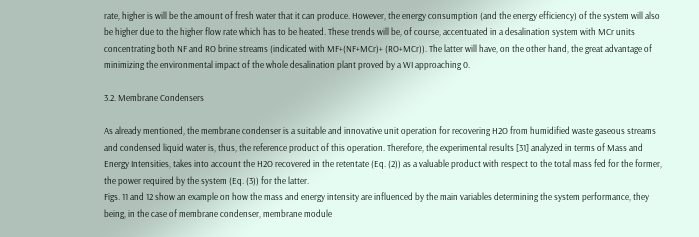rate, higher is will be the amount of fresh water that it can produce. However, the energy consumption (and the energy efficiency) of the system will also be higher due to the higher flow rate which has to be heated. These trends will be, of course, accentuated in a desalination system with MCr units concentrating both NF and RO brine streams (indicated with MF+(NF+MCr)+ (RO+MCr)). The latter will have, on the other hand, the great advantage of minimizing the environmental impact of the whole desalination plant proved by a WI approaching 0.

3.2. Membrane Condensers

As already mentioned, the membrane condenser is a suitable and innovative unit operation for recovering H2O from humidified waste gaseous streams and condensed liquid water is, thus, the reference product of this operation. Therefore, the experimental results [31] analyzed in terms of Mass and Energy Intensities, takes into account the H2O recovered in the retentate (Eq. (2)) as a valuable product with respect to the total mass fed for the former, the power required by the system (Eq. (3)) for the latter.
Figs. 11 and 12 show an example on how the mass and energy intensity are influenced by the main variables determining the system performance, they being, in the case of membrane condenser, membrane module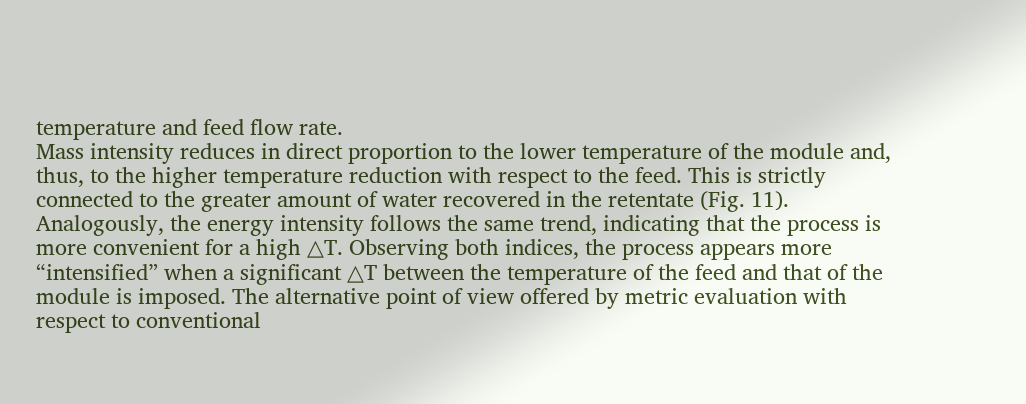temperature and feed flow rate.
Mass intensity reduces in direct proportion to the lower temperature of the module and, thus, to the higher temperature reduction with respect to the feed. This is strictly connected to the greater amount of water recovered in the retentate (Fig. 11). Analogously, the energy intensity follows the same trend, indicating that the process is more convenient for a high △T. Observing both indices, the process appears more “intensified” when a significant △T between the temperature of the feed and that of the module is imposed. The alternative point of view offered by metric evaluation with respect to conventional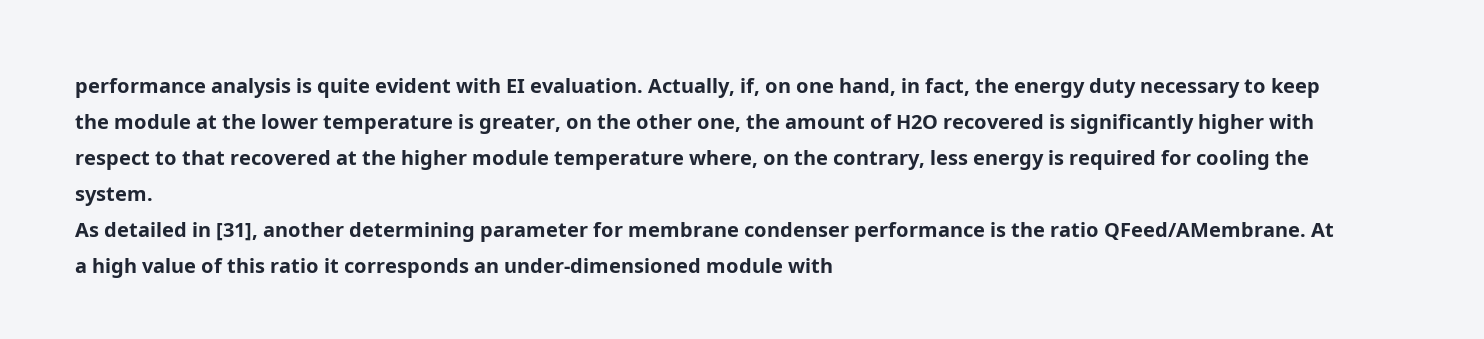performance analysis is quite evident with EI evaluation. Actually, if, on one hand, in fact, the energy duty necessary to keep the module at the lower temperature is greater, on the other one, the amount of H2O recovered is significantly higher with respect to that recovered at the higher module temperature where, on the contrary, less energy is required for cooling the system.
As detailed in [31], another determining parameter for membrane condenser performance is the ratio QFeed/AMembrane. At a high value of this ratio it corresponds an under-dimensioned module with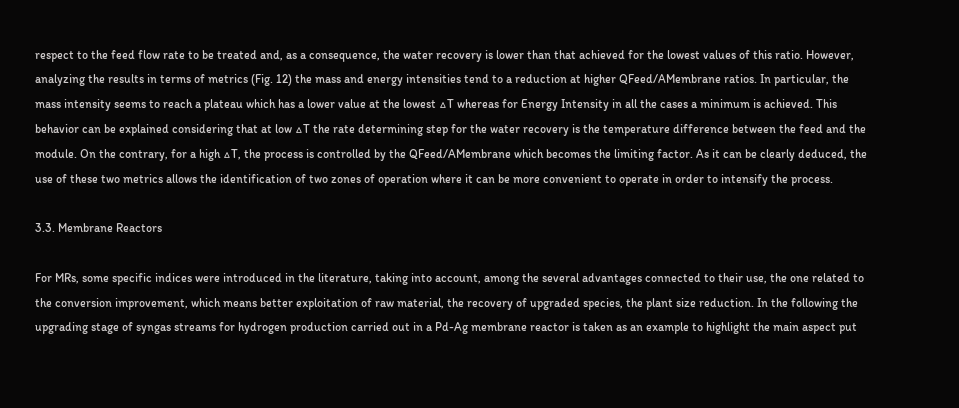respect to the feed flow rate to be treated and, as a consequence, the water recovery is lower than that achieved for the lowest values of this ratio. However, analyzing the results in terms of metrics (Fig. 12) the mass and energy intensities tend to a reduction at higher QFeed/AMembrane ratios. In particular, the mass intensity seems to reach a plateau which has a lower value at the lowest △T whereas for Energy Intensity in all the cases a minimum is achieved. This behavior can be explained considering that at low △T the rate determining step for the water recovery is the temperature difference between the feed and the module. On the contrary, for a high △T, the process is controlled by the QFeed/AMembrane which becomes the limiting factor. As it can be clearly deduced, the use of these two metrics allows the identification of two zones of operation where it can be more convenient to operate in order to intensify the process.

3.3. Membrane Reactors

For MRs, some specific indices were introduced in the literature, taking into account, among the several advantages connected to their use, the one related to the conversion improvement, which means better exploitation of raw material, the recovery of upgraded species, the plant size reduction. In the following the upgrading stage of syngas streams for hydrogen production carried out in a Pd-Ag membrane reactor is taken as an example to highlight the main aspect put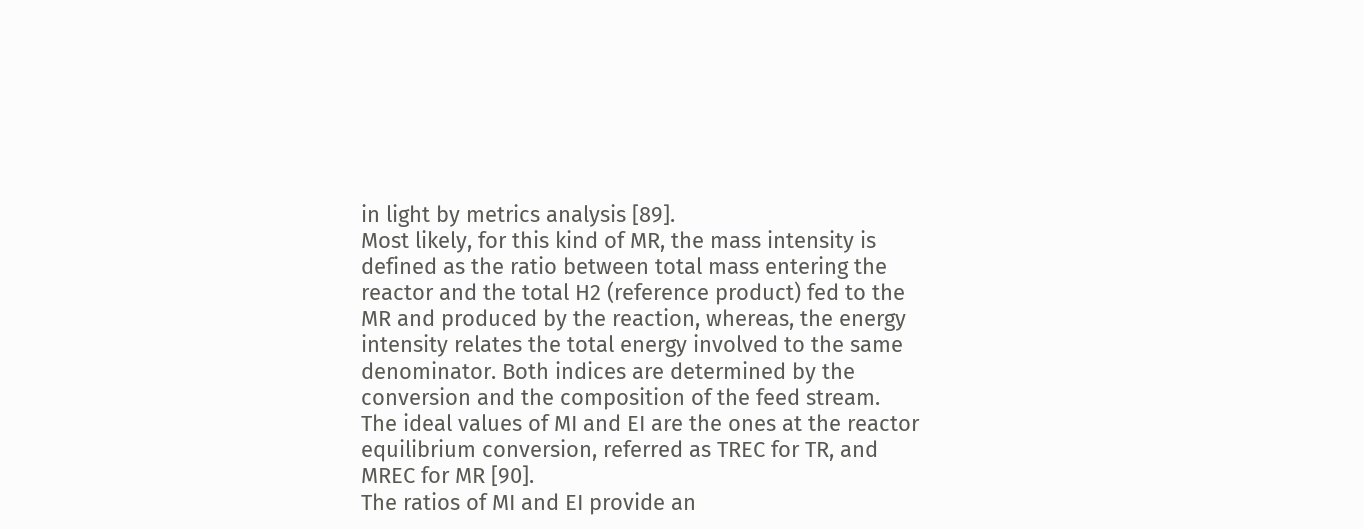in light by metrics analysis [89].
Most likely, for this kind of MR, the mass intensity is defined as the ratio between total mass entering the reactor and the total H2 (reference product) fed to the MR and produced by the reaction, whereas, the energy intensity relates the total energy involved to the same denominator. Both indices are determined by the conversion and the composition of the feed stream.
The ideal values of MI and EI are the ones at the reactor equilibrium conversion, referred as TREC for TR, and MREC for MR [90].
The ratios of MI and EI provide an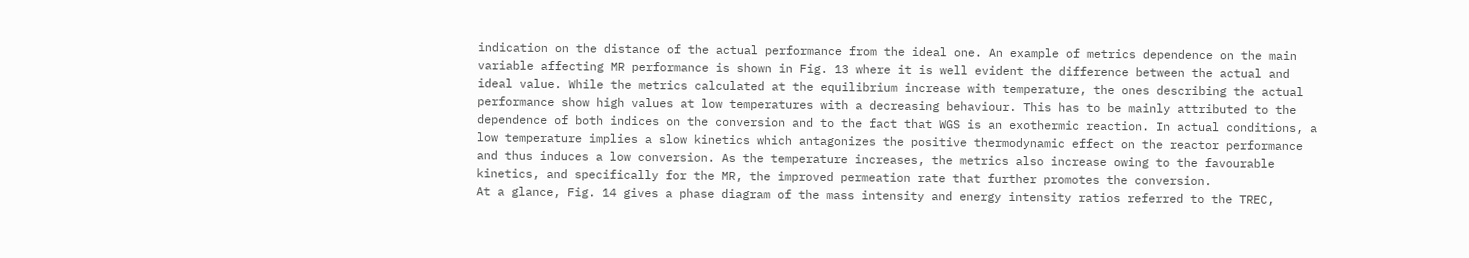indication on the distance of the actual performance from the ideal one. An example of metrics dependence on the main variable affecting MR performance is shown in Fig. 13 where it is well evident the difference between the actual and ideal value. While the metrics calculated at the equilibrium increase with temperature, the ones describing the actual performance show high values at low temperatures with a decreasing behaviour. This has to be mainly attributed to the dependence of both indices on the conversion and to the fact that WGS is an exothermic reaction. In actual conditions, a low temperature implies a slow kinetics which antagonizes the positive thermodynamic effect on the reactor performance and thus induces a low conversion. As the temperature increases, the metrics also increase owing to the favourable kinetics, and specifically for the MR, the improved permeation rate that further promotes the conversion.
At a glance, Fig. 14 gives a phase diagram of the mass intensity and energy intensity ratios referred to the TREC,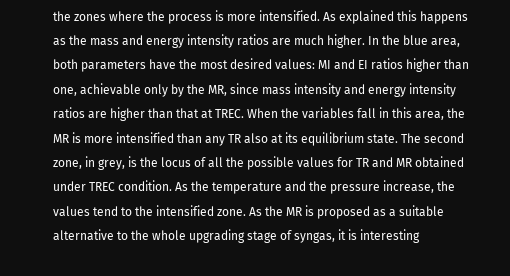the zones where the process is more intensified. As explained this happens as the mass and energy intensity ratios are much higher. In the blue area, both parameters have the most desired values: MI and EI ratios higher than one, achievable only by the MR, since mass intensity and energy intensity ratios are higher than that at TREC. When the variables fall in this area, the MR is more intensified than any TR also at its equilibrium state. The second zone, in grey, is the locus of all the possible values for TR and MR obtained under TREC condition. As the temperature and the pressure increase, the values tend to the intensified zone. As the MR is proposed as a suitable alternative to the whole upgrading stage of syngas, it is interesting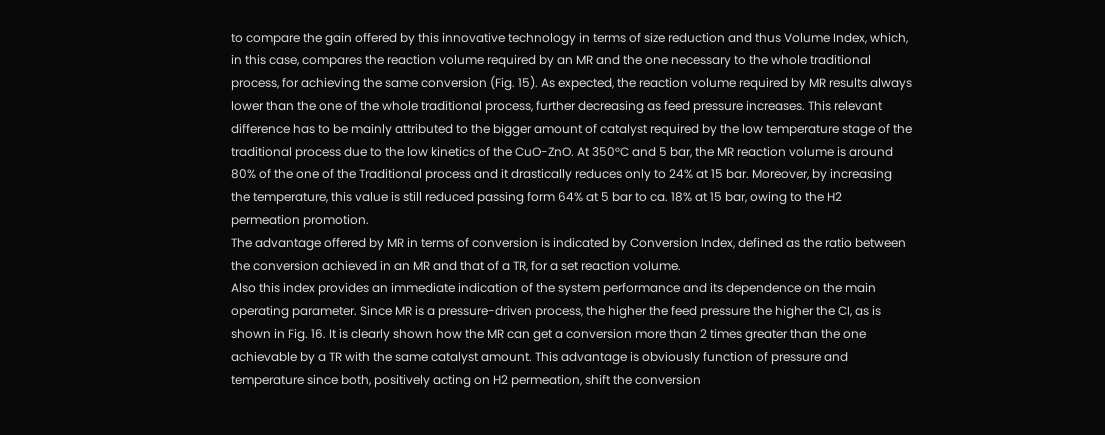to compare the gain offered by this innovative technology in terms of size reduction and thus Volume Index, which, in this case, compares the reaction volume required by an MR and the one necessary to the whole traditional process, for achieving the same conversion (Fig. 15). As expected, the reaction volume required by MR results always lower than the one of the whole traditional process, further decreasing as feed pressure increases. This relevant difference has to be mainly attributed to the bigger amount of catalyst required by the low temperature stage of the traditional process due to the low kinetics of the CuO-ZnO. At 350°C and 5 bar, the MR reaction volume is around 80% of the one of the Traditional process and it drastically reduces only to 24% at 15 bar. Moreover, by increasing the temperature, this value is still reduced passing form 64% at 5 bar to ca. 18% at 15 bar, owing to the H2 permeation promotion.
The advantage offered by MR in terms of conversion is indicated by Conversion Index, defined as the ratio between the conversion achieved in an MR and that of a TR, for a set reaction volume.
Also this index provides an immediate indication of the system performance and its dependence on the main operating parameter. Since MR is a pressure-driven process, the higher the feed pressure the higher the CI, as is shown in Fig. 16. It is clearly shown how the MR can get a conversion more than 2 times greater than the one achievable by a TR with the same catalyst amount. This advantage is obviously function of pressure and temperature since both, positively acting on H2 permeation, shift the conversion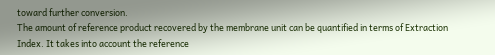toward further conversion.
The amount of reference product recovered by the membrane unit can be quantified in terms of Extraction Index. It takes into account the reference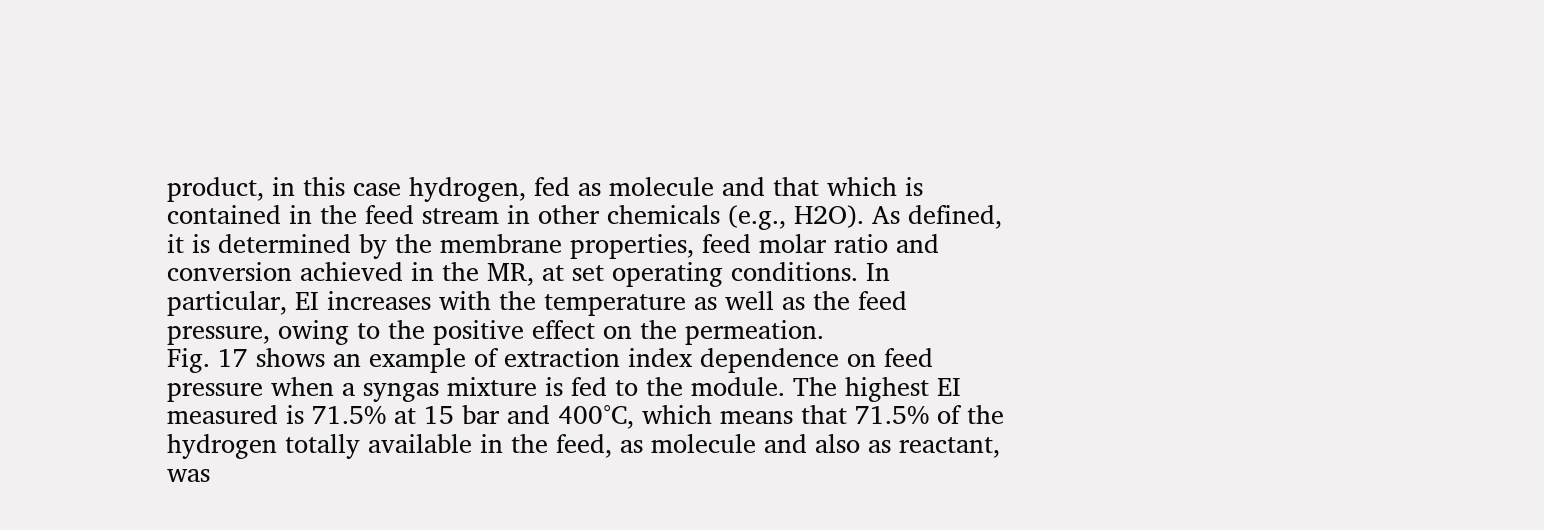product, in this case hydrogen, fed as molecule and that which is contained in the feed stream in other chemicals (e.g., H2O). As defined, it is determined by the membrane properties, feed molar ratio and conversion achieved in the MR, at set operating conditions. In particular, EI increases with the temperature as well as the feed pressure, owing to the positive effect on the permeation.
Fig. 17 shows an example of extraction index dependence on feed pressure when a syngas mixture is fed to the module. The highest EI measured is 71.5% at 15 bar and 400°C, which means that 71.5% of the hydrogen totally available in the feed, as molecule and also as reactant, was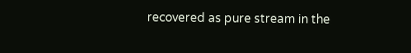recovered as pure stream in the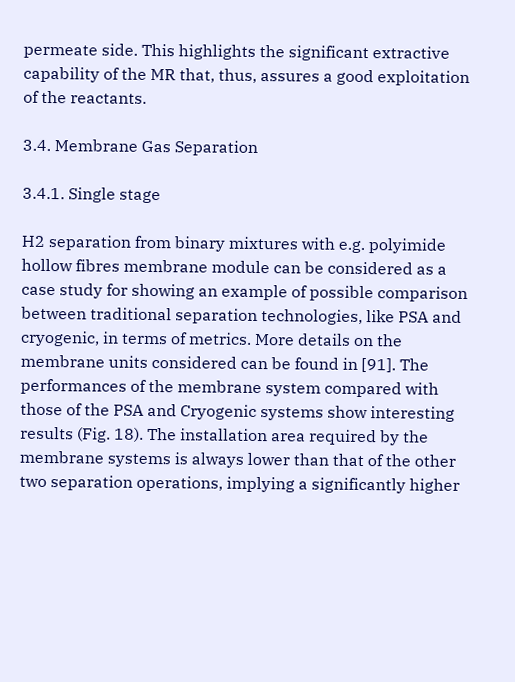permeate side. This highlights the significant extractive capability of the MR that, thus, assures a good exploitation of the reactants.

3.4. Membrane Gas Separation

3.4.1. Single stage

H2 separation from binary mixtures with e.g. polyimide hollow fibres membrane module can be considered as a case study for showing an example of possible comparison between traditional separation technologies, like PSA and cryogenic, in terms of metrics. More details on the membrane units considered can be found in [91]. The performances of the membrane system compared with those of the PSA and Cryogenic systems show interesting results (Fig. 18). The installation area required by the membrane systems is always lower than that of the other two separation operations, implying a significantly higher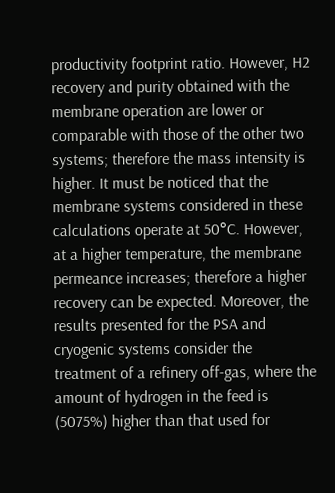productivity footprint ratio. However, H2 recovery and purity obtained with the membrane operation are lower or comparable with those of the other two systems; therefore the mass intensity is higher. It must be noticed that the membrane systems considered in these calculations operate at 50°C. However, at a higher temperature, the membrane permeance increases; therefore a higher recovery can be expected. Moreover, the results presented for the PSA and cryogenic systems consider the treatment of a refinery off-gas, where the amount of hydrogen in the feed is (5075%) higher than that used for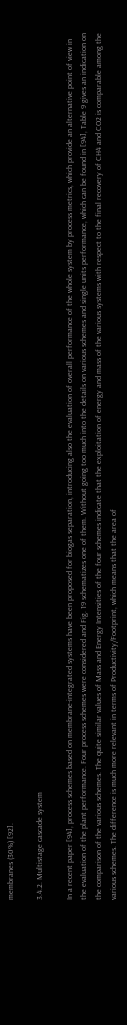membranes (30%) [92].

3.4.2. Multistage cascade system

In a recent paper [94], process schemes based on membrane-integrated systems have been proposed for biogas separation, introducing also the evaluation of overall performance of the whole system by process metrics, which provide an alternative point of view in the evaluation of the plant performance. Four process schemes were considered and Fig. 19 schematizes one of them. Without going too much into the details on various schemes and single units performance, which can be found in [94], Table 9 gives an indication on the comparison of the various schemes. The quite similar values of Mass and Energy Intensities of the four schemes indicate that the exploitation of energy and mass of the various systems with respect to the final recovery of CH4 and CO2 is comparable among the various schemes. The difference is much more relevant in terms of Productivity/Footprint, which means that the area of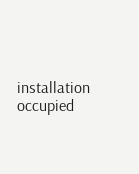installation occupied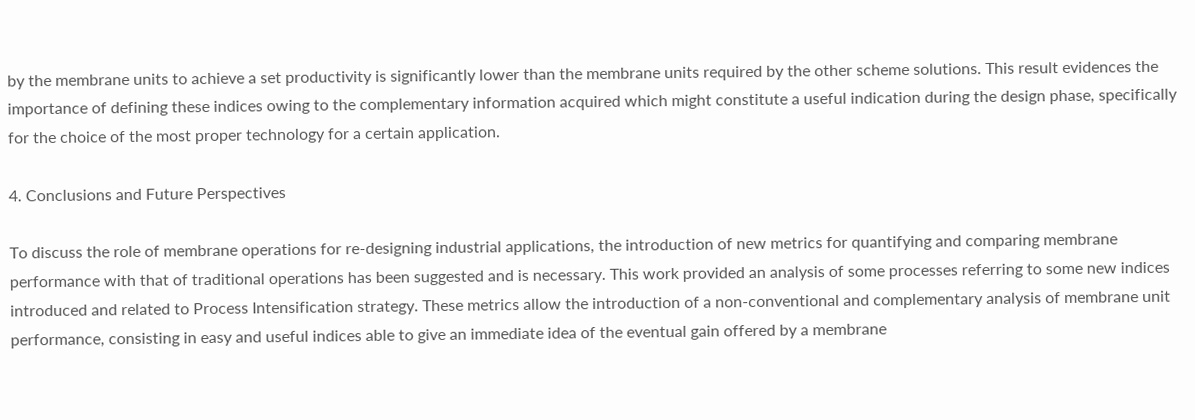by the membrane units to achieve a set productivity is significantly lower than the membrane units required by the other scheme solutions. This result evidences the importance of defining these indices owing to the complementary information acquired which might constitute a useful indication during the design phase, specifically for the choice of the most proper technology for a certain application.

4. Conclusions and Future Perspectives

To discuss the role of membrane operations for re-designing industrial applications, the introduction of new metrics for quantifying and comparing membrane performance with that of traditional operations has been suggested and is necessary. This work provided an analysis of some processes referring to some new indices introduced and related to Process Intensification strategy. These metrics allow the introduction of a non-conventional and complementary analysis of membrane unit performance, consisting in easy and useful indices able to give an immediate idea of the eventual gain offered by a membrane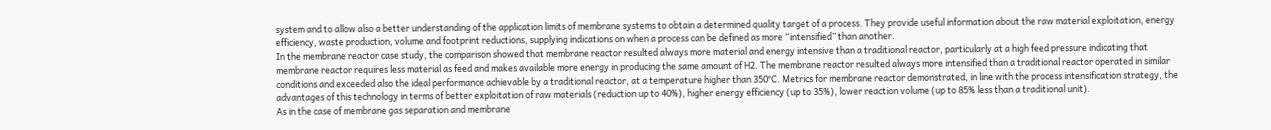system and to allow also a better understanding of the application limits of membrane systems to obtain a determined quality target of a process. They provide useful information about the raw material exploitation, energy efficiency, waste production, volume and footprint reductions, supplying indications on when a process can be defined as more “intensified” than another.
In the membrane reactor case study, the comparison showed that membrane reactor resulted always more material and energy intensive than a traditional reactor, particularly at a high feed pressure indicating that membrane reactor requires less material as feed and makes available more energy in producing the same amount of H2. The membrane reactor resulted always more intensified than a traditional reactor operated in similar conditions and exceeded also the ideal performance achievable by a traditional reactor, at a temperature higher than 350°C. Metrics for membrane reactor demonstrated, in line with the process intensification strategy, the advantages of this technology in terms of better exploitation of raw materials (reduction up to 40%), higher energy efficiency (up to 35%), lower reaction volume (up to 85% less than a traditional unit).
As in the case of membrane gas separation and membrane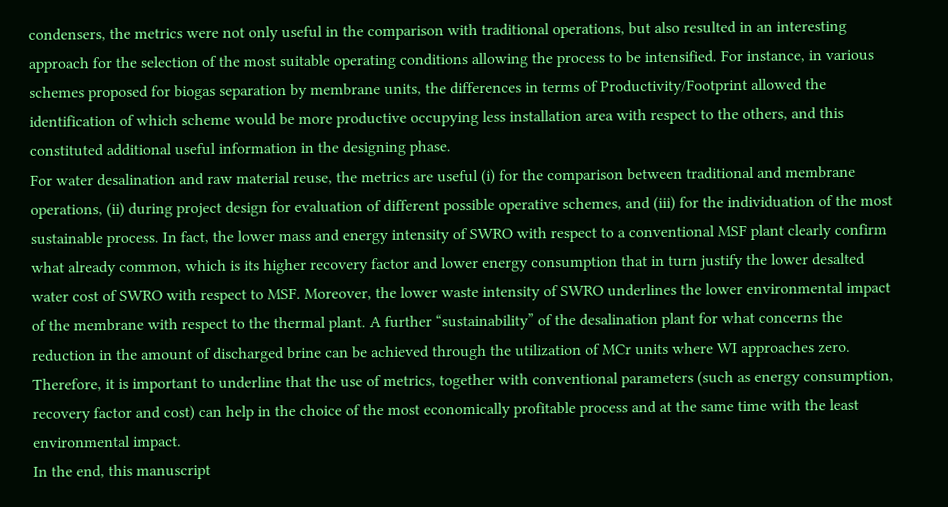condensers, the metrics were not only useful in the comparison with traditional operations, but also resulted in an interesting approach for the selection of the most suitable operating conditions allowing the process to be intensified. For instance, in various schemes proposed for biogas separation by membrane units, the differences in terms of Productivity/Footprint allowed the identification of which scheme would be more productive occupying less installation area with respect to the others, and this constituted additional useful information in the designing phase.
For water desalination and raw material reuse, the metrics are useful (i) for the comparison between traditional and membrane operations, (ii) during project design for evaluation of different possible operative schemes, and (iii) for the individuation of the most sustainable process. In fact, the lower mass and energy intensity of SWRO with respect to a conventional MSF plant clearly confirm what already common, which is its higher recovery factor and lower energy consumption that in turn justify the lower desalted water cost of SWRO with respect to MSF. Moreover, the lower waste intensity of SWRO underlines the lower environmental impact of the membrane with respect to the thermal plant. A further “sustainability” of the desalination plant for what concerns the reduction in the amount of discharged brine can be achieved through the utilization of MCr units where WI approaches zero. Therefore, it is important to underline that the use of metrics, together with conventional parameters (such as energy consumption, recovery factor and cost) can help in the choice of the most economically profitable process and at the same time with the least environmental impact.
In the end, this manuscript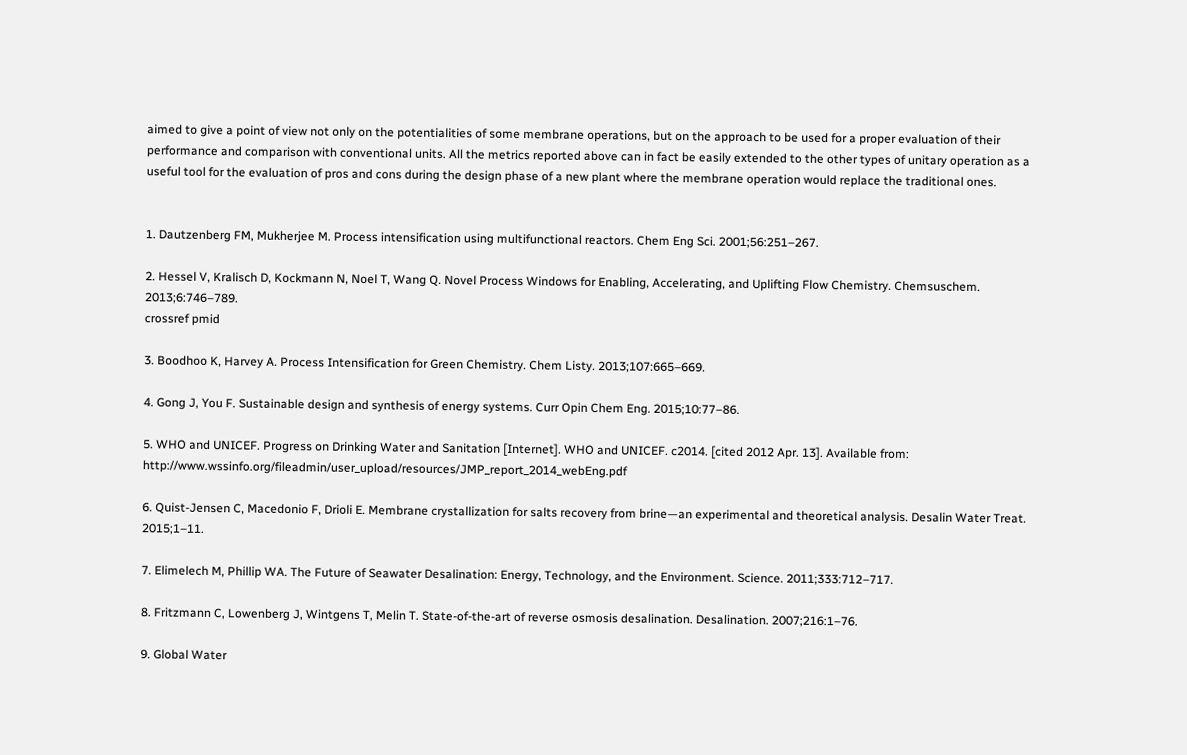aimed to give a point of view not only on the potentialities of some membrane operations, but on the approach to be used for a proper evaluation of their performance and comparison with conventional units. All the metrics reported above can in fact be easily extended to the other types of unitary operation as a useful tool for the evaluation of pros and cons during the design phase of a new plant where the membrane operation would replace the traditional ones.


1. Dautzenberg FM, Mukherjee M. Process intensification using multifunctional reactors. Chem Eng Sci. 2001;56:251–267.

2. Hessel V, Kralisch D, Kockmann N, Noel T, Wang Q. Novel Process Windows for Enabling, Accelerating, and Uplifting Flow Chemistry. Chemsuschem. 2013;6:746–789.
crossref pmid

3. Boodhoo K, Harvey A. Process Intensification for Green Chemistry. Chem Listy. 2013;107:665–669.

4. Gong J, You F. Sustainable design and synthesis of energy systems. Curr Opin Chem Eng. 2015;10:77–86.

5. WHO and UNICEF. Progress on Drinking Water and Sanitation [Internet]. WHO and UNICEF. c2014. [cited 2012 Apr. 13]. Available from: http://www.wssinfo.org/fileadmin/user_upload/resources/JMP_report_2014_webEng.pdf

6. Quist-Jensen C, Macedonio F, Drioli E. Membrane crystallization for salts recovery from brine—an experimental and theoretical analysis. Desalin Water Treat. 2015;1–11.

7. Elimelech M, Phillip WA. The Future of Seawater Desalination: Energy, Technology, and the Environment. Science. 2011;333:712–717.

8. Fritzmann C, Lowenberg J, Wintgens T, Melin T. State-of-the-art of reverse osmosis desalination. Desalination. 2007;216:1–76.

9. Global Water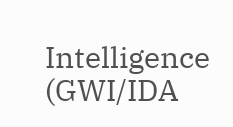Intelligence (GWI/IDA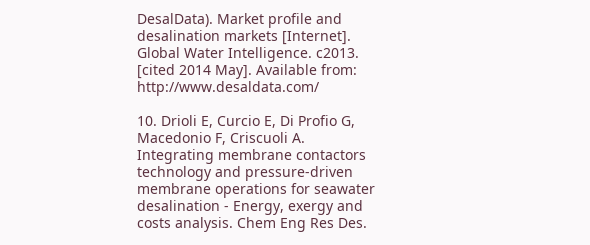DesalData). Market profile and desalination markets [Internet]. Global Water Intelligence. c2013. [cited 2014 May]. Available from: http://www.desaldata.com/

10. Drioli E, Curcio E, Di Profio G, Macedonio F, Criscuoli A. Integrating membrane contactors technology and pressure-driven membrane operations for seawater desalination - Energy, exergy and costs analysis. Chem Eng Res Des.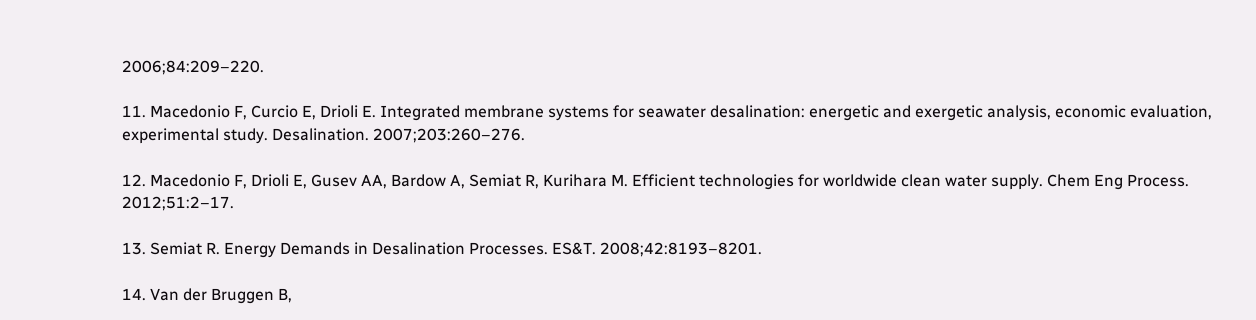2006;84:209–220.

11. Macedonio F, Curcio E, Drioli E. Integrated membrane systems for seawater desalination: energetic and exergetic analysis, economic evaluation, experimental study. Desalination. 2007;203:260–276.

12. Macedonio F, Drioli E, Gusev AA, Bardow A, Semiat R, Kurihara M. Efficient technologies for worldwide clean water supply. Chem Eng Process. 2012;51:2–17.

13. Semiat R. Energy Demands in Desalination Processes. ES&T. 2008;42:8193–8201.

14. Van der Bruggen B,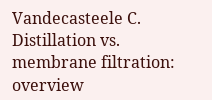Vandecasteele C. Distillation vs. membrane filtration: overview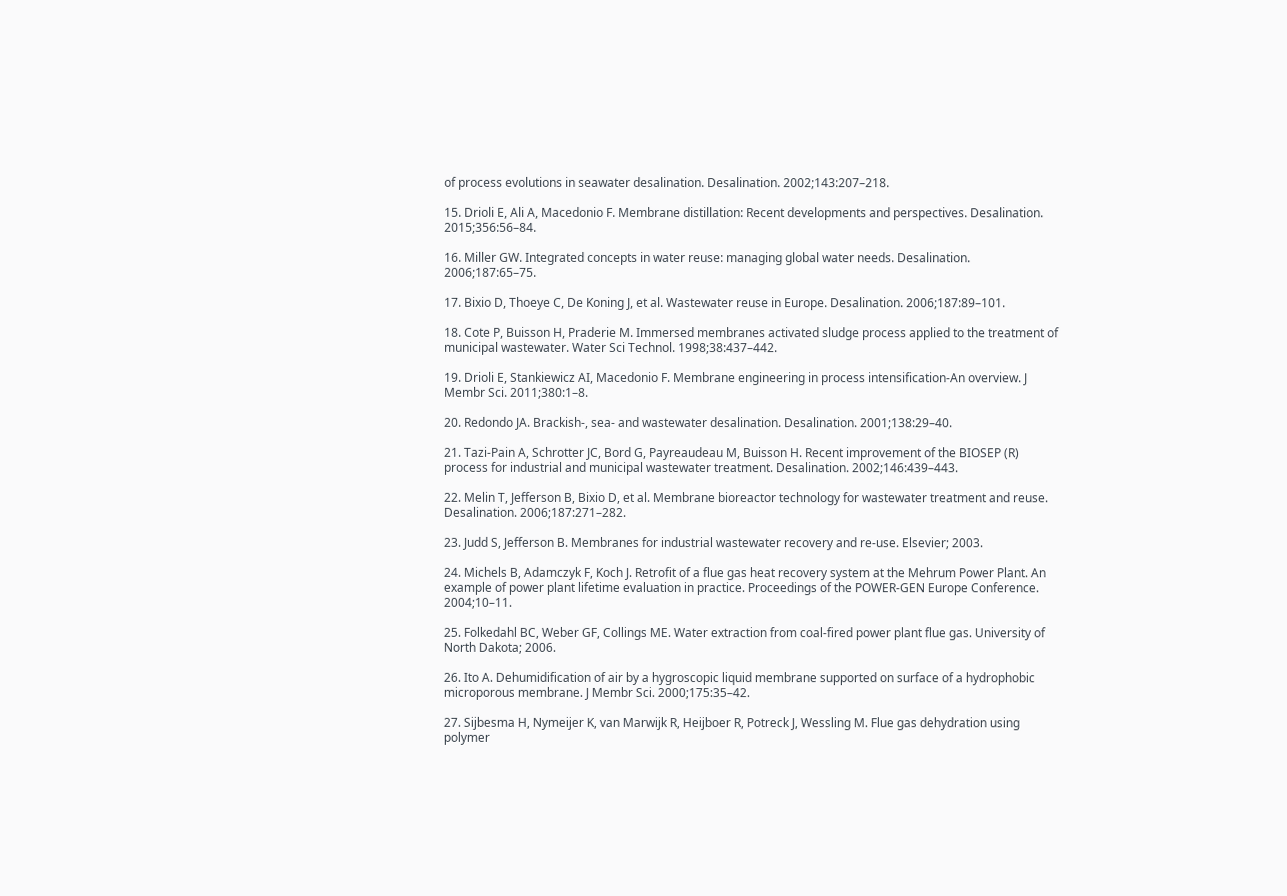of process evolutions in seawater desalination. Desalination. 2002;143:207–218.

15. Drioli E, Ali A, Macedonio F. Membrane distillation: Recent developments and perspectives. Desalination. 2015;356:56–84.

16. Miller GW. Integrated concepts in water reuse: managing global water needs. Desalination. 2006;187:65–75.

17. Bixio D, Thoeye C, De Koning J, et al. Wastewater reuse in Europe. Desalination. 2006;187:89–101.

18. Cote P, Buisson H, Praderie M. Immersed membranes activated sludge process applied to the treatment of municipal wastewater. Water Sci Technol. 1998;38:437–442.

19. Drioli E, Stankiewicz AI, Macedonio F. Membrane engineering in process intensification-An overview. J Membr Sci. 2011;380:1–8.

20. Redondo JA. Brackish-, sea- and wastewater desalination. Desalination. 2001;138:29–40.

21. Tazi-Pain A, Schrotter JC, Bord G, Payreaudeau M, Buisson H. Recent improvement of the BIOSEP (R) process for industrial and municipal wastewater treatment. Desalination. 2002;146:439–443.

22. Melin T, Jefferson B, Bixio D, et al. Membrane bioreactor technology for wastewater treatment and reuse. Desalination. 2006;187:271–282.

23. Judd S, Jefferson B. Membranes for industrial wastewater recovery and re-use. Elsevier; 2003.

24. Michels B, Adamczyk F, Koch J. Retrofit of a flue gas heat recovery system at the Mehrum Power Plant. An example of power plant lifetime evaluation in practice. Proceedings of the POWER-GEN Europe Conference. 2004;10–11.

25. Folkedahl BC, Weber GF, Collings ME. Water extraction from coal-fired power plant flue gas. University of North Dakota; 2006.

26. Ito A. Dehumidification of air by a hygroscopic liquid membrane supported on surface of a hydrophobic microporous membrane. J Membr Sci. 2000;175:35–42.

27. Sijbesma H, Nymeijer K, van Marwijk R, Heijboer R, Potreck J, Wessling M. Flue gas dehydration using polymer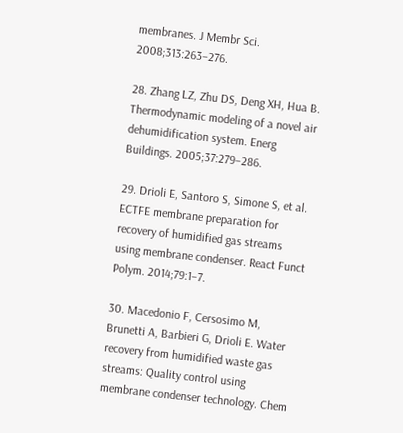membranes. J Membr Sci. 2008;313:263–276.

28. Zhang LZ, Zhu DS, Deng XH, Hua B. Thermodynamic modeling of a novel air dehumidification system. Energ Buildings. 2005;37:279–286.

29. Drioli E, Santoro S, Simone S, et al. ECTFE membrane preparation for recovery of humidified gas streams using membrane condenser. React Funct Polym. 2014;79:1–7.

30. Macedonio F, Cersosimo M, Brunetti A, Barbieri G, Drioli E. Water recovery from humidified waste gas streams: Quality control using membrane condenser technology. Chem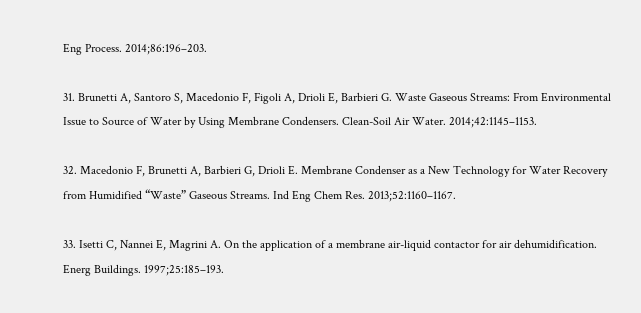Eng Process. 2014;86:196–203.

31. Brunetti A, Santoro S, Macedonio F, Figoli A, Drioli E, Barbieri G. Waste Gaseous Streams: From Environmental Issue to Source of Water by Using Membrane Condensers. Clean-Soil Air Water. 2014;42:1145–1153.

32. Macedonio F, Brunetti A, Barbieri G, Drioli E. Membrane Condenser as a New Technology for Water Recovery from Humidified “Waste” Gaseous Streams. Ind Eng Chem Res. 2013;52:1160–1167.

33. Isetti C, Nannei E, Magrini A. On the application of a membrane air-liquid contactor for air dehumidification. Energ Buildings. 1997;25:185–193.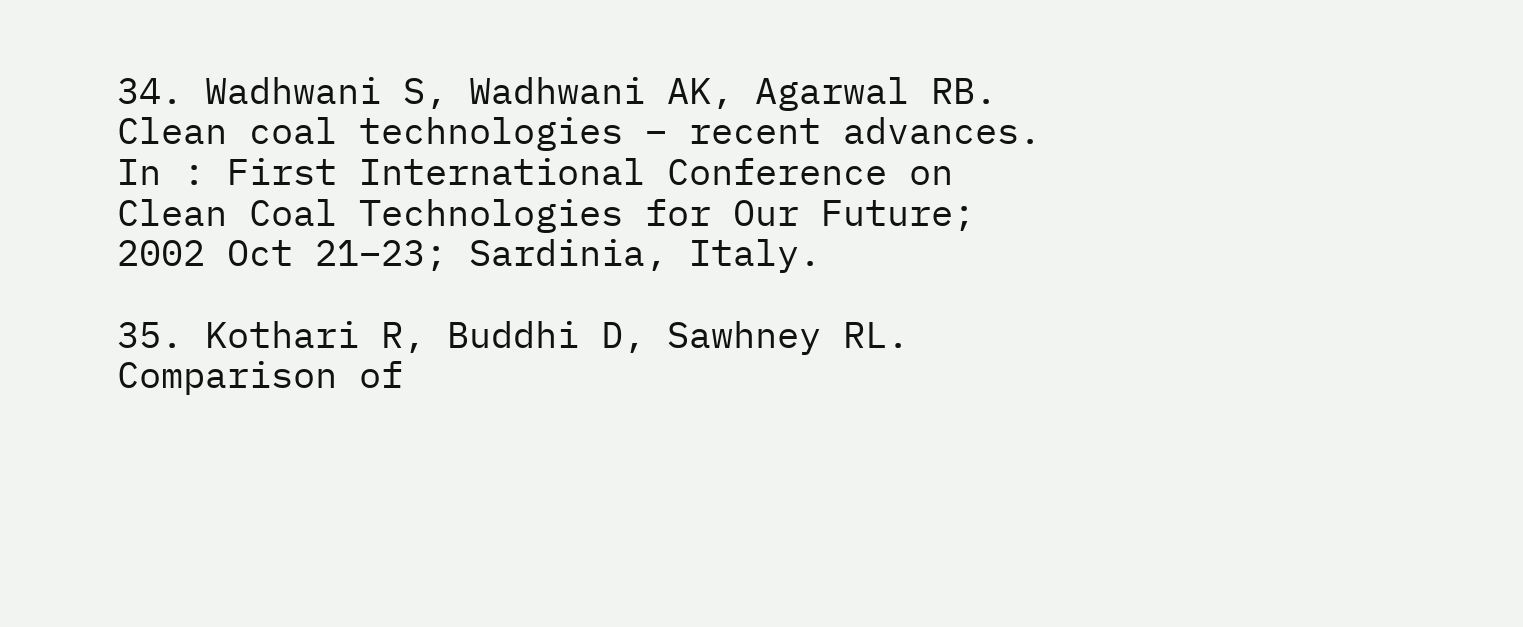34. Wadhwani S, Wadhwani AK, Agarwal RB. Clean coal technologies – recent advances. In : First International Conference on Clean Coal Technologies for Our Future; 2002 Oct 21–23; Sardinia, Italy.

35. Kothari R, Buddhi D, Sawhney RL. Comparison of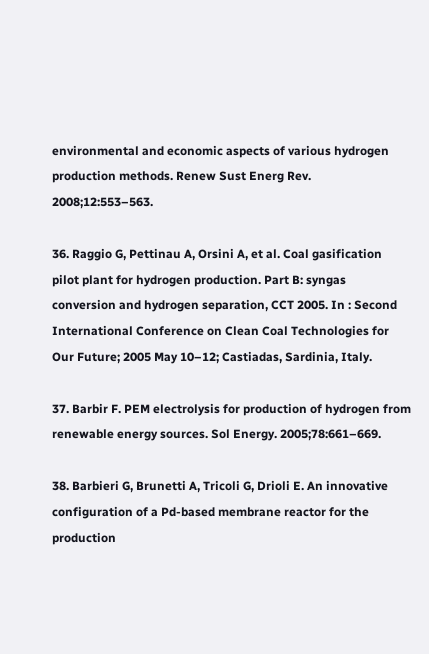environmental and economic aspects of various hydrogen production methods. Renew Sust Energ Rev. 2008;12:553–563.

36. Raggio G, Pettinau A, Orsini A, et al. Coal gasification pilot plant for hydrogen production. Part B: syngas conversion and hydrogen separation, CCT 2005. In : Second International Conference on Clean Coal Technologies for Our Future; 2005 May 10–12; Castiadas, Sardinia, Italy.

37. Barbir F. PEM electrolysis for production of hydrogen from renewable energy sources. Sol Energy. 2005;78:661–669.

38. Barbieri G, Brunetti A, Tricoli G, Drioli E. An innovative configuration of a Pd-based membrane reactor for the production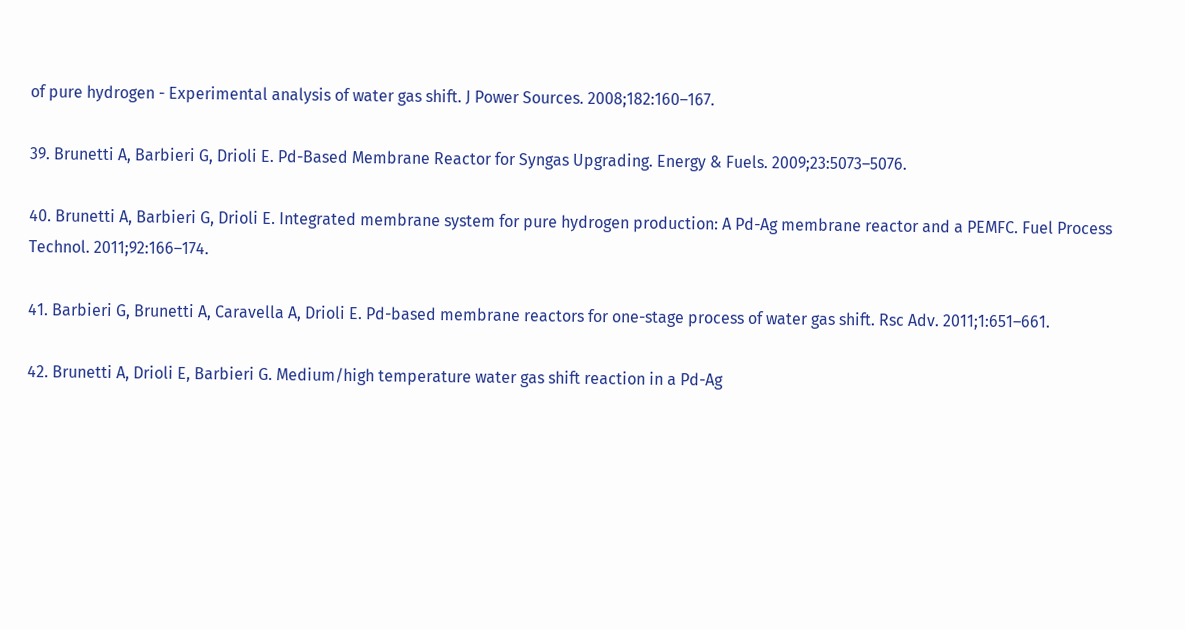of pure hydrogen - Experimental analysis of water gas shift. J Power Sources. 2008;182:160–167.

39. Brunetti A, Barbieri G, Drioli E. Pd-Based Membrane Reactor for Syngas Upgrading. Energy & Fuels. 2009;23:5073–5076.

40. Brunetti A, Barbieri G, Drioli E. Integrated membrane system for pure hydrogen production: A Pd-Ag membrane reactor and a PEMFC. Fuel Process Technol. 2011;92:166–174.

41. Barbieri G, Brunetti A, Caravella A, Drioli E. Pd-based membrane reactors for one-stage process of water gas shift. Rsc Adv. 2011;1:651–661.

42. Brunetti A, Drioli E, Barbieri G. Medium/high temperature water gas shift reaction in a Pd-Ag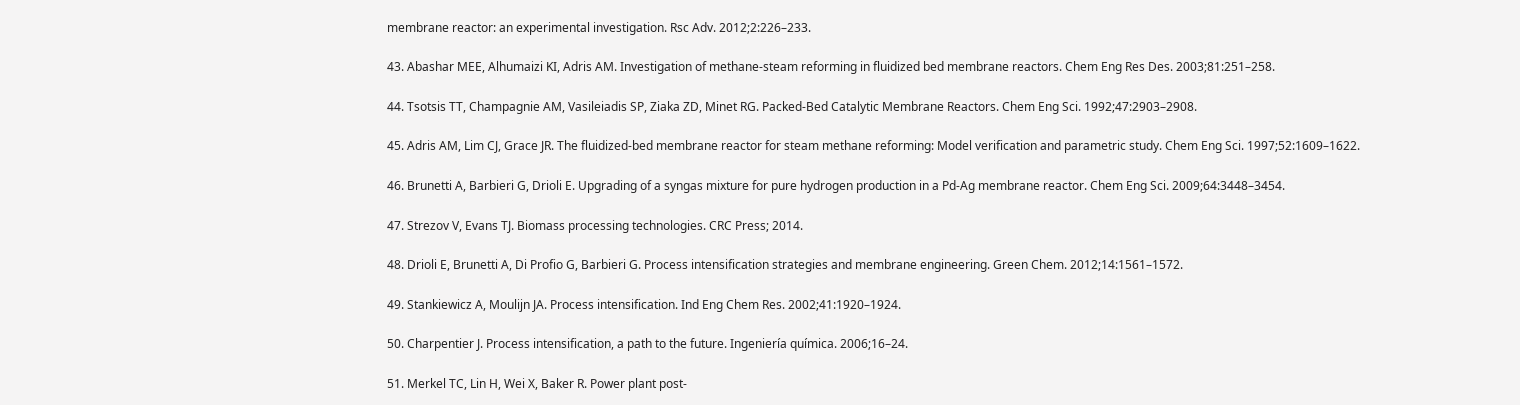membrane reactor: an experimental investigation. Rsc Adv. 2012;2:226–233.

43. Abashar MEE, Alhumaizi KI, Adris AM. Investigation of methane-steam reforming in fluidized bed membrane reactors. Chem Eng Res Des. 2003;81:251–258.

44. Tsotsis TT, Champagnie AM, Vasileiadis SP, Ziaka ZD, Minet RG. Packed-Bed Catalytic Membrane Reactors. Chem Eng Sci. 1992;47:2903–2908.

45. Adris AM, Lim CJ, Grace JR. The fluidized-bed membrane reactor for steam methane reforming: Model verification and parametric study. Chem Eng Sci. 1997;52:1609–1622.

46. Brunetti A, Barbieri G, Drioli E. Upgrading of a syngas mixture for pure hydrogen production in a Pd-Ag membrane reactor. Chem Eng Sci. 2009;64:3448–3454.

47. Strezov V, Evans TJ. Biomass processing technologies. CRC Press; 2014.

48. Drioli E, Brunetti A, Di Profio G, Barbieri G. Process intensification strategies and membrane engineering. Green Chem. 2012;14:1561–1572.

49. Stankiewicz A, Moulijn JA. Process intensification. Ind Eng Chem Res. 2002;41:1920–1924.

50. Charpentier J. Process intensification, a path to the future. Ingeniería química. 2006;16–24.

51. Merkel TC, Lin H, Wei X, Baker R. Power plant post-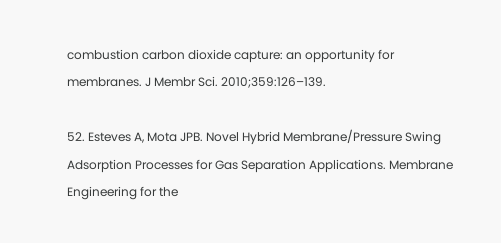combustion carbon dioxide capture: an opportunity for membranes. J Membr Sci. 2010;359:126–139.

52. Esteves A, Mota JPB. Novel Hybrid Membrane/Pressure Swing Adsorption Processes for Gas Separation Applications. Membrane Engineering for the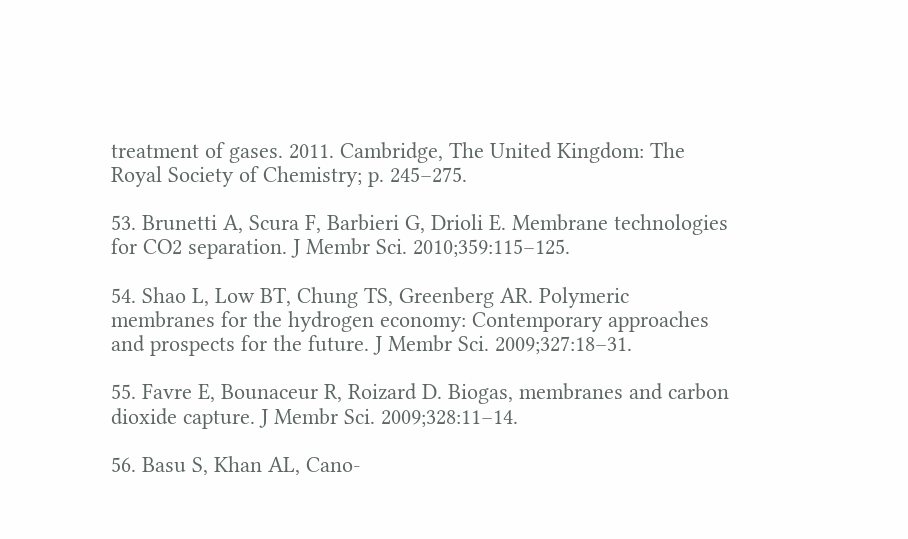treatment of gases. 2011. Cambridge, The United Kingdom: The Royal Society of Chemistry; p. 245–275.

53. Brunetti A, Scura F, Barbieri G, Drioli E. Membrane technologies for CO2 separation. J Membr Sci. 2010;359:115–125.

54. Shao L, Low BT, Chung TS, Greenberg AR. Polymeric membranes for the hydrogen economy: Contemporary approaches and prospects for the future. J Membr Sci. 2009;327:18–31.

55. Favre E, Bounaceur R, Roizard D. Biogas, membranes and carbon dioxide capture. J Membr Sci. 2009;328:11–14.

56. Basu S, Khan AL, Cano-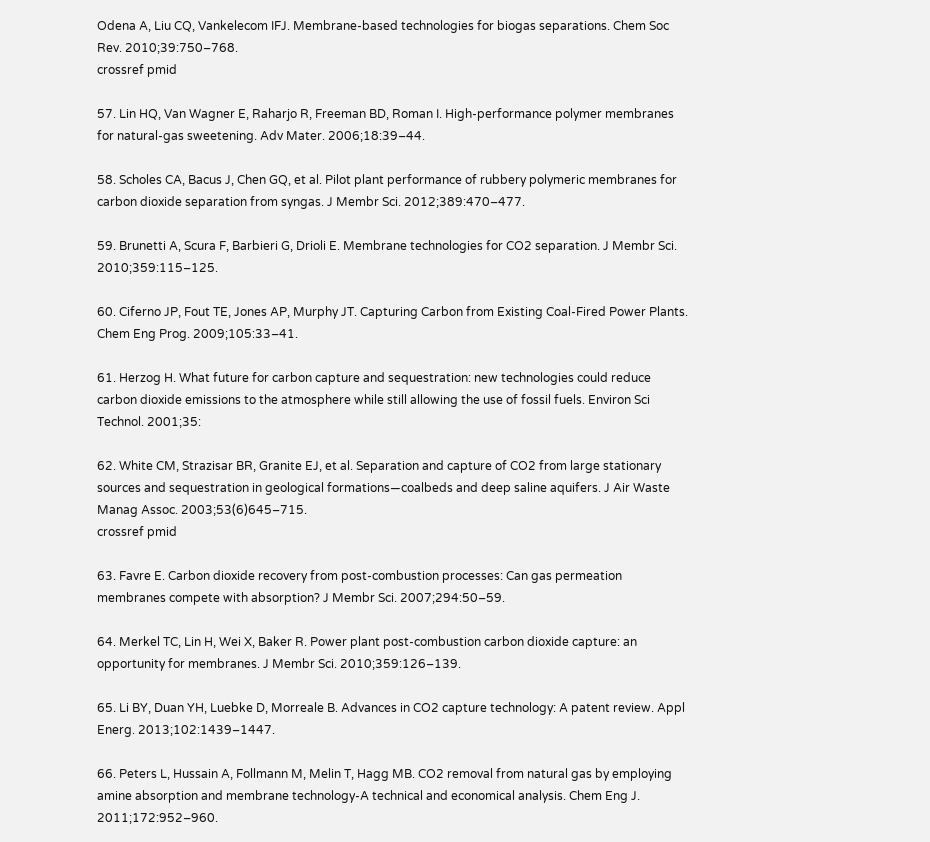Odena A, Liu CQ, Vankelecom IFJ. Membrane-based technologies for biogas separations. Chem Soc Rev. 2010;39:750–768.
crossref pmid

57. Lin HQ, Van Wagner E, Raharjo R, Freeman BD, Roman I. High-performance polymer membranes for natural-gas sweetening. Adv Mater. 2006;18:39–44.

58. Scholes CA, Bacus J, Chen GQ, et al. Pilot plant performance of rubbery polymeric membranes for carbon dioxide separation from syngas. J Membr Sci. 2012;389:470–477.

59. Brunetti A, Scura F, Barbieri G, Drioli E. Membrane technologies for CO2 separation. J Membr Sci. 2010;359:115–125.

60. Ciferno JP, Fout TE, Jones AP, Murphy JT. Capturing Carbon from Existing Coal-Fired Power Plants. Chem Eng Prog. 2009;105:33–41.

61. Herzog H. What future for carbon capture and sequestration: new technologies could reduce carbon dioxide emissions to the atmosphere while still allowing the use of fossil fuels. Environ Sci Technol. 2001;35:

62. White CM, Strazisar BR, Granite EJ, et al. Separation and capture of CO2 from large stationary sources and sequestration in geological formations—coalbeds and deep saline aquifers. J Air Waste Manag Assoc. 2003;53(6)645–715.
crossref pmid

63. Favre E. Carbon dioxide recovery from post-combustion processes: Can gas permeation membranes compete with absorption? J Membr Sci. 2007;294:50–59.

64. Merkel TC, Lin H, Wei X, Baker R. Power plant post-combustion carbon dioxide capture: an opportunity for membranes. J Membr Sci. 2010;359:126–139.

65. Li BY, Duan YH, Luebke D, Morreale B. Advances in CO2 capture technology: A patent review. Appl Energ. 2013;102:1439–1447.

66. Peters L, Hussain A, Follmann M, Melin T, Hagg MB. CO2 removal from natural gas by employing amine absorption and membrane technology-A technical and economical analysis. Chem Eng J. 2011;172:952–960.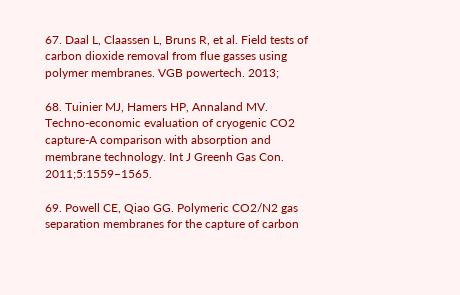67. Daal L, Claassen L, Bruns R, et al. Field tests of carbon dioxide removal from flue gasses using polymer membranes. VGB powertech. 2013;

68. Tuinier MJ, Hamers HP, Annaland MV. Techno-economic evaluation of cryogenic CO2 capture-A comparison with absorption and membrane technology. Int J Greenh Gas Con. 2011;5:1559–1565.

69. Powell CE, Qiao GG. Polymeric CO2/N2 gas separation membranes for the capture of carbon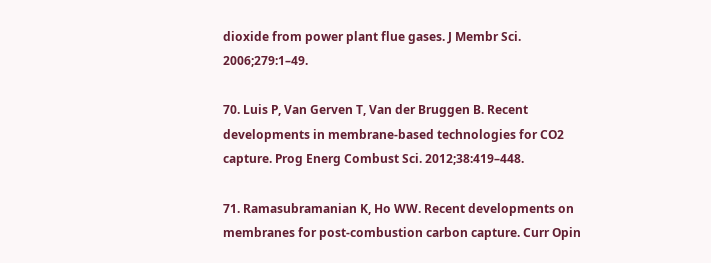dioxide from power plant flue gases. J Membr Sci. 2006;279:1–49.

70. Luis P, Van Gerven T, Van der Bruggen B. Recent developments in membrane-based technologies for CO2 capture. Prog Energ Combust Sci. 2012;38:419–448.

71. Ramasubramanian K, Ho WW. Recent developments on membranes for post-combustion carbon capture. Curr Opin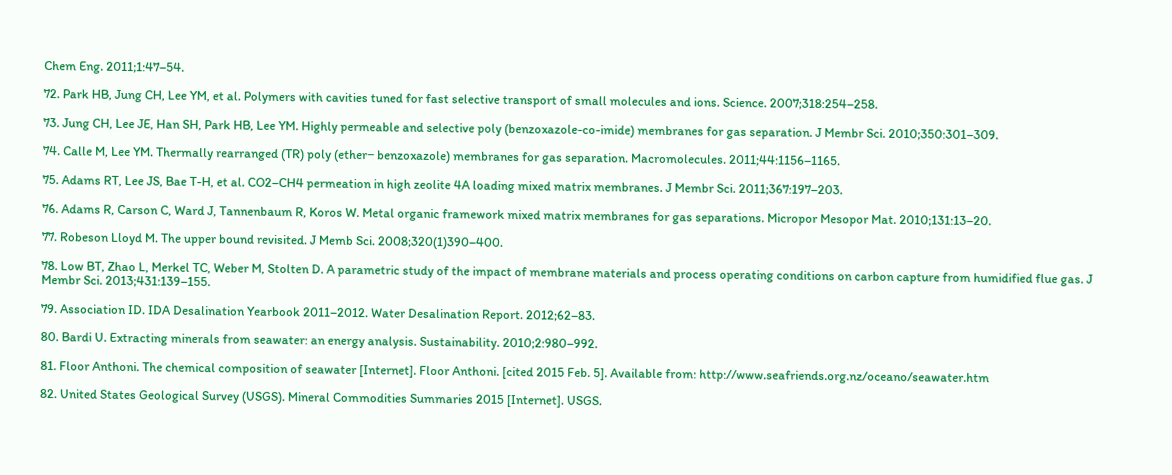Chem Eng. 2011;1:47–54.

72. Park HB, Jung CH, Lee YM, et al. Polymers with cavities tuned for fast selective transport of small molecules and ions. Science. 2007;318:254–258.

73. Jung CH, Lee JE, Han SH, Park HB, Lee YM. Highly permeable and selective poly (benzoxazole-co-imide) membranes for gas separation. J Membr Sci. 2010;350:301–309.

74. Calle M, Lee YM. Thermally rearranged (TR) poly (ether− benzoxazole) membranes for gas separation. Macromolecules. 2011;44:1156–1165.

75. Adams RT, Lee JS, Bae T-H, et al. CO2–CH4 permeation in high zeolite 4A loading mixed matrix membranes. J Membr Sci. 2011;367:197–203.

76. Adams R, Carson C, Ward J, Tannenbaum R, Koros W. Metal organic framework mixed matrix membranes for gas separations. Micropor Mesopor Mat. 2010;131:13–20.

77. Robeson Lloyd M. The upper bound revisited. J Memb Sci. 2008;320(1)390–400.

78. Low BT, Zhao L, Merkel TC, Weber M, Stolten D. A parametric study of the impact of membrane materials and process operating conditions on carbon capture from humidified flue gas. J Membr Sci. 2013;431:139–155.

79. Association ID. IDA Desalination Yearbook 2011–2012. Water Desalination Report. 2012;62–83.

80. Bardi U. Extracting minerals from seawater: an energy analysis. Sustainability. 2010;2:980–992.

81. Floor Anthoni. The chemical composition of seawater [Internet]. Floor Anthoni. [cited 2015 Feb. 5]. Available from: http://www.seafriends.org.nz/oceano/seawater.htm

82. United States Geological Survey (USGS). Mineral Commodities Summaries 2015 [Internet]. USGS.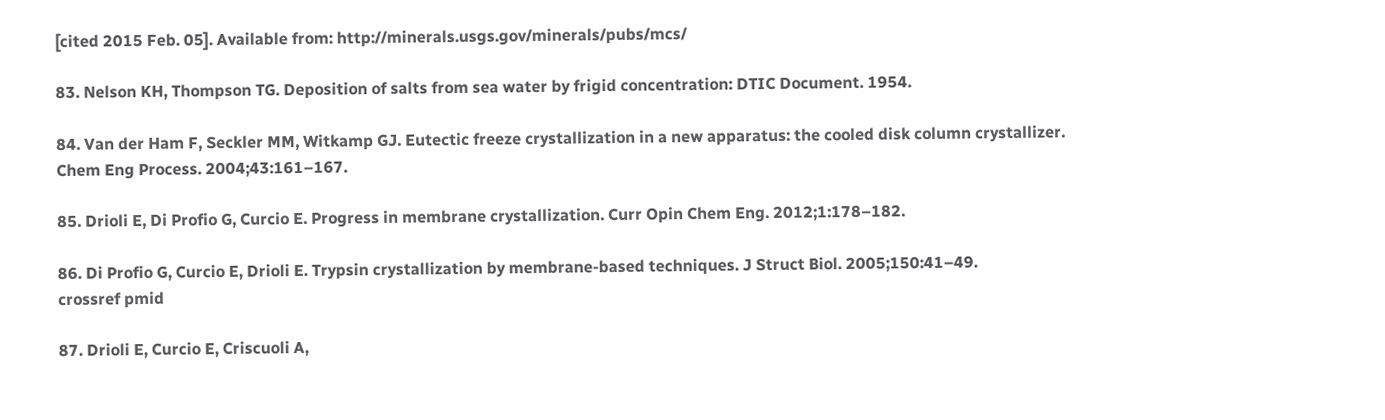[cited 2015 Feb. 05]. Available from: http://minerals.usgs.gov/minerals/pubs/mcs/

83. Nelson KH, Thompson TG. Deposition of salts from sea water by frigid concentration: DTIC Document. 1954.

84. Van der Ham F, Seckler MM, Witkamp GJ. Eutectic freeze crystallization in a new apparatus: the cooled disk column crystallizer. Chem Eng Process. 2004;43:161–167.

85. Drioli E, Di Profio G, Curcio E. Progress in membrane crystallization. Curr Opin Chem Eng. 2012;1:178–182.

86. Di Profio G, Curcio E, Drioli E. Trypsin crystallization by membrane-based techniques. J Struct Biol. 2005;150:41–49.
crossref pmid

87. Drioli E, Curcio E, Criscuoli A,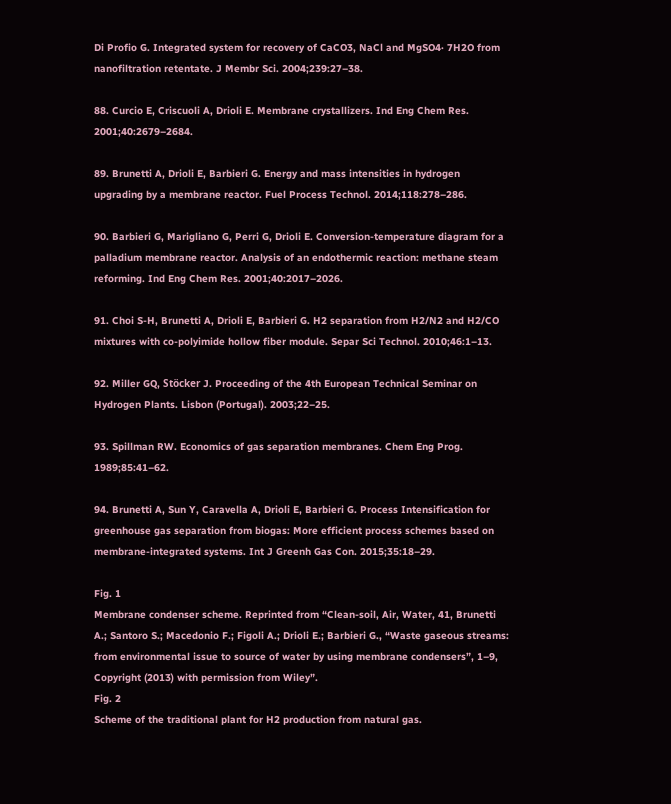Di Profio G. Integrated system for recovery of CaCO3, NaCl and MgSO4· 7H2O from nanofiltration retentate. J Membr Sci. 2004;239:27–38.

88. Curcio E, Criscuoli A, Drioli E. Membrane crystallizers. Ind Eng Chem Res. 2001;40:2679–2684.

89. Brunetti A, Drioli E, Barbieri G. Energy and mass intensities in hydrogen upgrading by a membrane reactor. Fuel Process Technol. 2014;118:278–286.

90. Barbieri G, Marigliano G, Perri G, Drioli E. Conversion-temperature diagram for a palladium membrane reactor. Analysis of an endothermic reaction: methane steam reforming. Ind Eng Chem Res. 2001;40:2017–2026.

91. Choi S-H, Brunetti A, Drioli E, Barbieri G. H2 separation from H2/N2 and H2/CO mixtures with co-polyimide hollow fiber module. Separ Sci Technol. 2010;46:1–13.

92. Miller GQ, Stöcker J. Proceeding of the 4th European Technical Seminar on Hydrogen Plants. Lisbon (Portugal). 2003;22–25.

93. Spillman RW. Economics of gas separation membranes. Chem Eng Prog. 1989;85:41–62.

94. Brunetti A, Sun Y, Caravella A, Drioli E, Barbieri G. Process Intensification for greenhouse gas separation from biogas: More efficient process schemes based on membrane-integrated systems. Int J Greenh Gas Con. 2015;35:18–29.

Fig. 1
Membrane condenser scheme. Reprinted from “Clean-soil, Air, Water, 41, Brunetti A.; Santoro S.; Macedonio F.; Figoli A.; Drioli E.; Barbieri G., “Waste gaseous streams: from environmental issue to source of water by using membrane condensers”, 1–9, Copyright (2013) with permission from Wiley”.
Fig. 2
Scheme of the traditional plant for H2 production from natural gas.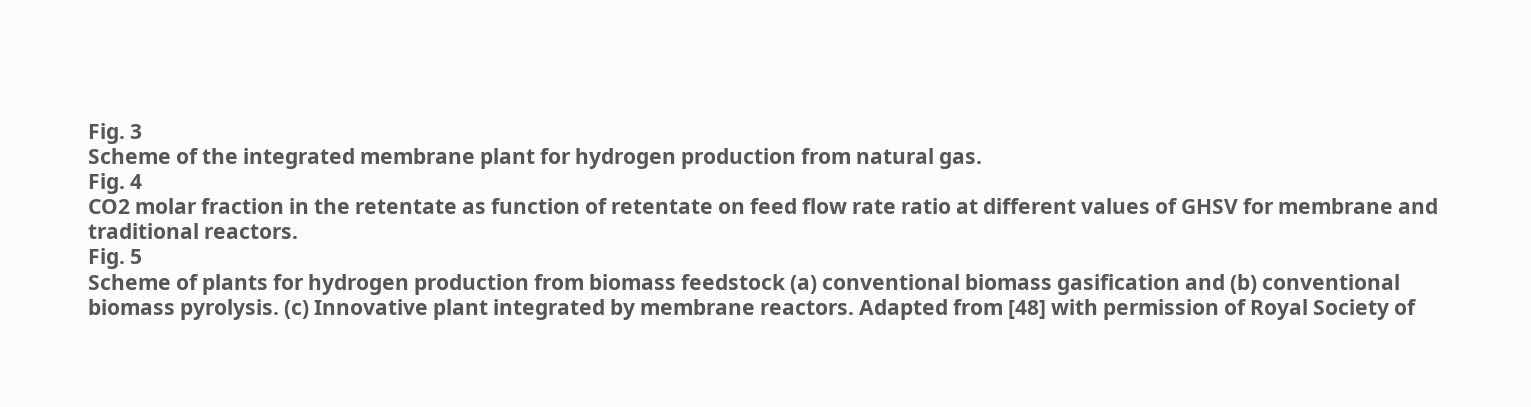Fig. 3
Scheme of the integrated membrane plant for hydrogen production from natural gas.
Fig. 4
CO2 molar fraction in the retentate as function of retentate on feed flow rate ratio at different values of GHSV for membrane and traditional reactors.
Fig. 5
Scheme of plants for hydrogen production from biomass feedstock (a) conventional biomass gasification and (b) conventional biomass pyrolysis. (c) Innovative plant integrated by membrane reactors. Adapted from [48] with permission of Royal Society of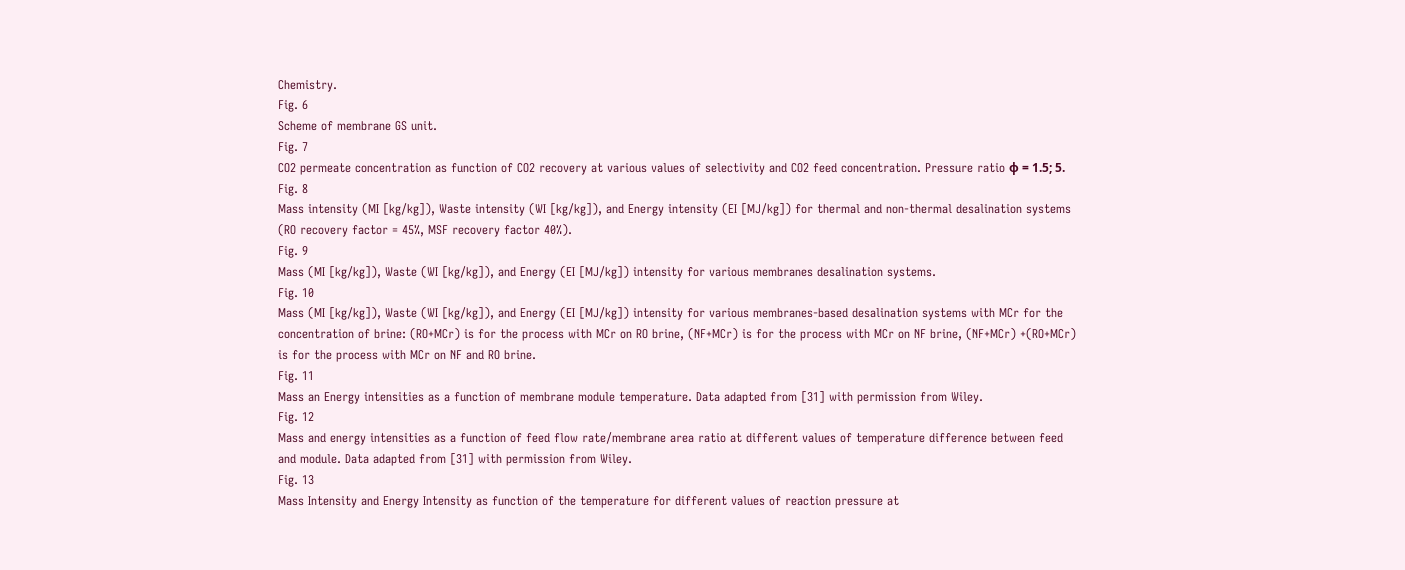Chemistry.
Fig. 6
Scheme of membrane GS unit.
Fig. 7
CO2 permeate concentration as function of CO2 recovery at various values of selectivity and CO2 feed concentration. Pressure ratio φ = 1.5; 5.
Fig. 8
Mass intensity (MI [kg/kg]), Waste intensity (WI [kg/kg]), and Energy intensity (EI [MJ/kg]) for thermal and non-thermal desalination systems (RO recovery factor = 45%, MSF recovery factor 40%).
Fig. 9
Mass (MI [kg/kg]), Waste (WI [kg/kg]), and Energy (EI [MJ/kg]) intensity for various membranes desalination systems.
Fig. 10
Mass (MI [kg/kg]), Waste (WI [kg/kg]), and Energy (EI [MJ/kg]) intensity for various membranes-based desalination systems with MCr for the concentration of brine: (RO+MCr) is for the process with MCr on RO brine, (NF+MCr) is for the process with MCr on NF brine, (NF+MCr) +(RO+MCr) is for the process with MCr on NF and RO brine.
Fig. 11
Mass an Energy intensities as a function of membrane module temperature. Data adapted from [31] with permission from Wiley.
Fig. 12
Mass and energy intensities as a function of feed flow rate/membrane area ratio at different values of temperature difference between feed and module. Data adapted from [31] with permission from Wiley.
Fig. 13
Mass Intensity and Energy Intensity as function of the temperature for different values of reaction pressure at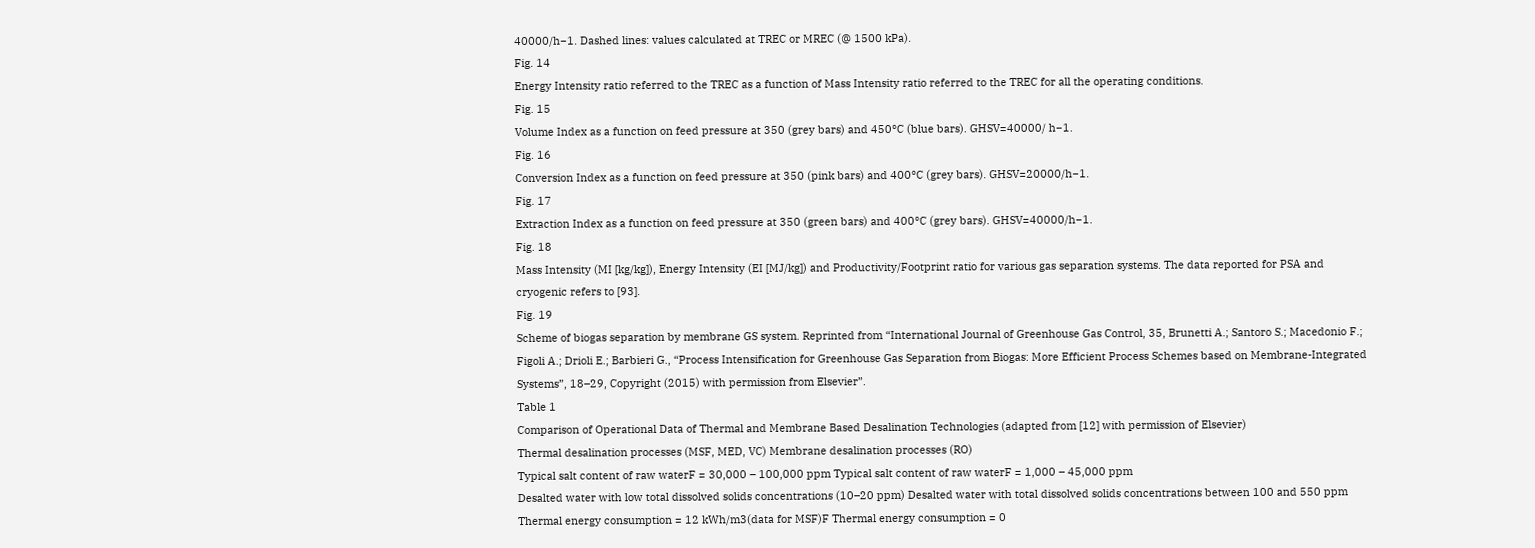40000/h−1. Dashed lines: values calculated at TREC or MREC (@ 1500 kPa).
Fig. 14
Energy Intensity ratio referred to the TREC as a function of Mass Intensity ratio referred to the TREC for all the operating conditions.
Fig. 15
Volume Index as a function on feed pressure at 350 (grey bars) and 450°C (blue bars). GHSV=40000/ h−1.
Fig. 16
Conversion Index as a function on feed pressure at 350 (pink bars) and 400°C (grey bars). GHSV=20000/h−1.
Fig. 17
Extraction Index as a function on feed pressure at 350 (green bars) and 400°C (grey bars). GHSV=40000/h−1.
Fig. 18
Mass Intensity (MI [kg/kg]), Energy Intensity (EI [MJ/kg]) and Productivity/Footprint ratio for various gas separation systems. The data reported for PSA and cryogenic refers to [93].
Fig. 19
Scheme of biogas separation by membrane GS system. Reprinted from “International Journal of Greenhouse Gas Control, 35, Brunetti A.; Santoro S.; Macedonio F.; Figoli A.; Drioli E.; Barbieri G., “Process Intensification for Greenhouse Gas Separation from Biogas: More Efficient Process Schemes based on Membrane-Integrated Systems”, 18–29, Copyright (2015) with permission from Elsevier”.
Table 1
Comparison of Operational Data of Thermal and Membrane Based Desalination Technologies (adapted from [12] with permission of Elsevier)
Thermal desalination processes (MSF, MED, VC) Membrane desalination processes (RO)
Typical salt content of raw waterF = 30,000 – 100,000 ppm Typical salt content of raw waterF = 1,000 – 45,000 ppm
Desalted water with low total dissolved solids concentrations (10–20 ppm) Desalted water with total dissolved solids concentrations between 100 and 550 ppm
Thermal energy consumption = 12 kWh/m3(data for MSF)F Thermal energy consumption = 0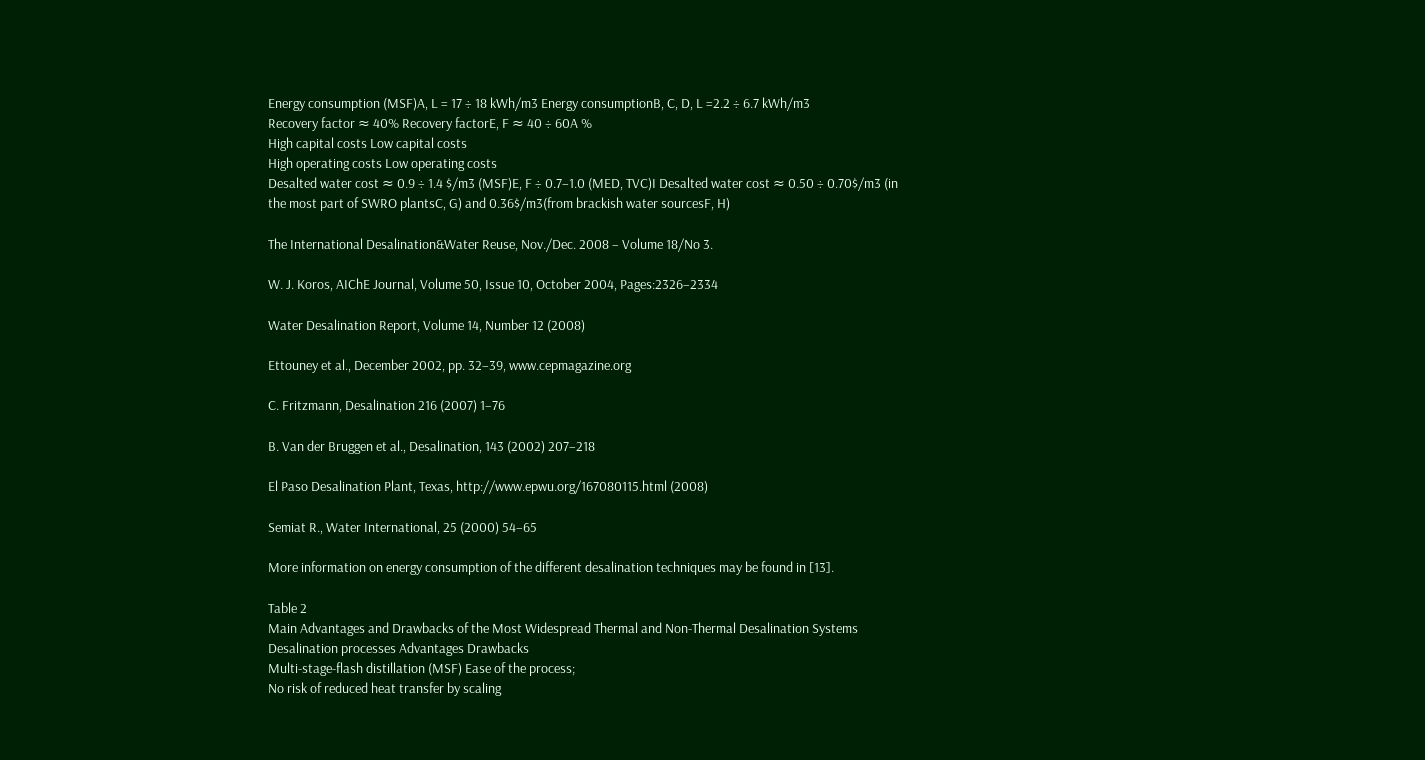Energy consumption (MSF)A, L = 17 ÷ 18 kWh/m3 Energy consumptionB, C, D, L =2.2 ÷ 6.7 kWh/m3
Recovery factor ≈ 40% Recovery factorE, F ≈ 40 ÷ 60A %
High capital costs Low capital costs
High operating costs Low operating costs
Desalted water cost ≈ 0.9 ÷ 1.4 $/m3 (MSF)E, F ÷ 0.7–1.0 (MED, TVC)I Desalted water cost ≈ 0.50 ÷ 0.70$/m3 (in the most part of SWRO plantsC, G) and 0.36$/m3(from brackish water sourcesF, H)

The International Desalination&Water Reuse, Nov./Dec. 2008 – Volume 18/No 3.

W. J. Koros, AIChE Journal, Volume 50, Issue 10, October 2004, Pages:2326–2334

Water Desalination Report, Volume 14, Number 12 (2008)

Ettouney et al., December 2002, pp. 32–39, www.cepmagazine.org

C. Fritzmann, Desalination 216 (2007) 1–76

B. Van der Bruggen et al., Desalination, 143 (2002) 207–218

El Paso Desalination Plant, Texas, http://www.epwu.org/167080115.html (2008)

Semiat R., Water International, 25 (2000) 54–65

More information on energy consumption of the different desalination techniques may be found in [13].

Table 2
Main Advantages and Drawbacks of the Most Widespread Thermal and Non-Thermal Desalination Systems
Desalination processes Advantages Drawbacks
Multi-stage-flash distillation (MSF) Ease of the process;
No risk of reduced heat transfer by scaling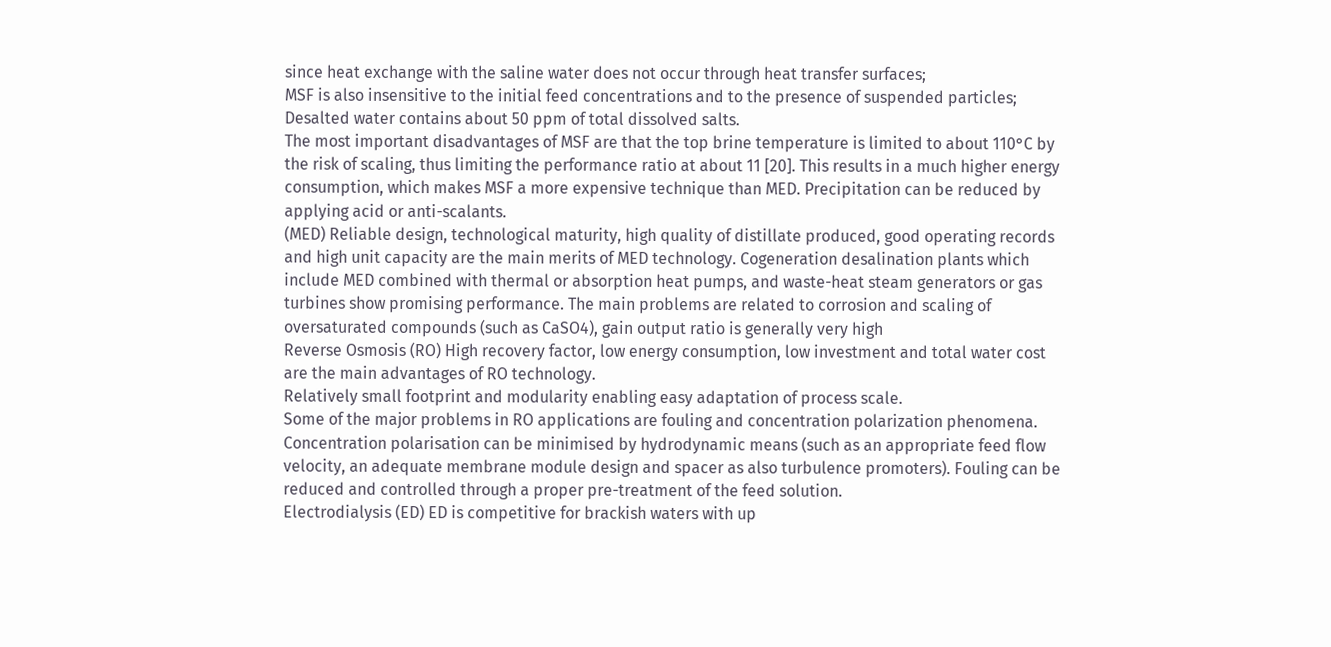since heat exchange with the saline water does not occur through heat transfer surfaces;
MSF is also insensitive to the initial feed concentrations and to the presence of suspended particles;
Desalted water contains about 50 ppm of total dissolved salts.
The most important disadvantages of MSF are that the top brine temperature is limited to about 110°C by the risk of scaling, thus limiting the performance ratio at about 11 [20]. This results in a much higher energy consumption, which makes MSF a more expensive technique than MED. Precipitation can be reduced by applying acid or anti-scalants.
(MED) Reliable design, technological maturity, high quality of distillate produced, good operating records and high unit capacity are the main merits of MED technology. Cogeneration desalination plants which include MED combined with thermal or absorption heat pumps, and waste-heat steam generators or gas turbines show promising performance. The main problems are related to corrosion and scaling of oversaturated compounds (such as CaSO4), gain output ratio is generally very high
Reverse Osmosis (RO) High recovery factor, low energy consumption, low investment and total water cost are the main advantages of RO technology.
Relatively small footprint and modularity enabling easy adaptation of process scale.
Some of the major problems in RO applications are fouling and concentration polarization phenomena.
Concentration polarisation can be minimised by hydrodynamic means (such as an appropriate feed flow velocity, an adequate membrane module design and spacer as also turbulence promoters). Fouling can be reduced and controlled through a proper pre-treatment of the feed solution.
Electrodialysis (ED) ED is competitive for brackish waters with up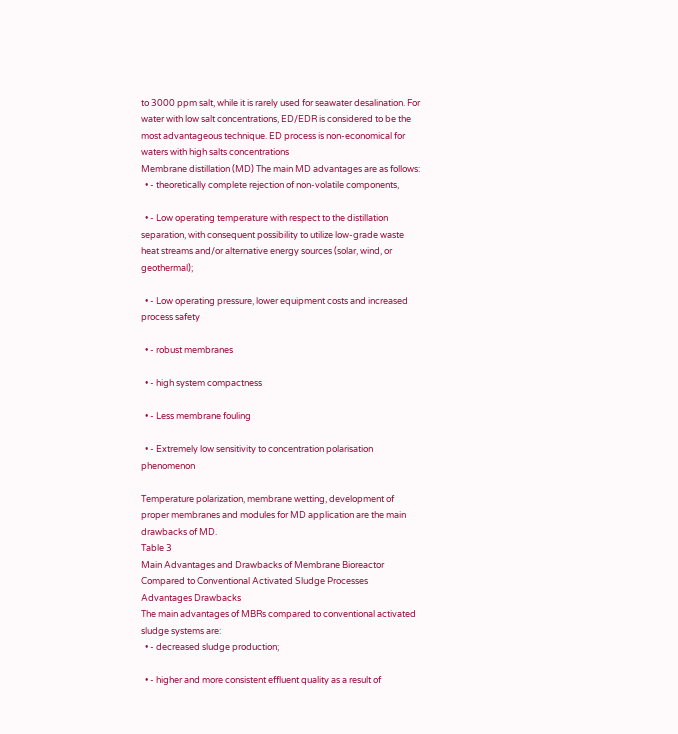to 3000 ppm salt, while it is rarely used for seawater desalination. For water with low salt concentrations, ED/EDR is considered to be the most advantageous technique. ED process is non-economical for waters with high salts concentrations
Membrane distillation (MD) The main MD advantages are as follows:
  • - theoretically complete rejection of non-volatile components,

  • - Low operating temperature with respect to the distillation separation, with consequent possibility to utilize low-grade waste heat streams and/or alternative energy sources (solar, wind, or geothermal);

  • - Low operating pressure, lower equipment costs and increased process safety

  • - robust membranes

  • - high system compactness

  • - Less membrane fouling

  • - Extremely low sensitivity to concentration polarisation phenomenon

Temperature polarization, membrane wetting, development of proper membranes and modules for MD application are the main drawbacks of MD.
Table 3
Main Advantages and Drawbacks of Membrane Bioreactor Compared to Conventional Activated Sludge Processes
Advantages Drawbacks
The main advantages of MBRs compared to conventional activated sludge systems are:
  • - decreased sludge production;

  • - higher and more consistent effluent quality as a result of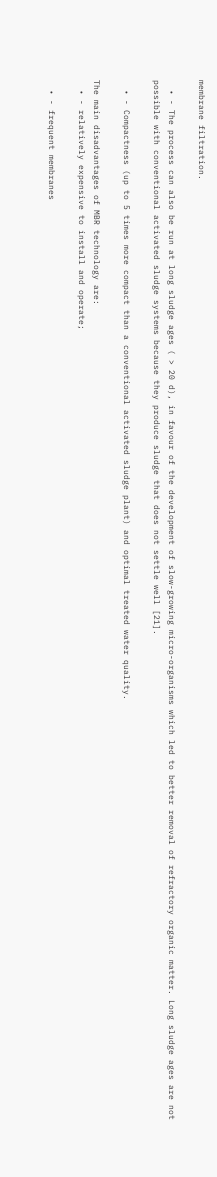membrane filtration.

  • - The process can also be run at long sludge ages ( > 20 d), in favour of the development of slow-growing micro-organisms which led to better removal of refractory organic matter. Long sludge ages are not possible with conventional activated sludge systems because they produce sludge that does not settle well [21].

  • - Compactness (up to 5 times more compact than a conventional activated sludge plant) and optimal treated water quality.

The main disadvantages of MBR technology are:
  • - relatively expensive to install and operate;

  • - frequent membranes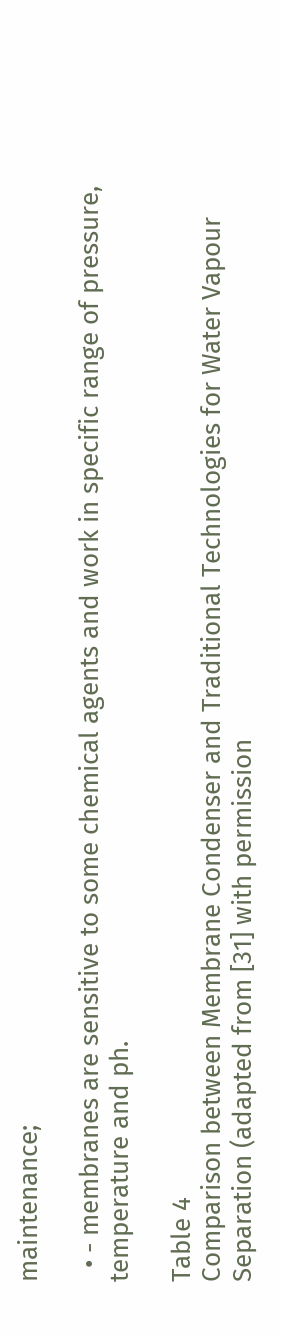maintenance;

  • - membranes are sensitive to some chemical agents and work in specific range of pressure, temperature and ph.

Table 4
Comparison between Membrane Condenser and Traditional Technologies for Water Vapour Separation (adapted from [31] with permission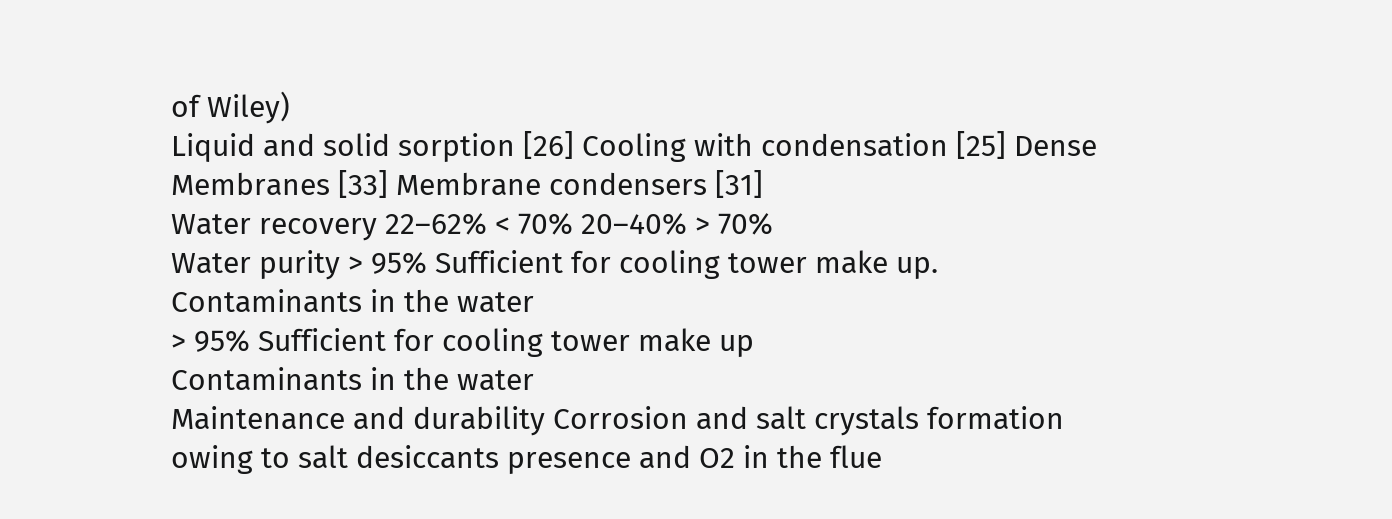of Wiley)
Liquid and solid sorption [26] Cooling with condensation [25] Dense Membranes [33] Membrane condensers [31]
Water recovery 22–62% < 70% 20–40% > 70%
Water purity > 95% Sufficient for cooling tower make up.
Contaminants in the water
> 95% Sufficient for cooling tower make up
Contaminants in the water
Maintenance and durability Corrosion and salt crystals formation owing to salt desiccants presence and O2 in the flue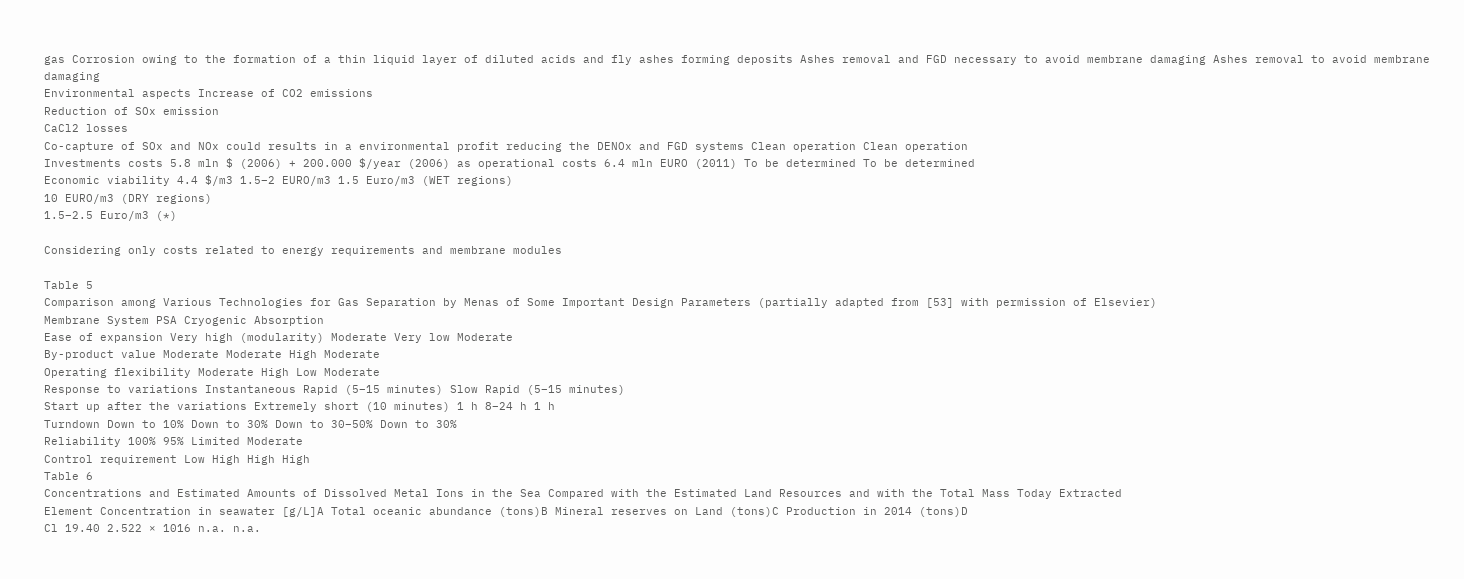gas Corrosion owing to the formation of a thin liquid layer of diluted acids and fly ashes forming deposits Ashes removal and FGD necessary to avoid membrane damaging Ashes removal to avoid membrane damaging
Environmental aspects Increase of CO2 emissions
Reduction of SOx emission
CaCl2 losses
Co-capture of SOx and NOx could results in a environmental profit reducing the DENOx and FGD systems Clean operation Clean operation
Investments costs 5.8 mln $ (2006) + 200.000 $/year (2006) as operational costs 6.4 mln EURO (2011) To be determined To be determined
Economic viability 4.4 $/m3 1.5–2 EURO/m3 1.5 Euro/m3 (WET regions)
10 EURO/m3 (DRY regions)
1.5–2.5 Euro/m3 (*)

Considering only costs related to energy requirements and membrane modules

Table 5
Comparison among Various Technologies for Gas Separation by Menas of Some Important Design Parameters (partially adapted from [53] with permission of Elsevier)
Membrane System PSA Cryogenic Absorption
Ease of expansion Very high (modularity) Moderate Very low Moderate
By-product value Moderate Moderate High Moderate
Operating flexibility Moderate High Low Moderate
Response to variations Instantaneous Rapid (5–15 minutes) Slow Rapid (5–15 minutes)
Start up after the variations Extremely short (10 minutes) 1 h 8–24 h 1 h
Turndown Down to 10% Down to 30% Down to 30–50% Down to 30%
Reliability 100% 95% Limited Moderate
Control requirement Low High High High
Table 6
Concentrations and Estimated Amounts of Dissolved Metal Ions in the Sea Compared with the Estimated Land Resources and with the Total Mass Today Extracted
Element Concentration in seawater [g/L]A Total oceanic abundance (tons)B Mineral reserves on Land (tons)C Production in 2014 (tons)D
Cl 19.40 2.522 × 1016 n.a. n.a.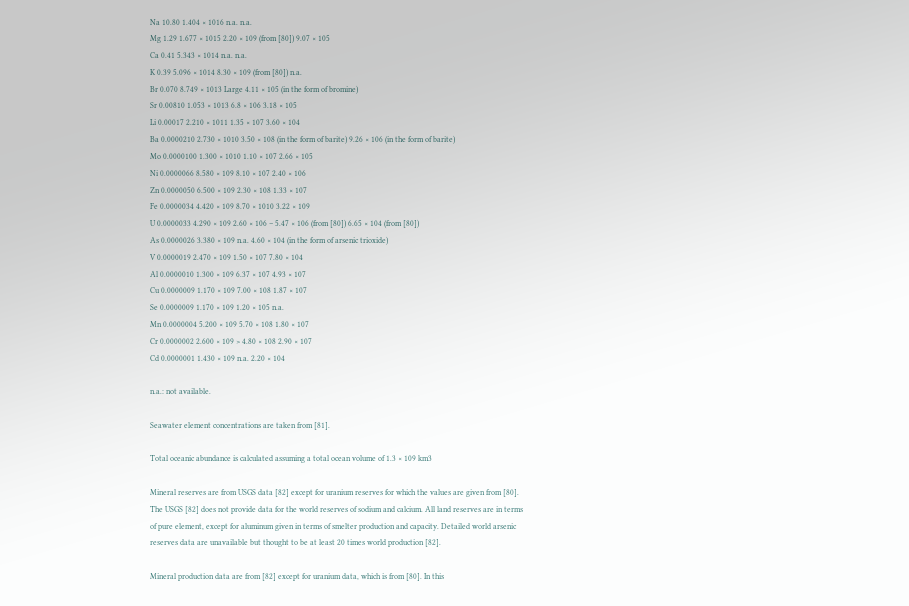Na 10.80 1.404 × 1016 n.a. n.a.
Mg 1.29 1.677 × 1015 2.20 × 109 (from [80]) 9.07 × 105
Ca 0.41 5.343 × 1014 n.a. n.a.
K 0.39 5.096 × 1014 8.30 × 109 (from [80]) n.a.
Br 0.070 8.749 × 1013 Large 4.11 × 105 (in the form of bromine)
Sr 0.00810 1.053 × 1013 6.8 × 106 3.18 × 105
Li 0.00017 2.210 × 1011 1.35 × 107 3.60 × 104
Ba 0.0000210 2.730 × 1010 3.50 × 108 (in the form of barite) 9.26 × 106 (in the form of barite)
Mo 0.0000100 1.300 × 1010 1.10 × 107 2.66 × 105
Ni 0.0000066 8.580 × 109 8.10 × 107 2.40 × 106
Zn 0.0000050 6.500 × 109 2.30 × 108 1.33 × 107
Fe 0.0000034 4.420 × 109 8.70 × 1010 3.22 × 109
U 0.0000033 4.290 × 109 2.60 × 106 – 5.47 × 106 (from [80]) 6.65 × 104 (from [80])
As 0.0000026 3.380 × 109 n.a. 4.60 × 104 (in the form of arsenic trioxide)
V 0.0000019 2.470 × 109 1.50 × 107 7.80 × 104
Al 0.0000010 1.300 × 109 6.37 × 107 4.93 × 107
Cu 0.0000009 1.170 × 109 7.00 × 108 1.87 × 107
Se 0.0000009 1.170 × 109 1.20 × 105 n.a.
Mn 0.0000004 5.200 × 109 5.70 × 108 1.80 × 107
Cr 0.0000002 2.600 × 109 > 4.80 × 108 2.90 × 107
Cd 0.0000001 1.430 × 109 n.a. 2.20 × 104

n.a.: not available.

Seawater element concentrations are taken from [81].

Total oceanic abundance is calculated assuming a total ocean volume of 1.3 × 109 km3

Mineral reserves are from USGS data [82] except for uranium reserves for which the values are given from [80]. The USGS [82] does not provide data for the world reserves of sodium and calcium. All land reserves are in terms of pure element, except for aluminum given in terms of smelter production and capacity. Detailed world arsenic reserves data are unavailable but thought to be at least 20 times world production [82].

Mineral production data are from [82] except for uranium data, which is from [80]. In this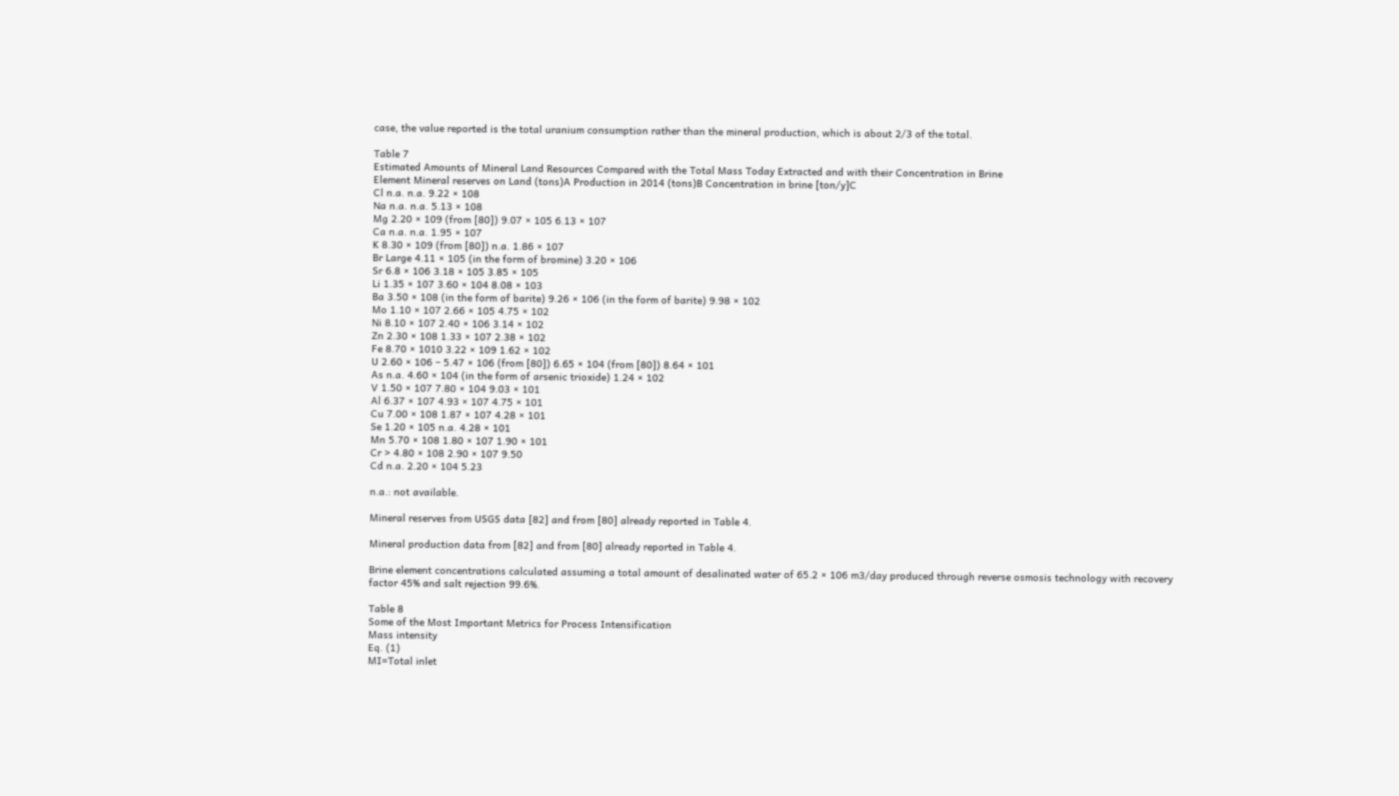case, the value reported is the total uranium consumption rather than the mineral production, which is about 2/3 of the total.

Table 7
Estimated Amounts of Mineral Land Resources Compared with the Total Mass Today Extracted and with their Concentration in Brine
Element Mineral reserves on Land (tons)A Production in 2014 (tons)B Concentration in brine [ton/y]C
Cl n.a. n.a. 9.22 × 108
Na n.a. n.a. 5.13 × 108
Mg 2.20 × 109 (from [80]) 9.07 × 105 6.13 × 107
Ca n.a. n.a. 1.95 × 107
K 8.30 × 109 (from [80]) n.a. 1.86 × 107
Br Large 4.11 × 105 (in the form of bromine) 3.20 × 106
Sr 6.8 × 106 3.18 × 105 3.85 × 105
Li 1.35 × 107 3.60 × 104 8.08 × 103
Ba 3.50 × 108 (in the form of barite) 9.26 × 106 (in the form of barite) 9.98 × 102
Mo 1.10 × 107 2.66 × 105 4.75 × 102
Ni 8.10 × 107 2.40 × 106 3.14 × 102
Zn 2.30 × 108 1.33 × 107 2.38 × 102
Fe 8.70 × 1010 3.22 × 109 1.62 × 102
U 2.60 × 106 – 5.47 × 106 (from [80]) 6.65 × 104 (from [80]) 8.64 × 101
As n.a. 4.60 × 104 (in the form of arsenic trioxide) 1.24 × 102
V 1.50 × 107 7.80 × 104 9.03 × 101
Al 6.37 × 107 4.93 × 107 4.75 × 101
Cu 7.00 × 108 1.87 × 107 4.28 × 101
Se 1.20 × 105 n.a. 4.28 × 101
Mn 5.70 × 108 1.80 × 107 1.90 × 101
Cr > 4.80 × 108 2.90 × 107 9.50
Cd n.a. 2.20 × 104 5.23

n.a.: not available.

Mineral reserves from USGS data [82] and from [80] already reported in Table 4.

Mineral production data from [82] and from [80] already reported in Table 4.

Brine element concentrations calculated assuming a total amount of desalinated water of 65.2 × 106 m3/day produced through reverse osmosis technology with recovery factor 45% and salt rejection 99.6%.

Table 8
Some of the Most Important Metrics for Process Intensification
Mass intensity
Eq. (1)
MI=Total inlet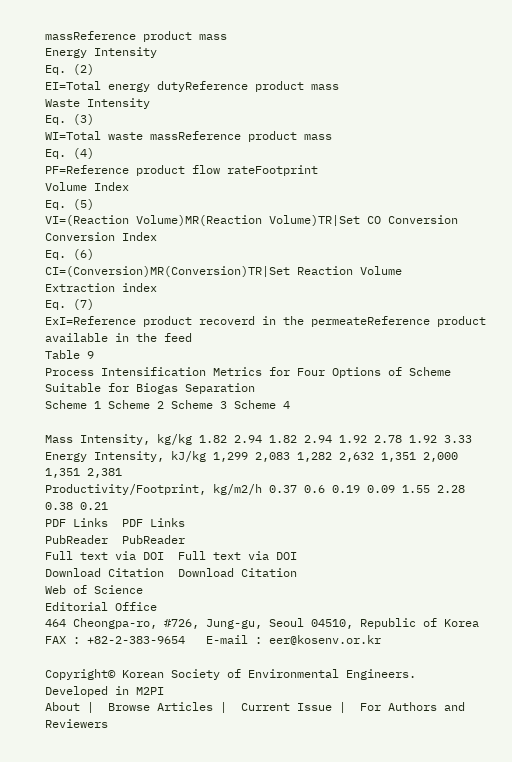massReference product mass
Energy Intensity
Eq. (2)
EI=Total energy dutyReference product mass
Waste Intensity
Eq. (3)
WI=Total waste massReference product mass
Eq. (4)
PF=Reference product flow rateFootprint
Volume Index
Eq. (5)
VI=(Reaction Volume)MR(Reaction Volume)TR|Set CO Conversion
Conversion Index
Eq. (6)
CI=(Conversion)MR(Conversion)TR|Set Reaction Volume
Extraction index
Eq. (7)
ExI=Reference product recoverd in the permeateReference product available in the feed
Table 9
Process Intensification Metrics for Four Options of Scheme Suitable for Biogas Separation
Scheme 1 Scheme 2 Scheme 3 Scheme 4

Mass Intensity, kg/kg 1.82 2.94 1.82 2.94 1.92 2.78 1.92 3.33
Energy Intensity, kJ/kg 1,299 2,083 1,282 2,632 1,351 2,000 1,351 2,381
Productivity/Footprint, kg/m2/h 0.37 0.6 0.19 0.09 1.55 2.28 0.38 0.21
PDF Links  PDF Links
PubReader  PubReader
Full text via DOI  Full text via DOI
Download Citation  Download Citation
Web of Science
Editorial Office
464 Cheongpa-ro, #726, Jung-gu, Seoul 04510, Republic of Korea
FAX : +82-2-383-9654   E-mail : eer@kosenv.or.kr

Copyright© Korean Society of Environmental Engineers.        Developed in M2PI
About |  Browse Articles |  Current Issue |  For Authors and Reviewers